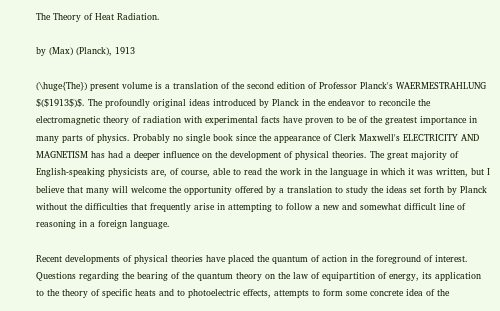The Theory of Heat Radiation.

by (Max) (Planck), 1913

(\huge{The}) present volume is a translation of the second edition of Professor Planck's WAERMESTRAHLUNG $($1913$)$. The profoundly original ideas introduced by Planck in the endeavor to reconcile the electromagnetic theory of radiation with experimental facts have proven to be of the greatest importance in many parts of physics. Probably no single book since the appearance of Clerk Maxwell's ELECTRICITY AND MAGNETISM has had a deeper influence on the development of physical theories. The great majority of English-speaking physicists are, of course, able to read the work in the language in which it was written, but I believe that many will welcome the opportunity offered by a translation to study the ideas set forth by Planck without the difficulties that frequently arise in attempting to follow a new and somewhat difficult line of reasoning in a foreign language.

Recent developments of physical theories have placed the quantum of action in the foreground of interest. Questions regarding the bearing of the quantum theory on the law of equipartition of energy, its application to the theory of specific heats and to photoelectric effects, attempts to form some concrete idea of the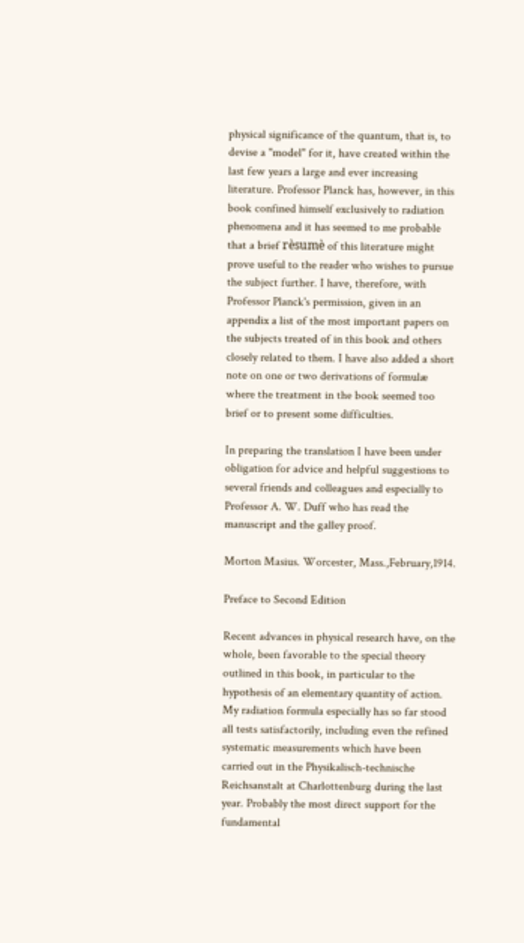physical significance of the quantum, that is, to devise a "model" for it, have created within the last few years a large and ever increasing literature. Professor Planck has, however, in this book confined himself exclusively to radiation phenomena and it has seemed to me probable that a brief rèsumè of this literature might prove useful to the reader who wishes to pursue the subject further. I have, therefore, with Professor Planck's permission, given in an appendix a list of the most important papers on the subjects treated of in this book and others closely related to them. I have also added a short note on one or two derivations of formulæ where the treatment in the book seemed too brief or to present some difficulties.

In preparing the translation I have been under obligation for advice and helpful suggestions to several friends and colleagues and especially to Professor A. W. Duff who has read the manuscript and the galley proof.

Morton Masius. Worcester, Mass.,February,1914.

Preface to Second Edition

Recent advances in physical research have, on the whole, been favorable to the special theory outlined in this book, in particular to the hypothesis of an elementary quantity of action. My radiation formula especially has so far stood all tests satisfactorily, including even the refined systematic measurements which have been carried out in the Physikalisch-technische Reichsanstalt at Charlottenburg during the last year. Probably the most direct support for the fundamental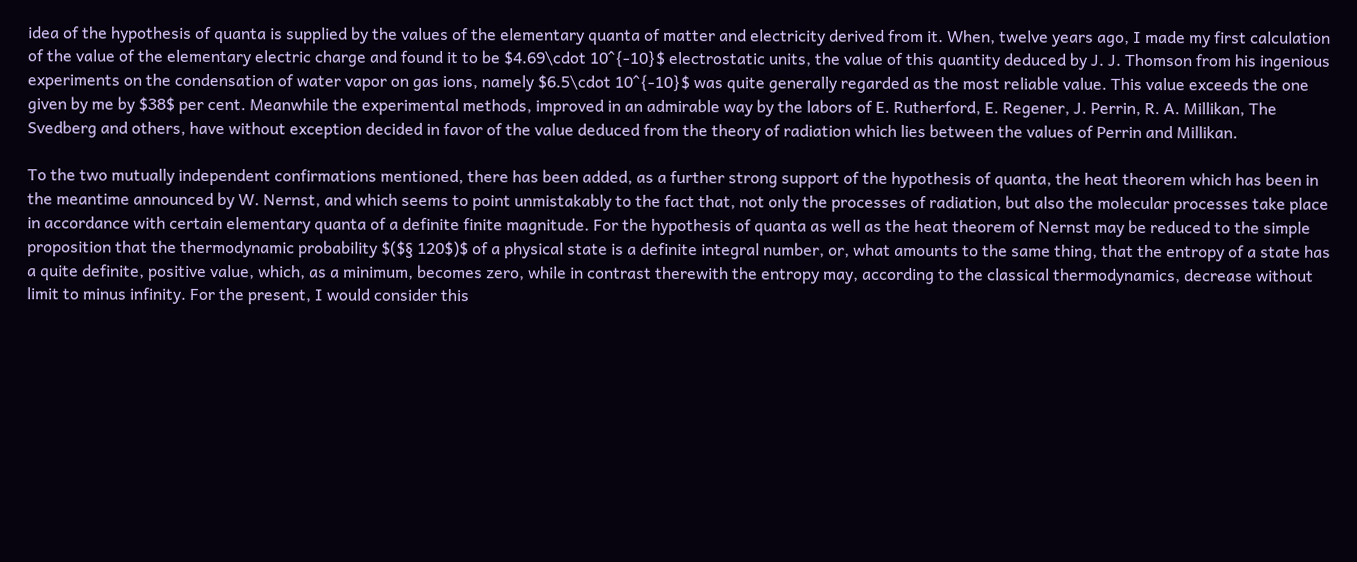idea of the hypothesis of quanta is supplied by the values of the elementary quanta of matter and electricity derived from it. When, twelve years ago, I made my first calculation of the value of the elementary electric charge and found it to be $4.69\cdot 10^{-10}$ electrostatic units, the value of this quantity deduced by J. J. Thomson from his ingenious experiments on the condensation of water vapor on gas ions, namely $6.5\cdot 10^{-10}$ was quite generally regarded as the most reliable value. This value exceeds the one given by me by $38$ per cent. Meanwhile the experimental methods, improved in an admirable way by the labors of E. Rutherford, E. Regener, J. Perrin, R. A. Millikan, The Svedberg and others, have without exception decided in favor of the value deduced from the theory of radiation which lies between the values of Perrin and Millikan.

To the two mutually independent confirmations mentioned, there has been added, as a further strong support of the hypothesis of quanta, the heat theorem which has been in the meantime announced by W. Nernst, and which seems to point unmistakably to the fact that, not only the processes of radiation, but also the molecular processes take place in accordance with certain elementary quanta of a definite finite magnitude. For the hypothesis of quanta as well as the heat theorem of Nernst may be reduced to the simple proposition that the thermodynamic probability $($§ 120$)$ of a physical state is a definite integral number, or, what amounts to the same thing, that the entropy of a state has a quite definite, positive value, which, as a minimum, becomes zero, while in contrast therewith the entropy may, according to the classical thermodynamics, decrease without limit to minus infinity. For the present, I would consider this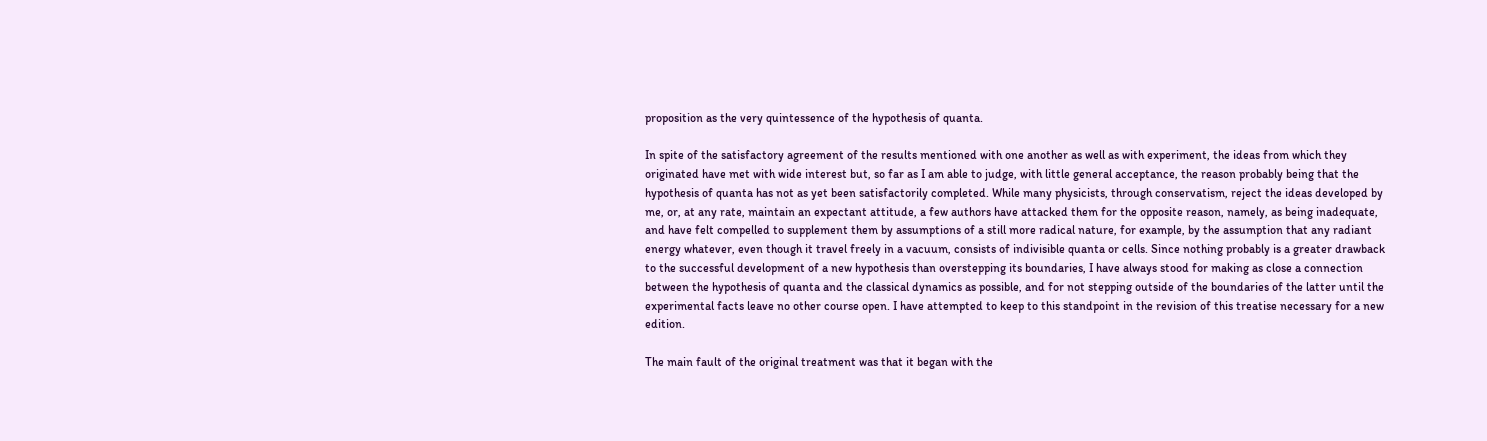proposition as the very quintessence of the hypothesis of quanta.

In spite of the satisfactory agreement of the results mentioned with one another as well as with experiment, the ideas from which they originated have met with wide interest but, so far as I am able to judge, with little general acceptance, the reason probably being that the hypothesis of quanta has not as yet been satisfactorily completed. While many physicists, through conservatism, reject the ideas developed by me, or, at any rate, maintain an expectant attitude, a few authors have attacked them for the opposite reason, namely, as being inadequate, and have felt compelled to supplement them by assumptions of a still more radical nature, for example, by the assumption that any radiant energy whatever, even though it travel freely in a vacuum, consists of indivisible quanta or cells. Since nothing probably is a greater drawback to the successful development of a new hypothesis than overstepping its boundaries, I have always stood for making as close a connection between the hypothesis of quanta and the classical dynamics as possible, and for not stepping outside of the boundaries of the latter until the experimental facts leave no other course open. I have attempted to keep to this standpoint in the revision of this treatise necessary for a new edition.

The main fault of the original treatment was that it began with the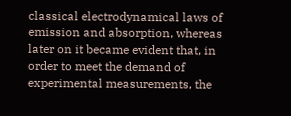classical electrodynamical laws of emission and absorption, whereas later on it became evident that, in order to meet the demand of experimental measurements, the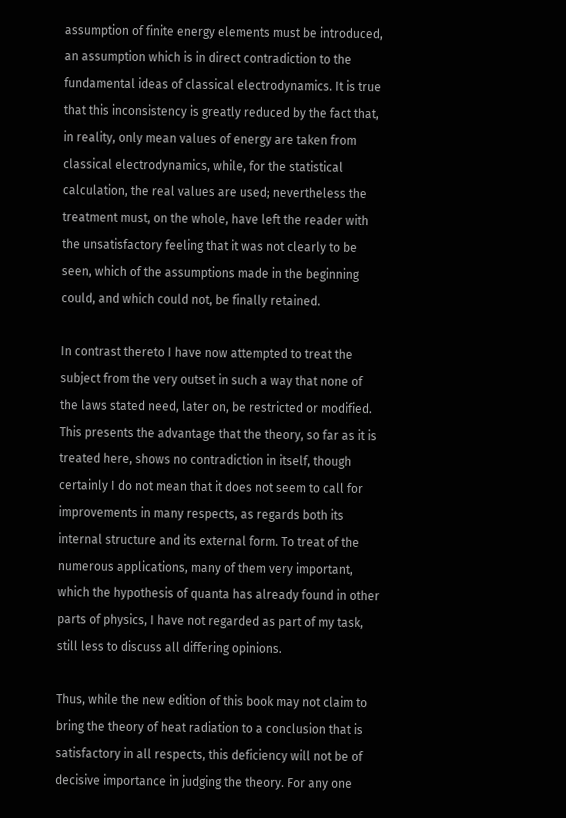assumption of finite energy elements must be introduced, an assumption which is in direct contradiction to the fundamental ideas of classical electrodynamics. It is true that this inconsistency is greatly reduced by the fact that, in reality, only mean values of energy are taken from classical electrodynamics, while, for the statistical calculation, the real values are used; nevertheless the treatment must, on the whole, have left the reader with the unsatisfactory feeling that it was not clearly to be seen, which of the assumptions made in the beginning could, and which could not, be finally retained.

In contrast thereto I have now attempted to treat the subject from the very outset in such a way that none of the laws stated need, later on, be restricted or modified. This presents the advantage that the theory, so far as it is treated here, shows no contradiction in itself, though certainly I do not mean that it does not seem to call for improvements in many respects, as regards both its internal structure and its external form. To treat of the numerous applications, many of them very important, which the hypothesis of quanta has already found in other parts of physics, I have not regarded as part of my task, still less to discuss all differing opinions.

Thus, while the new edition of this book may not claim to bring the theory of heat radiation to a conclusion that is satisfactory in all respects, this deficiency will not be of decisive importance in judging the theory. For any one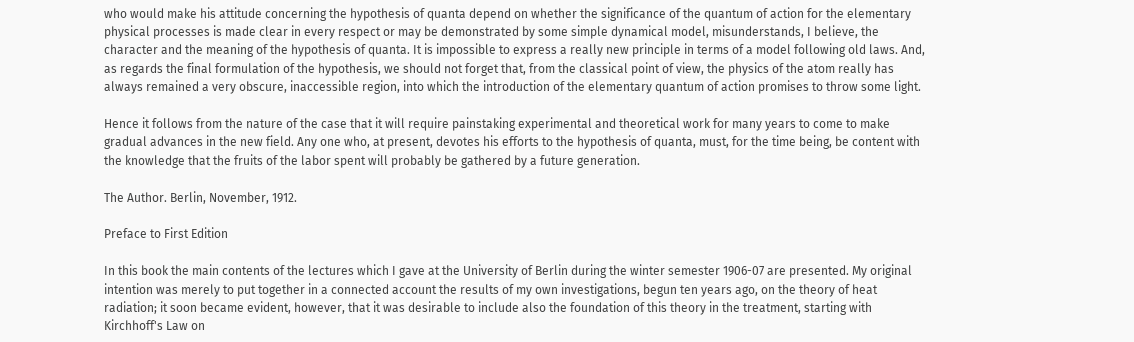who would make his attitude concerning the hypothesis of quanta depend on whether the significance of the quantum of action for the elementary physical processes is made clear in every respect or may be demonstrated by some simple dynamical model, misunderstands, I believe, the character and the meaning of the hypothesis of quanta. It is impossible to express a really new principle in terms of a model following old laws. And, as regards the final formulation of the hypothesis, we should not forget that, from the classical point of view, the physics of the atom really has always remained a very obscure, inaccessible region, into which the introduction of the elementary quantum of action promises to throw some light.

Hence it follows from the nature of the case that it will require painstaking experimental and theoretical work for many years to come to make gradual advances in the new field. Any one who, at present, devotes his efforts to the hypothesis of quanta, must, for the time being, be content with the knowledge that the fruits of the labor spent will probably be gathered by a future generation.

The Author. Berlin, November, 1912.

Preface to First Edition

In this book the main contents of the lectures which I gave at the University of Berlin during the winter semester 1906-07 are presented. My original intention was merely to put together in a connected account the results of my own investigations, begun ten years ago, on the theory of heat radiation; it soon became evident, however, that it was desirable to include also the foundation of this theory in the treatment, starting with Kirchhoff's Law on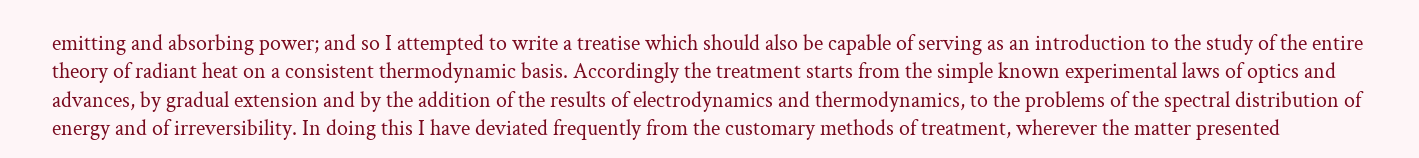emitting and absorbing power; and so I attempted to write a treatise which should also be capable of serving as an introduction to the study of the entire theory of radiant heat on a consistent thermodynamic basis. Accordingly the treatment starts from the simple known experimental laws of optics and advances, by gradual extension and by the addition of the results of electrodynamics and thermodynamics, to the problems of the spectral distribution of energy and of irreversibility. In doing this I have deviated frequently from the customary methods of treatment, wherever the matter presented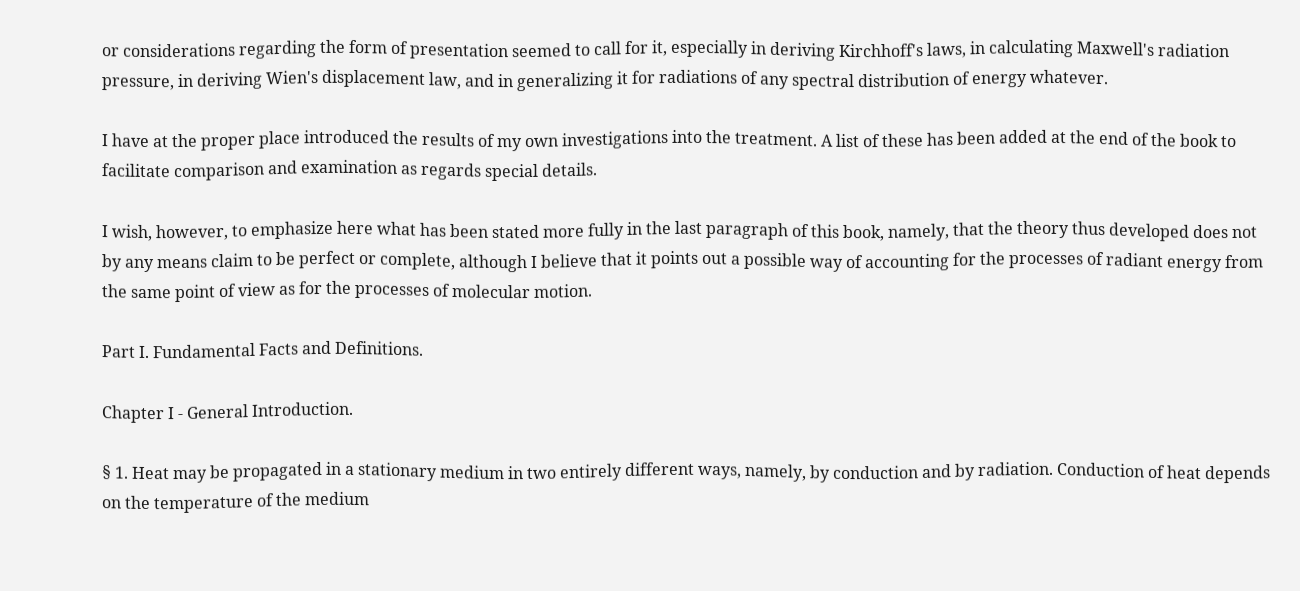or considerations regarding the form of presentation seemed to call for it, especially in deriving Kirchhoff's laws, in calculating Maxwell's radiation pressure, in deriving Wien's displacement law, and in generalizing it for radiations of any spectral distribution of energy whatever.

I have at the proper place introduced the results of my own investigations into the treatment. A list of these has been added at the end of the book to facilitate comparison and examination as regards special details.

I wish, however, to emphasize here what has been stated more fully in the last paragraph of this book, namely, that the theory thus developed does not by any means claim to be perfect or complete, although I believe that it points out a possible way of accounting for the processes of radiant energy from the same point of view as for the processes of molecular motion.

Part I. Fundamental Facts and Definitions.

Chapter I - General Introduction.

§ 1. Heat may be propagated in a stationary medium in two entirely different ways, namely, by conduction and by radiation. Conduction of heat depends on the temperature of the medium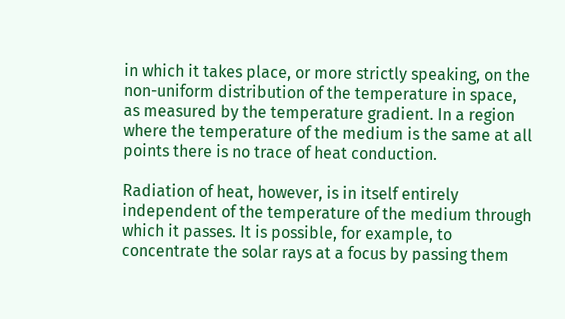in which it takes place, or more strictly speaking, on the non-uniform distribution of the temperature in space, as measured by the temperature gradient. In a region where the temperature of the medium is the same at all points there is no trace of heat conduction.

Radiation of heat, however, is in itself entirely independent of the temperature of the medium through which it passes. It is possible, for example, to concentrate the solar rays at a focus by passing them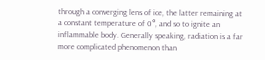through a converging lens of ice, the latter remaining at a constant temperature of 0°, and so to ignite an inflammable body. Generally speaking, radiation is a far more complicated phenomenon than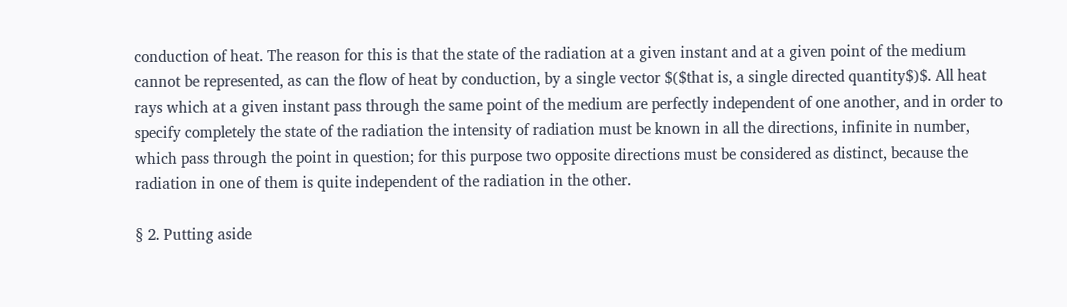conduction of heat. The reason for this is that the state of the radiation at a given instant and at a given point of the medium cannot be represented, as can the flow of heat by conduction, by a single vector $($that is, a single directed quantity$)$. All heat rays which at a given instant pass through the same point of the medium are perfectly independent of one another, and in order to specify completely the state of the radiation the intensity of radiation must be known in all the directions, infinite in number, which pass through the point in question; for this purpose two opposite directions must be considered as distinct, because the radiation in one of them is quite independent of the radiation in the other.

§ 2. Putting aside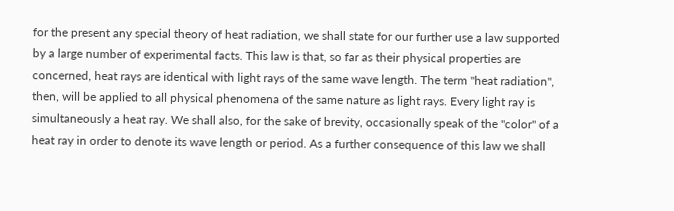for the present any special theory of heat radiation, we shall state for our further use a law supported by a large number of experimental facts. This law is that, so far as their physical properties are concerned, heat rays are identical with light rays of the same wave length. The term "heat radiation", then, will be applied to all physical phenomena of the same nature as light rays. Every light ray is simultaneously a heat ray. We shall also, for the sake of brevity, occasionally speak of the "color" of a heat ray in order to denote its wave length or period. As a further consequence of this law we shall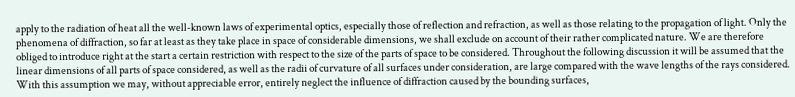apply to the radiation of heat all the well-known laws of experimental optics, especially those of reflection and refraction, as well as those relating to the propagation of light. Only the phenomena of diffraction, so far at least as they take place in space of considerable dimensions, we shall exclude on account of their rather complicated nature. We are therefore obliged to introduce right at the start a certain restriction with respect to the size of the parts of space to be considered. Throughout the following discussion it will be assumed that the linear dimensions of all parts of space considered, as well as the radii of curvature of all surfaces under consideration, are large compared with the wave lengths of the rays considered. With this assumption we may, without appreciable error, entirely neglect the influence of diffraction caused by the bounding surfaces,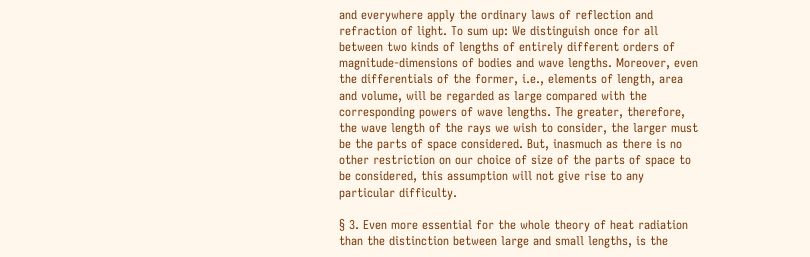and everywhere apply the ordinary laws of reflection and refraction of light. To sum up: We distinguish once for all between two kinds of lengths of entirely different orders of magnitude-dimensions of bodies and wave lengths. Moreover, even the differentials of the former, i.e., elements of length, area and volume, will be regarded as large compared with the corresponding powers of wave lengths. The greater, therefore, the wave length of the rays we wish to consider, the larger must be the parts of space considered. But, inasmuch as there is no other restriction on our choice of size of the parts of space to be considered, this assumption will not give rise to any particular difficulty.

§ 3. Even more essential for the whole theory of heat radiation than the distinction between large and small lengths, is the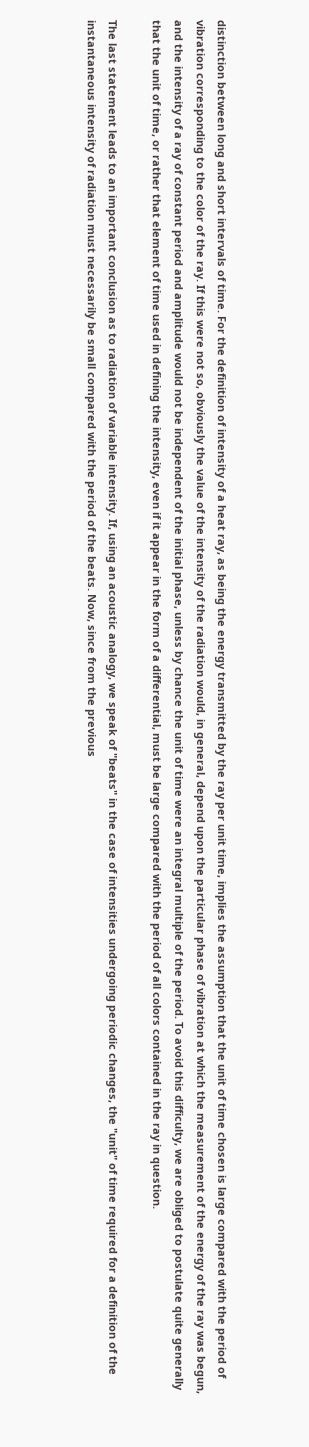distinction between long and short intervals of time. For the definition of intensity of a heat ray, as being the energy transmitted by the ray per unit time, implies the assumption that the unit of time chosen is large compared with the period of vibration corresponding to the color of the ray. If this were not so, obviously the value of the intensity of the radiation would, in general, depend upon the particular phase of vibration at which the measurement of the energy of the ray was begun, and the intensity of a ray of constant period and amplitude would not be independent of the initial phase, unless by chance the unit of time were an integral multiple of the period. To avoid this difficulty, we are obliged to postulate quite generally that the unit of time, or rather that element of time used in defining the intensity, even if it appear in the form of a differential, must be large compared with the period of all colors contained in the ray in question.

The last statement leads to an important conclusion as to radiation of variable intensity. If, using an acoustic analogy, we speak of "beats" in the case of intensities undergoing periodic changes, the "unit" of time required for a definition of the instantaneous intensity of radiation must necessarily be small compared with the period of the beats. Now, since from the previous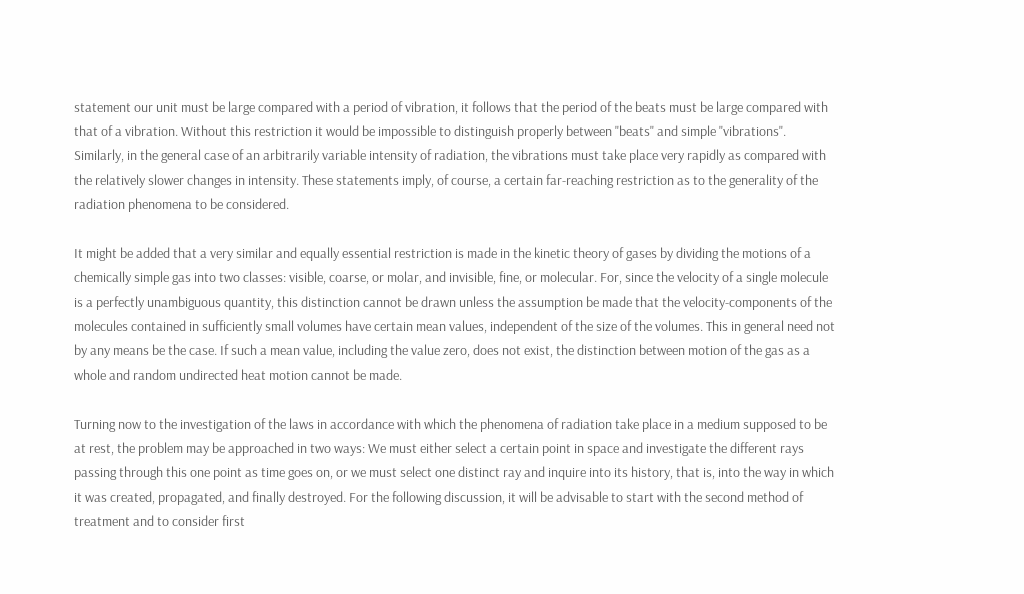statement our unit must be large compared with a period of vibration, it follows that the period of the beats must be large compared with that of a vibration. Without this restriction it would be impossible to distinguish properly between "beats" and simple "vibrations". Similarly, in the general case of an arbitrarily variable intensity of radiation, the vibrations must take place very rapidly as compared with the relatively slower changes in intensity. These statements imply, of course, a certain far-reaching restriction as to the generality of the radiation phenomena to be considered.

It might be added that a very similar and equally essential restriction is made in the kinetic theory of gases by dividing the motions of a chemically simple gas into two classes: visible, coarse, or molar, and invisible, fine, or molecular. For, since the velocity of a single molecule is a perfectly unambiguous quantity, this distinction cannot be drawn unless the assumption be made that the velocity-components of the molecules contained in sufficiently small volumes have certain mean values, independent of the size of the volumes. This in general need not by any means be the case. If such a mean value, including the value zero, does not exist, the distinction between motion of the gas as a whole and random undirected heat motion cannot be made.

Turning now to the investigation of the laws in accordance with which the phenomena of radiation take place in a medium supposed to be at rest, the problem may be approached in two ways: We must either select a certain point in space and investigate the different rays passing through this one point as time goes on, or we must select one distinct ray and inquire into its history, that is, into the way in which it was created, propagated, and finally destroyed. For the following discussion, it will be advisable to start with the second method of treatment and to consider first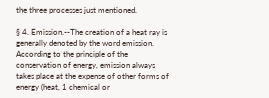the three processes just mentioned.

§ 4. Emission.--The creation of a heat ray is generally denoted by the word emission. According to the principle of the conservation of energy, emission always takes place at the expense of other forms of energy (heat, 1 chemical or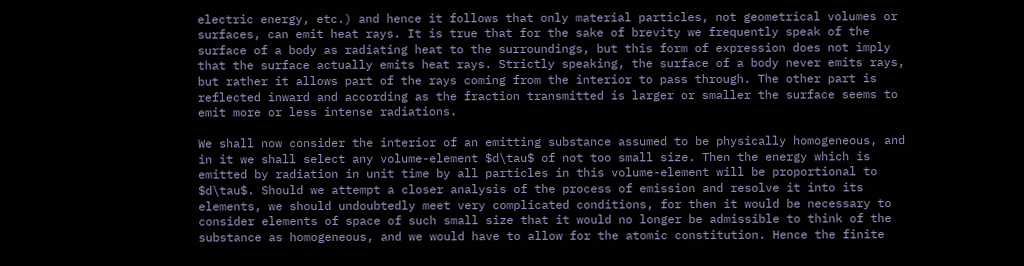electric energy, etc.) and hence it follows that only material particles, not geometrical volumes or surfaces, can emit heat rays. It is true that for the sake of brevity we frequently speak of the surface of a body as radiating heat to the surroundings, but this form of expression does not imply that the surface actually emits heat rays. Strictly speaking, the surface of a body never emits rays, but rather it allows part of the rays coming from the interior to pass through. The other part is reflected inward and according as the fraction transmitted is larger or smaller the surface seems to emit more or less intense radiations.

We shall now consider the interior of an emitting substance assumed to be physically homogeneous, and in it we shall select any volume-element $d\tau$ of not too small size. Then the energy which is emitted by radiation in unit time by all particles in this volume-element will be proportional to $d\tau$. Should we attempt a closer analysis of the process of emission and resolve it into its elements, we should undoubtedly meet very complicated conditions, for then it would be necessary to consider elements of space of such small size that it would no longer be admissible to think of the substance as homogeneous, and we would have to allow for the atomic constitution. Hence the finite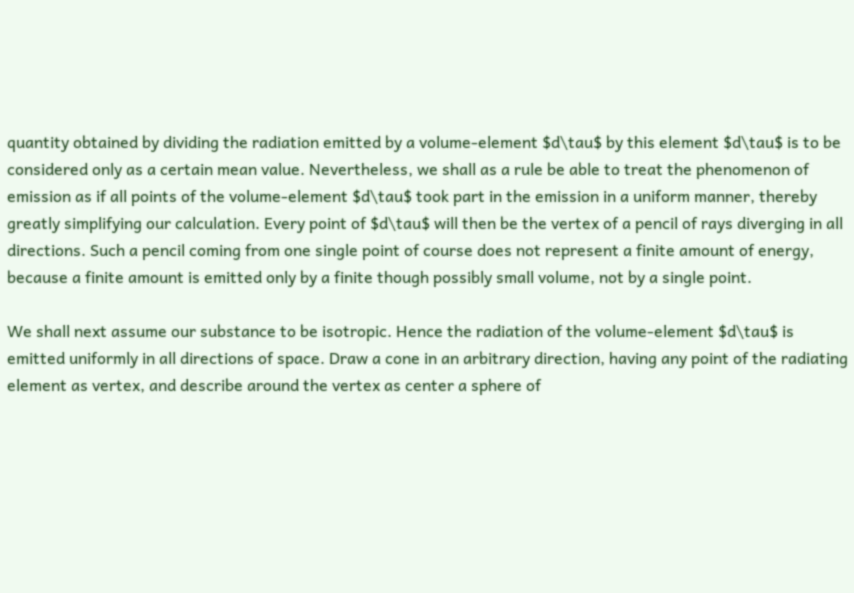quantity obtained by dividing the radiation emitted by a volume-element $d\tau$ by this element $d\tau$ is to be considered only as a certain mean value. Nevertheless, we shall as a rule be able to treat the phenomenon of emission as if all points of the volume-element $d\tau$ took part in the emission in a uniform manner, thereby greatly simplifying our calculation. Every point of $d\tau$ will then be the vertex of a pencil of rays diverging in all directions. Such a pencil coming from one single point of course does not represent a finite amount of energy, because a finite amount is emitted only by a finite though possibly small volume, not by a single point.

We shall next assume our substance to be isotropic. Hence the radiation of the volume-element $d\tau$ is emitted uniformly in all directions of space. Draw a cone in an arbitrary direction, having any point of the radiating element as vertex, and describe around the vertex as center a sphere of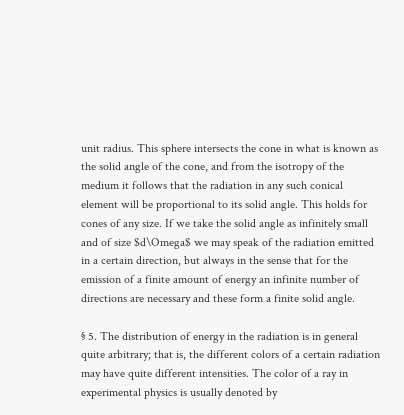unit radius. This sphere intersects the cone in what is known as the solid angle of the cone, and from the isotropy of the medium it follows that the radiation in any such conical element will be proportional to its solid angle. This holds for cones of any size. If we take the solid angle as infinitely small and of size $d\Omega$ we may speak of the radiation emitted in a certain direction, but always in the sense that for the emission of a finite amount of energy an infinite number of directions are necessary and these form a finite solid angle.

§ 5. The distribution of energy in the radiation is in general quite arbitrary; that is, the different colors of a certain radiation may have quite different intensities. The color of a ray in experimental physics is usually denoted by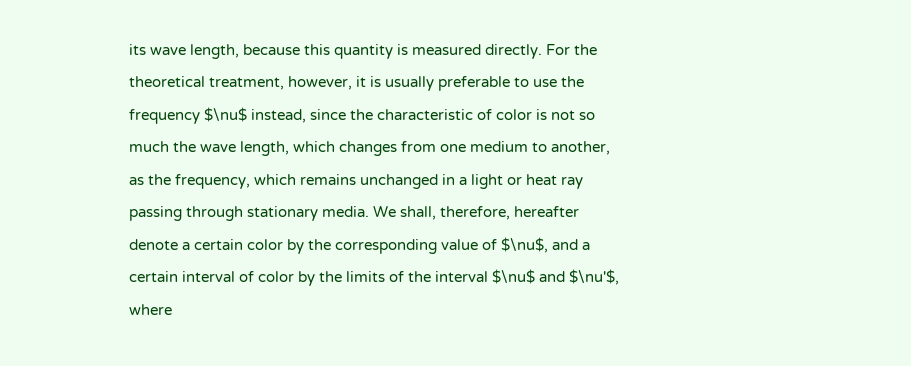its wave length, because this quantity is measured directly. For the theoretical treatment, however, it is usually preferable to use the frequency $\nu$ instead, since the characteristic of color is not so much the wave length, which changes from one medium to another, as the frequency, which remains unchanged in a light or heat ray passing through stationary media. We shall, therefore, hereafter denote a certain color by the corresponding value of $\nu$, and a certain interval of color by the limits of the interval $\nu$ and $\nu'$, where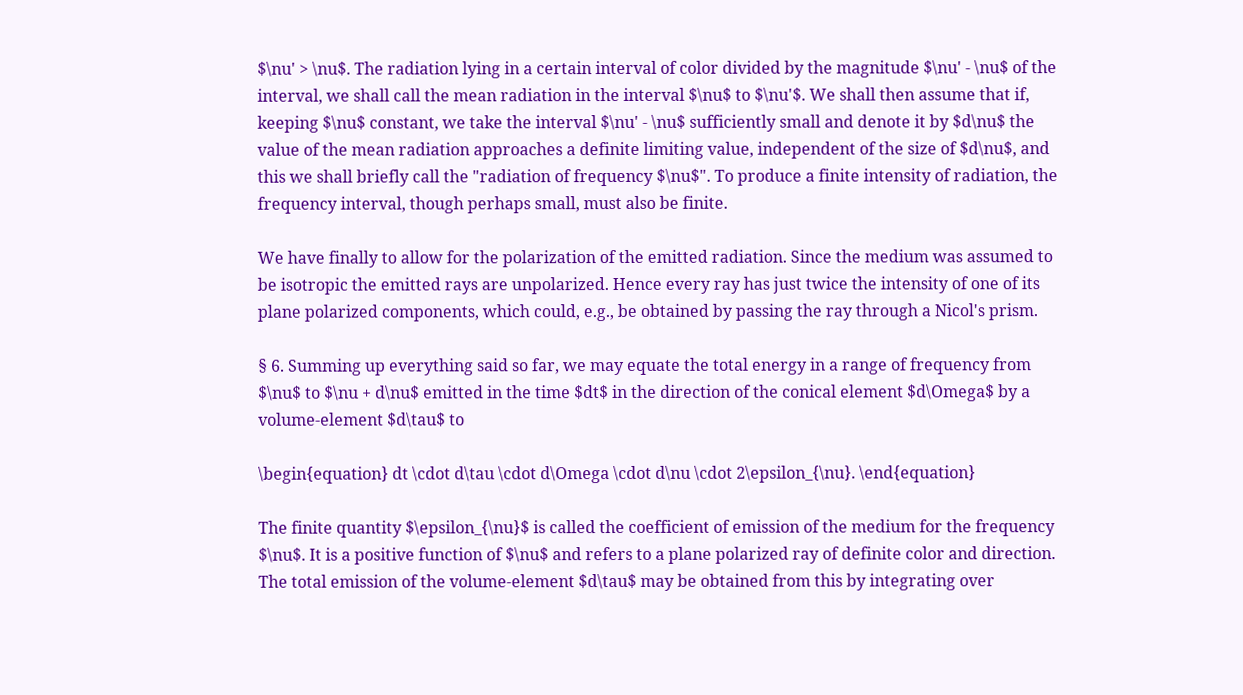$\nu' > \nu$. The radiation lying in a certain interval of color divided by the magnitude $\nu' - \nu$ of the interval, we shall call the mean radiation in the interval $\nu$ to $\nu'$. We shall then assume that if, keeping $\nu$ constant, we take the interval $\nu' - \nu$ sufficiently small and denote it by $d\nu$ the value of the mean radiation approaches a definite limiting value, independent of the size of $d\nu$, and this we shall briefly call the "radiation of frequency $\nu$". To produce a finite intensity of radiation, the frequency interval, though perhaps small, must also be finite.

We have finally to allow for the polarization of the emitted radiation. Since the medium was assumed to be isotropic the emitted rays are unpolarized. Hence every ray has just twice the intensity of one of its plane polarized components, which could, e.g., be obtained by passing the ray through a Nicol's prism.

§ 6. Summing up everything said so far, we may equate the total energy in a range of frequency from $\nu$ to $\nu + d\nu$ emitted in the time $dt$ in the direction of the conical element $d\Omega$ by a volume-element $d\tau$ to

\begin{equation} dt \cdot d\tau \cdot d\Omega \cdot d\nu \cdot 2\epsilon_{\nu}. \end{equation}

The finite quantity $\epsilon_{\nu}$ is called the coefficient of emission of the medium for the frequency $\nu$. It is a positive function of $\nu$ and refers to a plane polarized ray of definite color and direction. The total emission of the volume-element $d\tau$ may be obtained from this by integrating over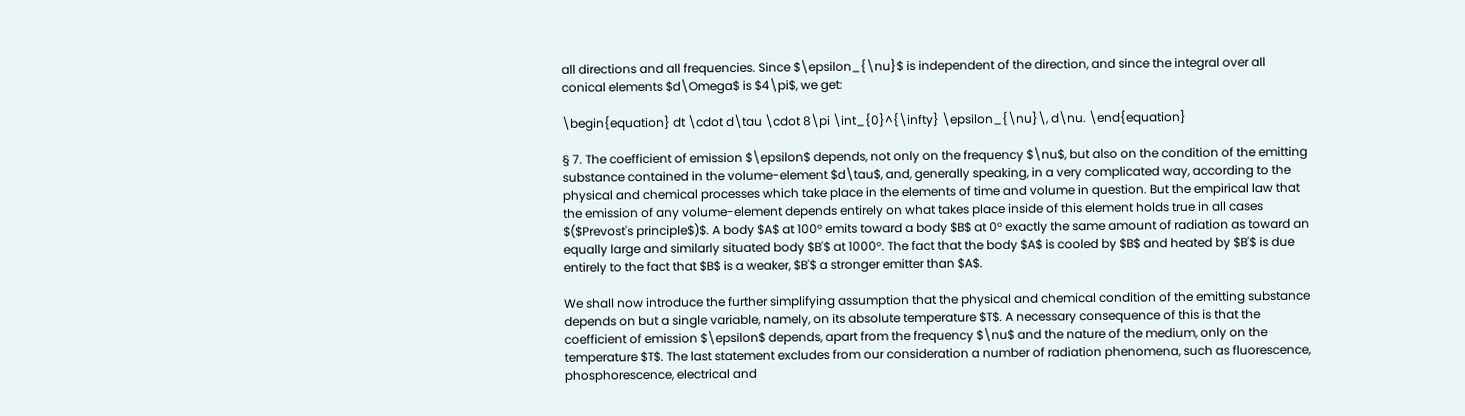all directions and all frequencies. Since $\epsilon_{\nu}$ is independent of the direction, and since the integral over all conical elements $d\Omega$ is $4\pi$, we get:

\begin{equation} dt \cdot d\tau \cdot 8\pi \int_{0}^{\infty} \epsilon_{\nu}\, d\nu. \end{equation}

§ 7. The coefficient of emission $\epsilon$ depends, not only on the frequency $\nu$, but also on the condition of the emitting substance contained in the volume-element $d\tau$, and, generally speaking, in a very complicated way, according to the physical and chemical processes which take place in the elements of time and volume in question. But the empirical law that the emission of any volume-element depends entirely on what takes place inside of this element holds true in all cases $($Prevost's principle$)$. A body $A$ at 100° emits toward a body $B$ at 0° exactly the same amount of radiation as toward an equally large and similarly situated body $B'$ at 1000°. The fact that the body $A$ is cooled by $B$ and heated by $B'$ is due entirely to the fact that $B$ is a weaker, $B'$ a stronger emitter than $A$.

We shall now introduce the further simplifying assumption that the physical and chemical condition of the emitting substance depends on but a single variable, namely, on its absolute temperature $T$. A necessary consequence of this is that the coefficient of emission $\epsilon$ depends, apart from the frequency $\nu$ and the nature of the medium, only on the temperature $T$. The last statement excludes from our consideration a number of radiation phenomena, such as fluorescence, phosphorescence, electrical and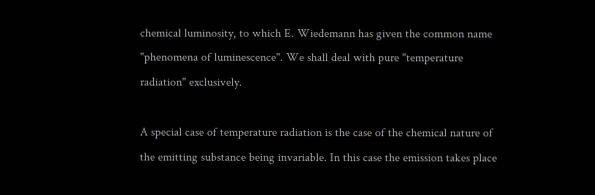chemical luminosity, to which E. Wiedemann has given the common name "phenomena of luminescence". We shall deal with pure "temperature radiation" exclusively.

A special case of temperature radiation is the case of the chemical nature of the emitting substance being invariable. In this case the emission takes place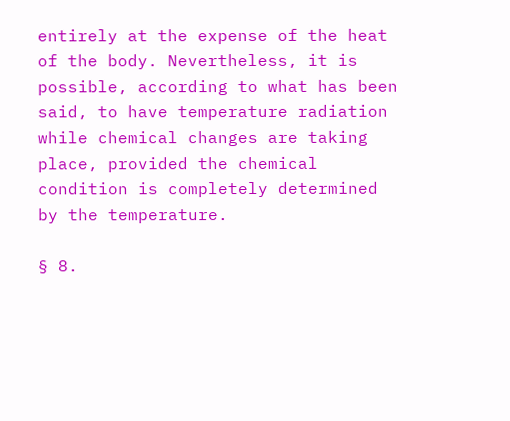entirely at the expense of the heat of the body. Nevertheless, it is possible, according to what has been said, to have temperature radiation while chemical changes are taking place, provided the chemical condition is completely determined by the temperature.

§ 8.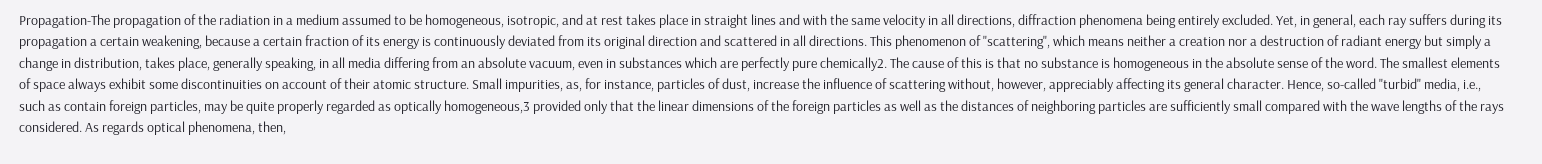Propagation-The propagation of the radiation in a medium assumed to be homogeneous, isotropic, and at rest takes place in straight lines and with the same velocity in all directions, diffraction phenomena being entirely excluded. Yet, in general, each ray suffers during its propagation a certain weakening, because a certain fraction of its energy is continuously deviated from its original direction and scattered in all directions. This phenomenon of "scattering", which means neither a creation nor a destruction of radiant energy but simply a change in distribution, takes place, generally speaking, in all media differing from an absolute vacuum, even in substances which are perfectly pure chemically2. The cause of this is that no substance is homogeneous in the absolute sense of the word. The smallest elements of space always exhibit some discontinuities on account of their atomic structure. Small impurities, as, for instance, particles of dust, increase the influence of scattering without, however, appreciably affecting its general character. Hence, so-called "turbid" media, i.e., such as contain foreign particles, may be quite properly regarded as optically homogeneous,3 provided only that the linear dimensions of the foreign particles as well as the distances of neighboring particles are sufficiently small compared with the wave lengths of the rays considered. As regards optical phenomena, then,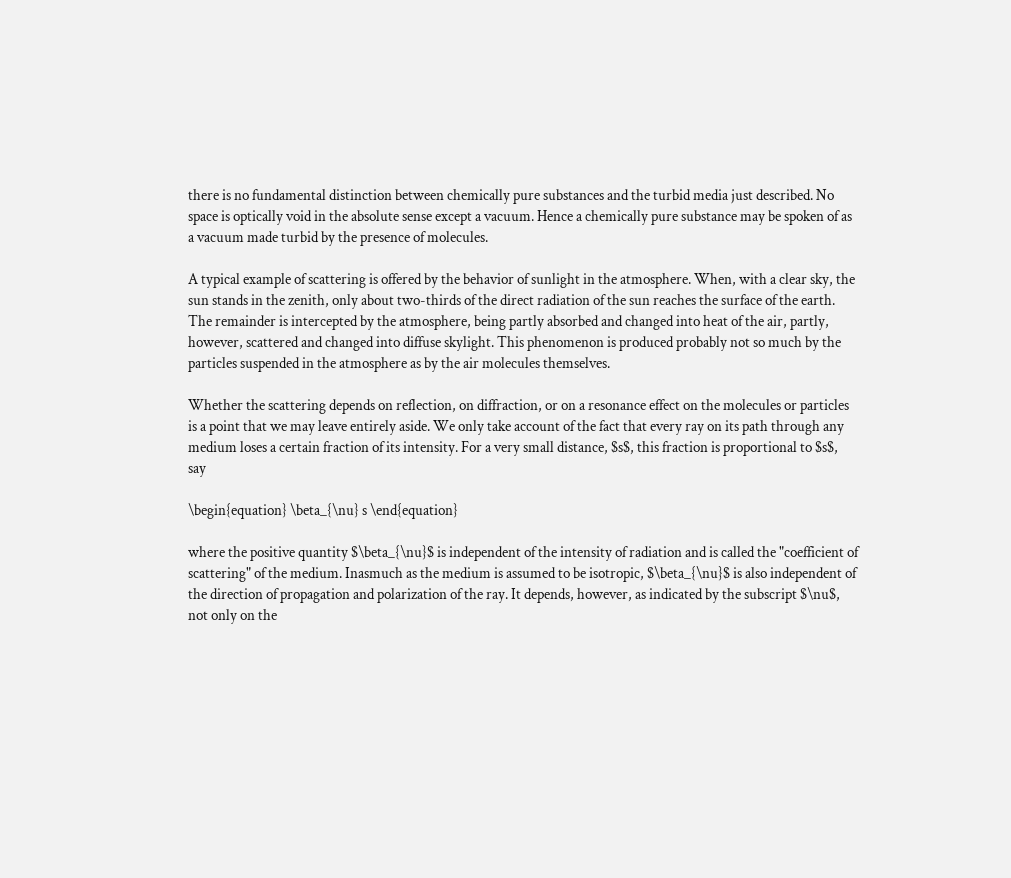there is no fundamental distinction between chemically pure substances and the turbid media just described. No space is optically void in the absolute sense except a vacuum. Hence a chemically pure substance may be spoken of as a vacuum made turbid by the presence of molecules.

A typical example of scattering is offered by the behavior of sunlight in the atmosphere. When, with a clear sky, the sun stands in the zenith, only about two-thirds of the direct radiation of the sun reaches the surface of the earth. The remainder is intercepted by the atmosphere, being partly absorbed and changed into heat of the air, partly, however, scattered and changed into diffuse skylight. This phenomenon is produced probably not so much by the particles suspended in the atmosphere as by the air molecules themselves.

Whether the scattering depends on reflection, on diffraction, or on a resonance effect on the molecules or particles is a point that we may leave entirely aside. We only take account of the fact that every ray on its path through any medium loses a certain fraction of its intensity. For a very small distance, $s$, this fraction is proportional to $s$, say

\begin{equation} \beta_{\nu} s \end{equation}

where the positive quantity $\beta_{\nu}$ is independent of the intensity of radiation and is called the "coefficient of scattering" of the medium. Inasmuch as the medium is assumed to be isotropic, $\beta_{\nu}$ is also independent of the direction of propagation and polarization of the ray. It depends, however, as indicated by the subscript $\nu$, not only on the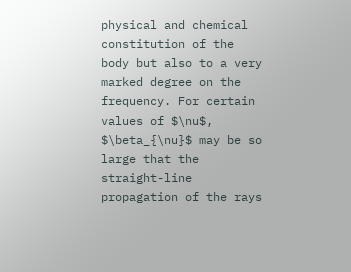physical and chemical constitution of the body but also to a very marked degree on the frequency. For certain values of $\nu$, $\beta_{\nu}$ may be so large that the straight-line propagation of the rays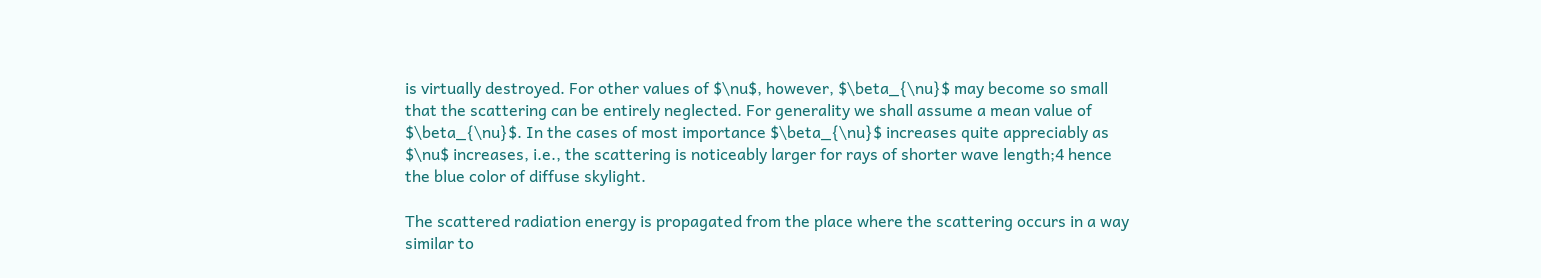is virtually destroyed. For other values of $\nu$, however, $\beta_{\nu}$ may become so small that the scattering can be entirely neglected. For generality we shall assume a mean value of $\beta_{\nu}$. In the cases of most importance $\beta_{\nu}$ increases quite appreciably as $\nu$ increases, i.e., the scattering is noticeably larger for rays of shorter wave length;4 hence the blue color of diffuse skylight.

The scattered radiation energy is propagated from the place where the scattering occurs in a way similar to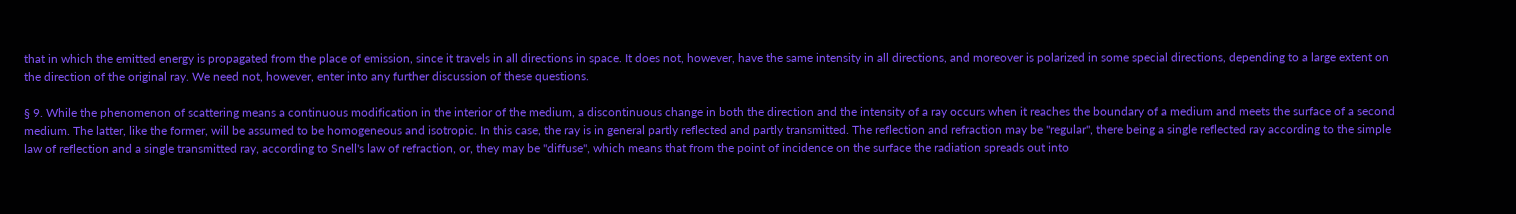that in which the emitted energy is propagated from the place of emission, since it travels in all directions in space. It does not, however, have the same intensity in all directions, and moreover is polarized in some special directions, depending to a large extent on the direction of the original ray. We need not, however, enter into any further discussion of these questions.

§ 9. While the phenomenon of scattering means a continuous modification in the interior of the medium, a discontinuous change in both the direction and the intensity of a ray occurs when it reaches the boundary of a medium and meets the surface of a second medium. The latter, like the former, will be assumed to be homogeneous and isotropic. In this case, the ray is in general partly reflected and partly transmitted. The reflection and refraction may be "regular", there being a single reflected ray according to the simple law of reflection and a single transmitted ray, according to Snell's law of refraction, or, they may be "diffuse", which means that from the point of incidence on the surface the radiation spreads out into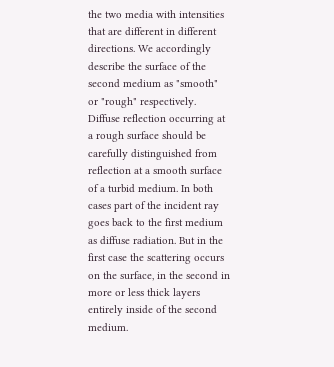the two media with intensities that are different in different directions. We accordingly describe the surface of the second medium as "smooth" or "rough" respectively. Diffuse reflection occurring at a rough surface should be carefully distinguished from reflection at a smooth surface of a turbid medium. In both cases part of the incident ray goes back to the first medium as diffuse radiation. But in the first case the scattering occurs on the surface, in the second in more or less thick layers entirely inside of the second medium.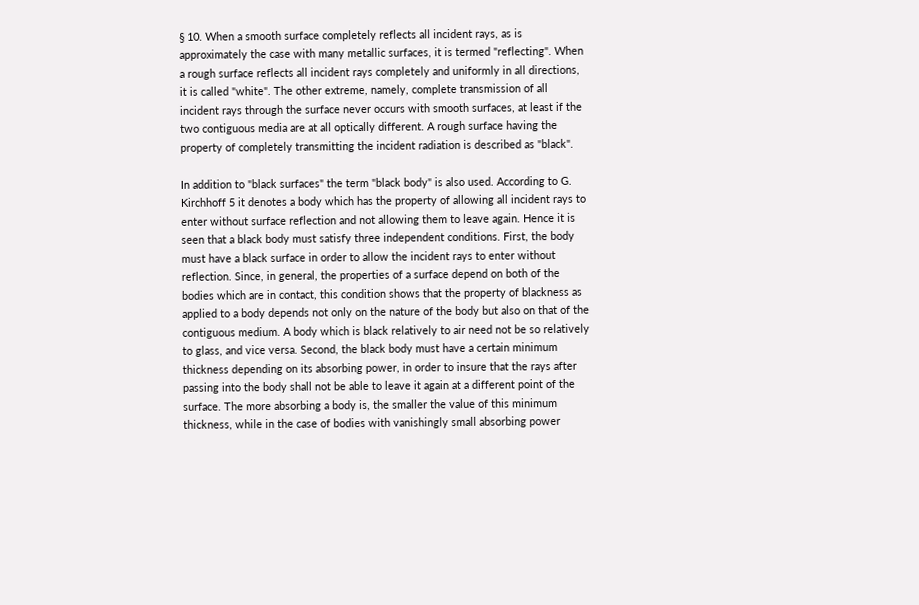§ 10. When a smooth surface completely reflects all incident rays, as is approximately the case with many metallic surfaces, it is termed "reflecting". When a rough surface reflects all incident rays completely and uniformly in all directions, it is called "white". The other extreme, namely, complete transmission of all incident rays through the surface never occurs with smooth surfaces, at least if the two contiguous media are at all optically different. A rough surface having the property of completely transmitting the incident radiation is described as "black".

In addition to "black surfaces" the term "black body" is also used. According to G. Kirchhoff 5 it denotes a body which has the property of allowing all incident rays to enter without surface reflection and not allowing them to leave again. Hence it is seen that a black body must satisfy three independent conditions. First, the body must have a black surface in order to allow the incident rays to enter without reflection. Since, in general, the properties of a surface depend on both of the bodies which are in contact, this condition shows that the property of blackness as applied to a body depends not only on the nature of the body but also on that of the contiguous medium. A body which is black relatively to air need not be so relatively to glass, and vice versa. Second, the black body must have a certain minimum thickness depending on its absorbing power, in order to insure that the rays after passing into the body shall not be able to leave it again at a different point of the surface. The more absorbing a body is, the smaller the value of this minimum thickness, while in the case of bodies with vanishingly small absorbing power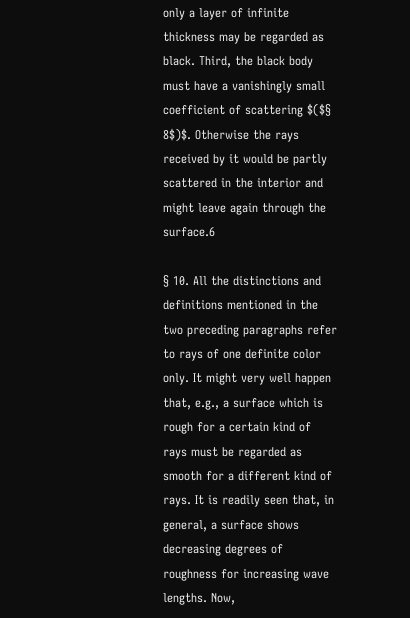only a layer of infinite thickness may be regarded as black. Third, the black body must have a vanishingly small coefficient of scattering $($§ 8$)$. Otherwise the rays received by it would be partly scattered in the interior and might leave again through the surface.6

§ 10. All the distinctions and definitions mentioned in the two preceding paragraphs refer to rays of one definite color only. It might very well happen that, e.g., a surface which is rough for a certain kind of rays must be regarded as smooth for a different kind of rays. It is readily seen that, in general, a surface shows decreasing degrees of roughness for increasing wave lengths. Now,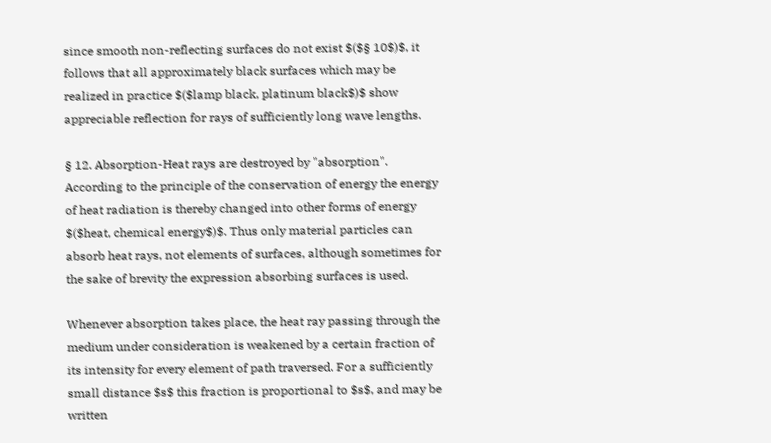since smooth non-reflecting surfaces do not exist $($§ 10$)$, it follows that all approximately black surfaces which may be realized in practice $($lamp black, platinum black$)$ show appreciable reflection for rays of sufficiently long wave lengths.

§ 12. Absorption-Heat rays are destroyed by "absorption". According to the principle of the conservation of energy the energy of heat radiation is thereby changed into other forms of energy $($heat, chemical energy$)$. Thus only material particles can absorb heat rays, not elements of surfaces, although sometimes for the sake of brevity the expression absorbing surfaces is used.

Whenever absorption takes place, the heat ray passing through the medium under consideration is weakened by a certain fraction of its intensity for every element of path traversed. For a sufficiently small distance $s$ this fraction is proportional to $s$, and may be written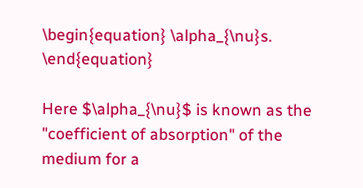\begin{equation} \alpha_{\nu}s. \end{equation}

Here $\alpha_{\nu}$ is known as the "coefficient of absorption" of the medium for a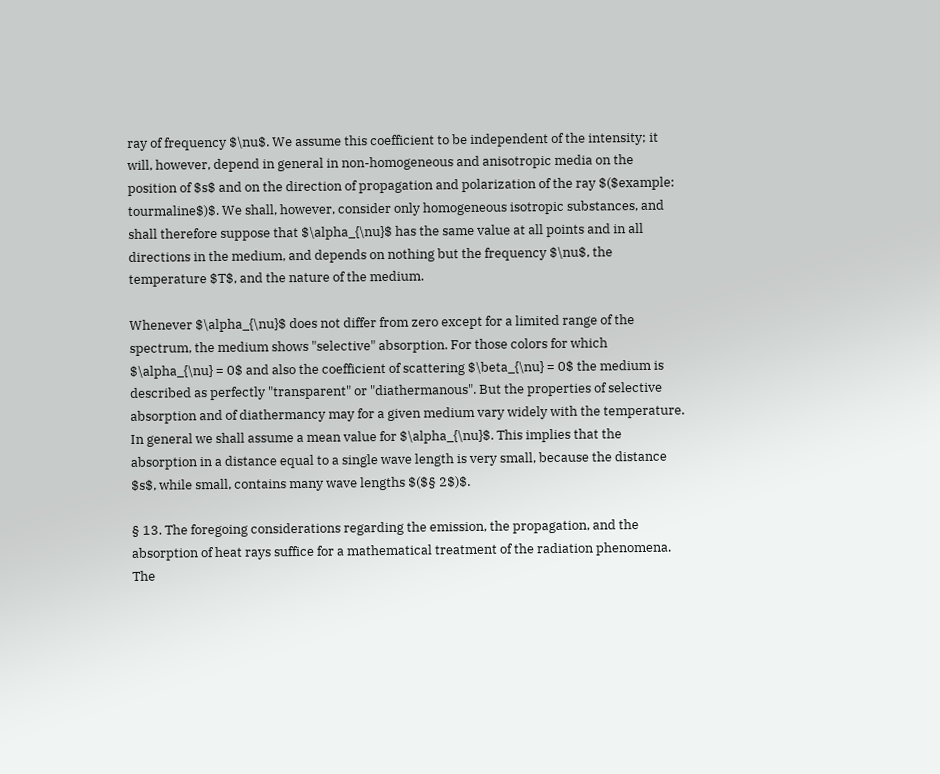ray of frequency $\nu$. We assume this coefficient to be independent of the intensity; it will, however, depend in general in non-homogeneous and anisotropic media on the position of $s$ and on the direction of propagation and polarization of the ray $($example: tourmaline$)$. We shall, however, consider only homogeneous isotropic substances, and shall therefore suppose that $\alpha_{\nu}$ has the same value at all points and in all directions in the medium, and depends on nothing but the frequency $\nu$, the temperature $T$, and the nature of the medium.

Whenever $\alpha_{\nu}$ does not differ from zero except for a limited range of the spectrum, the medium shows "selective" absorption. For those colors for which $\alpha_{\nu} = 0$ and also the coefficient of scattering $\beta_{\nu} = 0$ the medium is described as perfectly "transparent" or "diathermanous". But the properties of selective absorption and of diathermancy may for a given medium vary widely with the temperature. In general we shall assume a mean value for $\alpha_{\nu}$. This implies that the absorption in a distance equal to a single wave length is very small, because the distance $s$, while small, contains many wave lengths $($§ 2$)$.

§ 13. The foregoing considerations regarding the emission, the propagation, and the absorption of heat rays suffice for a mathematical treatment of the radiation phenomena. The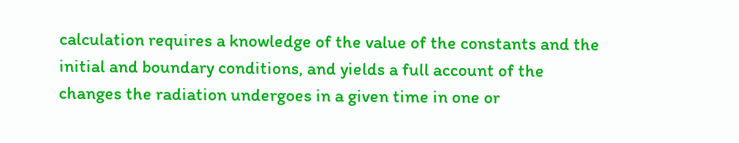calculation requires a knowledge of the value of the constants and the initial and boundary conditions, and yields a full account of the changes the radiation undergoes in a given time in one or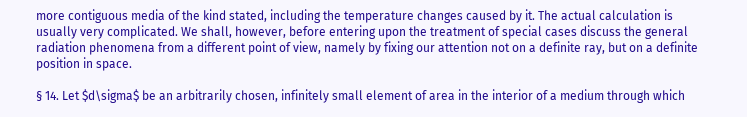more contiguous media of the kind stated, including the temperature changes caused by it. The actual calculation is usually very complicated. We shall, however, before entering upon the treatment of special cases discuss the general radiation phenomena from a different point of view, namely by fixing our attention not on a definite ray, but on a definite position in space.

§ 14. Let $d\sigma$ be an arbitrarily chosen, infinitely small element of area in the interior of a medium through which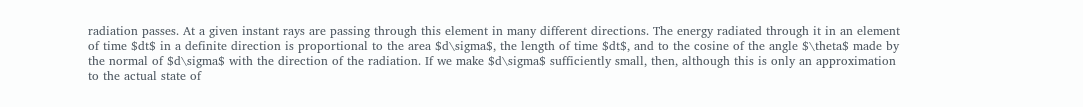radiation passes. At a given instant rays are passing through this element in many different directions. The energy radiated through it in an element of time $dt$ in a definite direction is proportional to the area $d\sigma$, the length of time $dt$, and to the cosine of the angle $\theta$ made by the normal of $d\sigma$ with the direction of the radiation. If we make $d\sigma$ sufficiently small, then, although this is only an approximation to the actual state of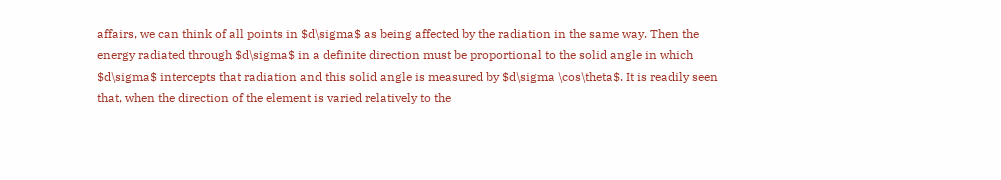affairs, we can think of all points in $d\sigma$ as being affected by the radiation in the same way. Then the energy radiated through $d\sigma$ in a definite direction must be proportional to the solid angle in which $d\sigma$ intercepts that radiation and this solid angle is measured by $d\sigma \cos\theta$. It is readily seen that, when the direction of the element is varied relatively to the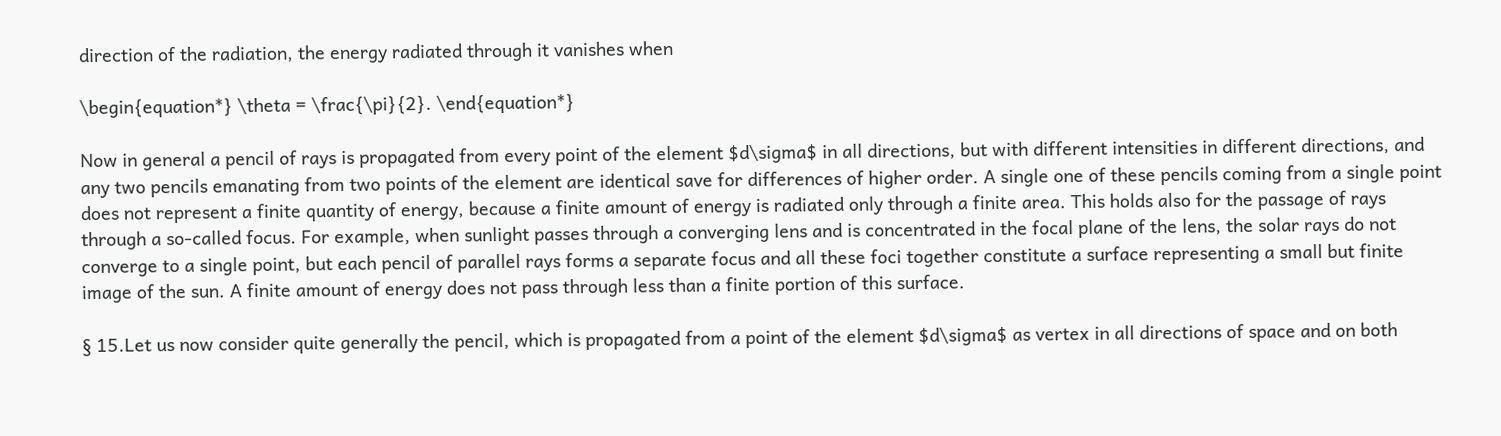direction of the radiation, the energy radiated through it vanishes when

\begin{equation*} \theta = \frac{\pi}{2}. \end{equation*}

Now in general a pencil of rays is propagated from every point of the element $d\sigma$ in all directions, but with different intensities in different directions, and any two pencils emanating from two points of the element are identical save for differences of higher order. A single one of these pencils coming from a single point does not represent a finite quantity of energy, because a finite amount of energy is radiated only through a finite area. This holds also for the passage of rays through a so-called focus. For example, when sunlight passes through a converging lens and is concentrated in the focal plane of the lens, the solar rays do not converge to a single point, but each pencil of parallel rays forms a separate focus and all these foci together constitute a surface representing a small but finite image of the sun. A finite amount of energy does not pass through less than a finite portion of this surface.

§ 15.Let us now consider quite generally the pencil, which is propagated from a point of the element $d\sigma$ as vertex in all directions of space and on both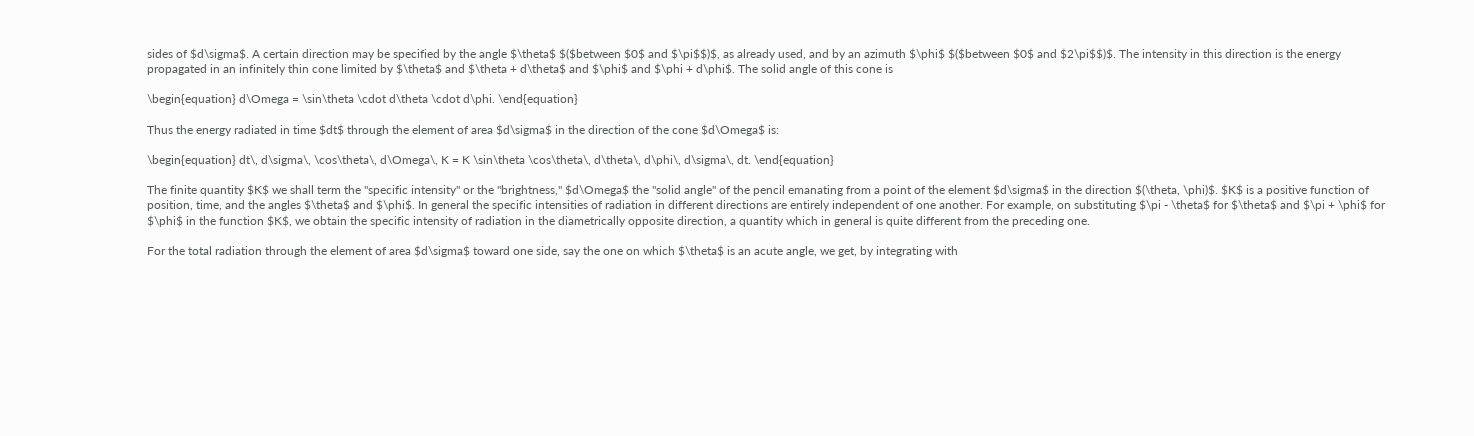sides of $d\sigma$. A certain direction may be specified by the angle $\theta$ $($between $0$ and $\pi$$)$, as already used, and by an azimuth $\phi$ $($between $0$ and $2\pi$$)$. The intensity in this direction is the energy propagated in an infinitely thin cone limited by $\theta$ and $\theta + d\theta$ and $\phi$ and $\phi + d\phi$. The solid angle of this cone is

\begin{equation} d\Omega = \sin\theta \cdot d\theta \cdot d\phi. \end{equation}

Thus the energy radiated in time $dt$ through the element of area $d\sigma$ in the direction of the cone $d\Omega$ is:

\begin{equation} dt\, d\sigma\, \cos\theta\, d\Omega\, K = K \sin\theta \cos\theta\, d\theta\, d\phi\, d\sigma\, dt. \end{equation}

The finite quantity $K$ we shall term the "specific intensity" or the "brightness," $d\Omega$ the "solid angle" of the pencil emanating from a point of the element $d\sigma$ in the direction $(\theta, \phi)$. $K$ is a positive function of position, time, and the angles $\theta$ and $\phi$. In general the specific intensities of radiation in different directions are entirely independent of one another. For example, on substituting $\pi - \theta$ for $\theta$ and $\pi + \phi$ for $\phi$ in the function $K$, we obtain the specific intensity of radiation in the diametrically opposite direction, a quantity which in general is quite different from the preceding one.

For the total radiation through the element of area $d\sigma$ toward one side, say the one on which $\theta$ is an acute angle, we get, by integrating with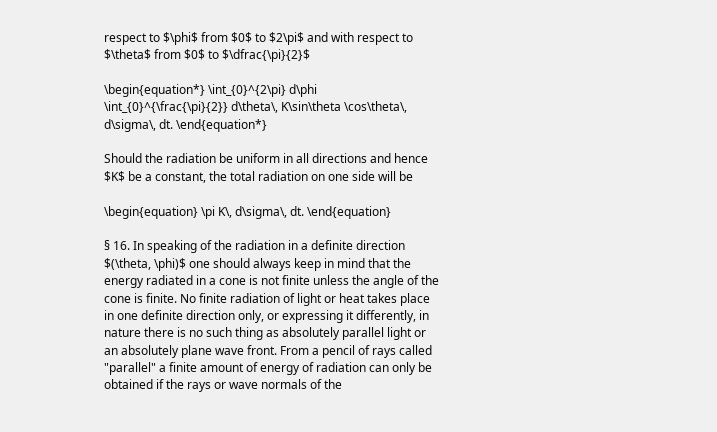respect to $\phi$ from $0$ to $2\pi$ and with respect to $\theta$ from $0$ to $\dfrac{\pi}{2}$

\begin{equation*} \int_{0}^{2\pi} d\phi \int_{0}^{\frac{\pi}{2}} d\theta\, K\sin\theta \cos\theta\, d\sigma\, dt. \end{equation*}

Should the radiation be uniform in all directions and hence $K$ be a constant, the total radiation on one side will be

\begin{equation} \pi K\, d\sigma\, dt. \end{equation}

§ 16. In speaking of the radiation in a definite direction $(\theta, \phi)$ one should always keep in mind that the energy radiated in a cone is not finite unless the angle of the cone is finite. No finite radiation of light or heat takes place in one definite direction only, or expressing it differently, in nature there is no such thing as absolutely parallel light or an absolutely plane wave front. From a pencil of rays called "parallel" a finite amount of energy of radiation can only be obtained if the rays or wave normals of the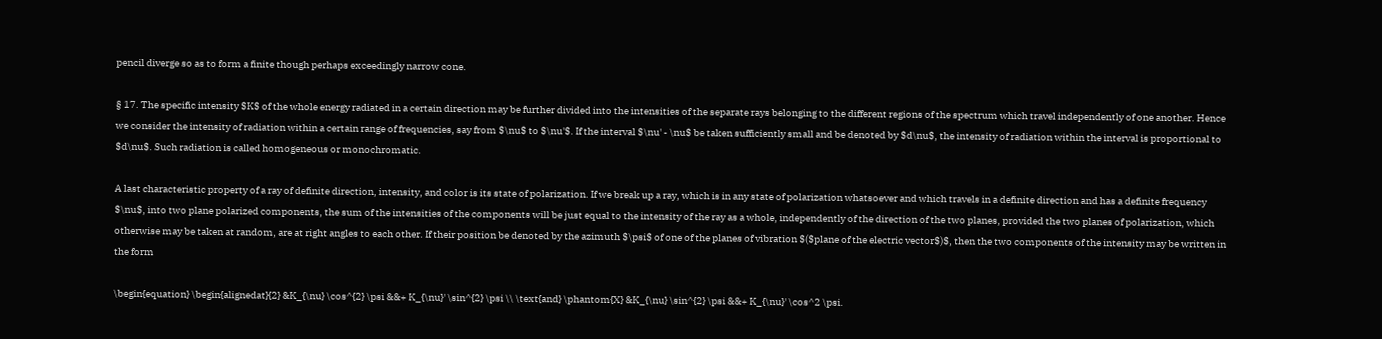pencil diverge so as to form a finite though perhaps exceedingly narrow cone.

§ 17. The specific intensity $K$ of the whole energy radiated in a certain direction may be further divided into the intensities of the separate rays belonging to the different regions of the spectrum which travel independently of one another. Hence we consider the intensity of radiation within a certain range of frequencies, say from $\nu$ to $\nu'$. If the interval $\nu' - \nu$ be taken sufficiently small and be denoted by $d\nu$, the intensity of radiation within the interval is proportional to $d\nu$. Such radiation is called homogeneous or monochromatic.

A last characteristic property of a ray of definite direction, intensity, and color is its state of polarization. If we break up a ray, which is in any state of polarization whatsoever and which travels in a definite direction and has a definite frequency $\nu$, into two plane polarized components, the sum of the intensities of the components will be just equal to the intensity of the ray as a whole, independently of the direction of the two planes, provided the two planes of polarization, which otherwise may be taken at random, are at right angles to each other. If their position be denoted by the azimuth $\psi$ of one of the planes of vibration $($plane of the electric vector$)$, then the two components of the intensity may be written in the form

\begin{equation} \begin{alignedat}{2} &K_{\nu} \cos^{2} \psi &&+ K_{\nu}' \sin^{2} \psi \\ \text{and} \phantom{X} &K_{\nu} \sin^{2} \psi &&+ K_{\nu}' \cos^2 \psi.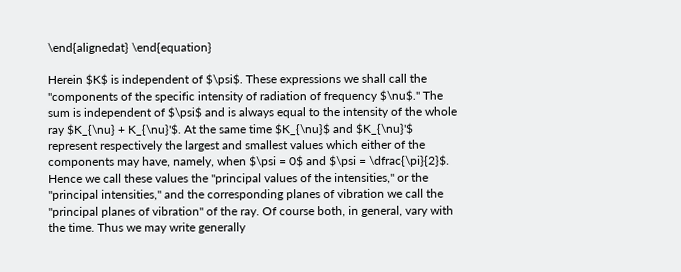\end{alignedat} \end{equation}

Herein $K$ is independent of $\psi$. These expressions we shall call the "components of the specific intensity of radiation of frequency $\nu$." The sum is independent of $\psi$ and is always equal to the intensity of the whole ray $K_{\nu} + K_{\nu}'$. At the same time $K_{\nu}$ and $K_{\nu}'$ represent respectively the largest and smallest values which either of the components may have, namely, when $\psi = 0$ and $\psi = \dfrac{\pi}{2}$. Hence we call these values the "principal values of the intensities," or the "principal intensities," and the corresponding planes of vibration we call the "principal planes of vibration" of the ray. Of course both, in general, vary with the time. Thus we may write generally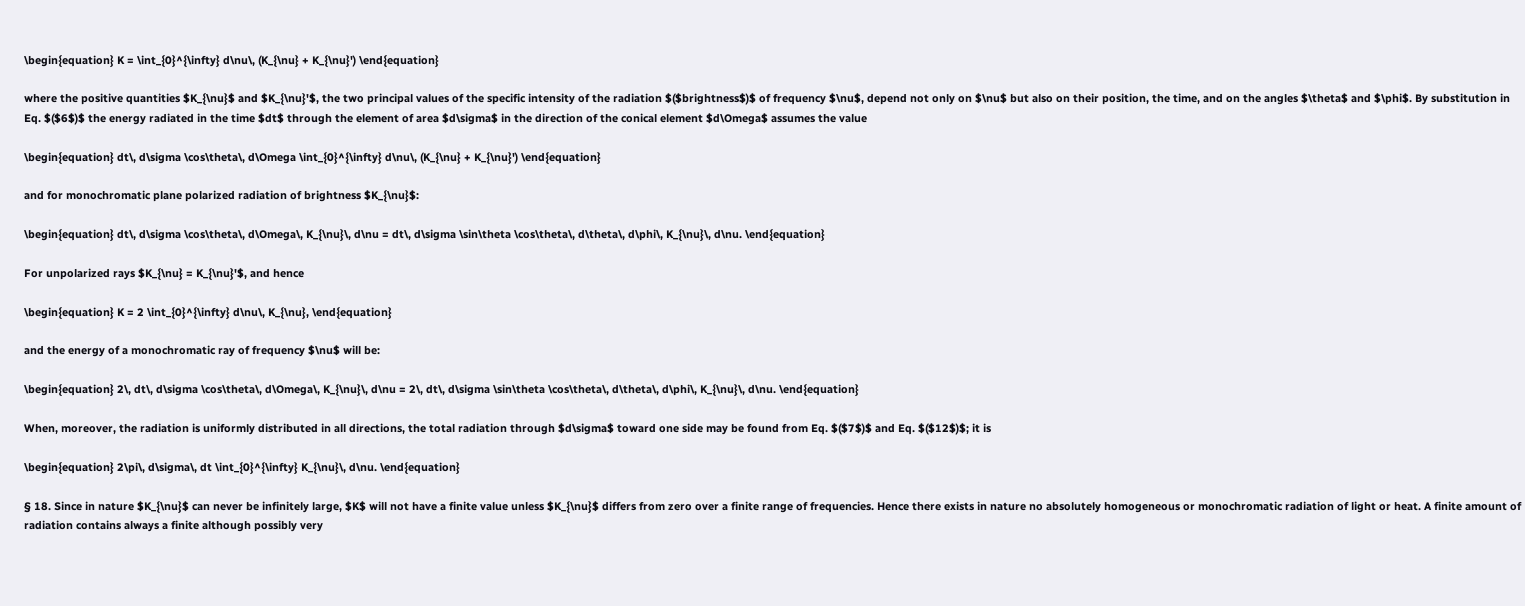\begin{equation} K = \int_{0}^{\infty} d\nu\, (K_{\nu} + K_{\nu}') \end{equation}

where the positive quantities $K_{\nu}$ and $K_{\nu}'$, the two principal values of the specific intensity of the radiation $($brightness$)$ of frequency $\nu$, depend not only on $\nu$ but also on their position, the time, and on the angles $\theta$ and $\phi$. By substitution in Eq. $($6$)$ the energy radiated in the time $dt$ through the element of area $d\sigma$ in the direction of the conical element $d\Omega$ assumes the value

\begin{equation} dt\, d\sigma \cos\theta\, d\Omega \int_{0}^{\infty} d\nu\, (K_{\nu} + K_{\nu}') \end{equation}

and for monochromatic plane polarized radiation of brightness $K_{\nu}$:

\begin{equation} dt\, d\sigma \cos\theta\, d\Omega\, K_{\nu}\, d\nu = dt\, d\sigma \sin\theta \cos\theta\, d\theta\, d\phi\, K_{\nu}\, d\nu. \end{equation}

For unpolarized rays $K_{\nu} = K_{\nu}'$, and hence

\begin{equation} K = 2 \int_{0}^{\infty} d\nu\, K_{\nu}, \end{equation}

and the energy of a monochromatic ray of frequency $\nu$ will be:

\begin{equation} 2\, dt\, d\sigma \cos\theta\, d\Omega\, K_{\nu}\, d\nu = 2\, dt\, d\sigma \sin\theta \cos\theta\, d\theta\, d\phi\, K_{\nu}\, d\nu. \end{equation}

When, moreover, the radiation is uniformly distributed in all directions, the total radiation through $d\sigma$ toward one side may be found from Eq. $($7$)$ and Eq. $($12$)$; it is

\begin{equation} 2\pi\, d\sigma\, dt \int_{0}^{\infty} K_{\nu}\, d\nu. \end{equation}

§ 18. Since in nature $K_{\nu}$ can never be infinitely large, $K$ will not have a finite value unless $K_{\nu}$ differs from zero over a finite range of frequencies. Hence there exists in nature no absolutely homogeneous or monochromatic radiation of light or heat. A finite amount of radiation contains always a finite although possibly very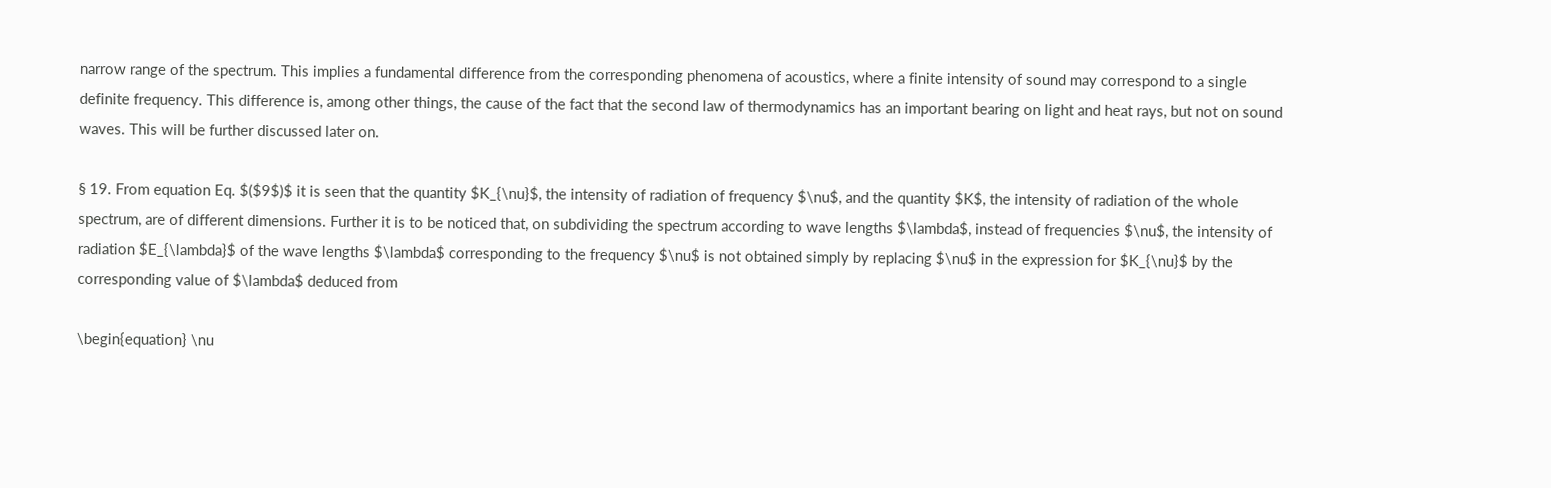narrow range of the spectrum. This implies a fundamental difference from the corresponding phenomena of acoustics, where a finite intensity of sound may correspond to a single definite frequency. This difference is, among other things, the cause of the fact that the second law of thermodynamics has an important bearing on light and heat rays, but not on sound waves. This will be further discussed later on.

§ 19. From equation Eq. $($9$)$ it is seen that the quantity $K_{\nu}$, the intensity of radiation of frequency $\nu$, and the quantity $K$, the intensity of radiation of the whole spectrum, are of different dimensions. Further it is to be noticed that, on subdividing the spectrum according to wave lengths $\lambda$, instead of frequencies $\nu$, the intensity of radiation $E_{\lambda}$ of the wave lengths $\lambda$ corresponding to the frequency $\nu$ is not obtained simply by replacing $\nu$ in the expression for $K_{\nu}$ by the corresponding value of $\lambda$ deduced from

\begin{equation} \nu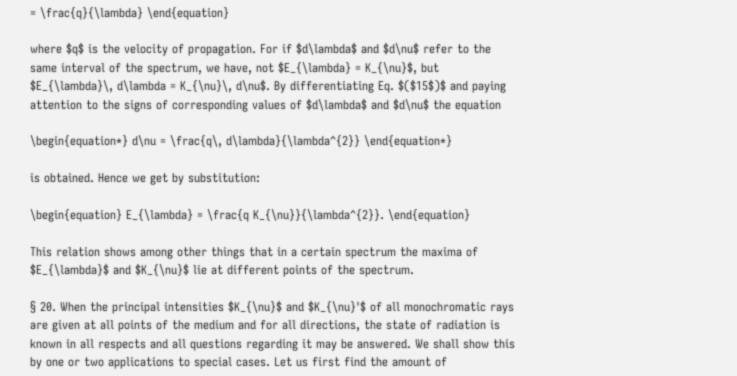= \frac{q}{\lambda} \end{equation}

where $q$ is the velocity of propagation. For if $d\lambda$ and $d\nu$ refer to the same interval of the spectrum, we have, not $E_{\lambda} = K_{\nu}$, but $E_{\lambda}\, d\lambda = K_{\nu}\, d\nu$. By differentiating Eq. $($15$)$ and paying attention to the signs of corresponding values of $d\lambda$ and $d\nu$ the equation

\begin{equation*} d\nu = \frac{q\, d\lambda}{\lambda^{2}} \end{equation*}

is obtained. Hence we get by substitution:

\begin{equation} E_{\lambda} = \frac{q K_{\nu}}{\lambda^{2}}. \end{equation}

This relation shows among other things that in a certain spectrum the maxima of $E_{\lambda}$ and $K_{\nu}$ lie at different points of the spectrum.

§ 20. When the principal intensities $K_{\nu}$ and $K_{\nu}'$ of all monochromatic rays are given at all points of the medium and for all directions, the state of radiation is known in all respects and all questions regarding it may be answered. We shall show this by one or two applications to special cases. Let us first find the amount of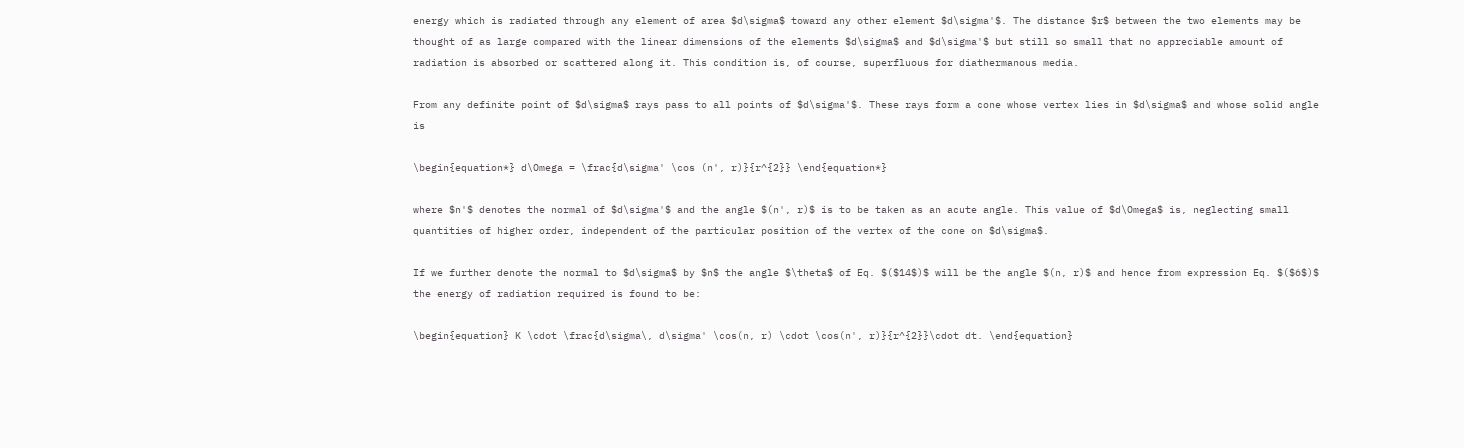energy which is radiated through any element of area $d\sigma$ toward any other element $d\sigma'$. The distance $r$ between the two elements may be thought of as large compared with the linear dimensions of the elements $d\sigma$ and $d\sigma'$ but still so small that no appreciable amount of radiation is absorbed or scattered along it. This condition is, of course, superfluous for diathermanous media.

From any definite point of $d\sigma$ rays pass to all points of $d\sigma'$. These rays form a cone whose vertex lies in $d\sigma$ and whose solid angle is

\begin{equation*} d\Omega = \frac{d\sigma' \cos (n', r)}{r^{2}} \end{equation*}

where $n'$ denotes the normal of $d\sigma'$ and the angle $(n', r)$ is to be taken as an acute angle. This value of $d\Omega$ is, neglecting small quantities of higher order, independent of the particular position of the vertex of the cone on $d\sigma$.

If we further denote the normal to $d\sigma$ by $n$ the angle $\theta$ of Eq. $($14$)$ will be the angle $(n, r)$ and hence from expression Eq. $($6$)$ the energy of radiation required is found to be:

\begin{equation} K \cdot \frac{d\sigma\, d\sigma' \cos(n, r) \cdot \cos(n', r)}{r^{2}}\cdot dt. \end{equation}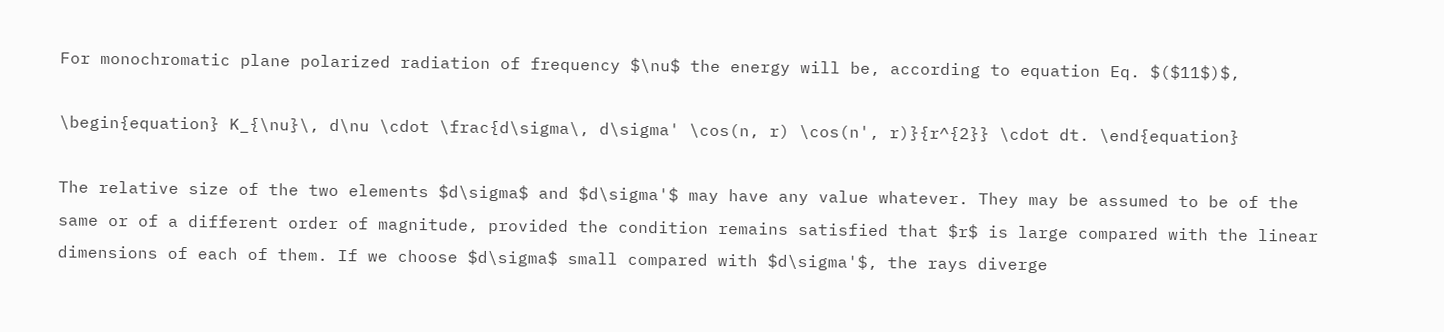For monochromatic plane polarized radiation of frequency $\nu$ the energy will be, according to equation Eq. $($11$)$,

\begin{equation} K_{\nu}\, d\nu \cdot \frac{d\sigma\, d\sigma' \cos(n, r) \cos(n', r)}{r^{2}} \cdot dt. \end{equation}

The relative size of the two elements $d\sigma$ and $d\sigma'$ may have any value whatever. They may be assumed to be of the same or of a different order of magnitude, provided the condition remains satisfied that $r$ is large compared with the linear dimensions of each of them. If we choose $d\sigma$ small compared with $d\sigma'$, the rays diverge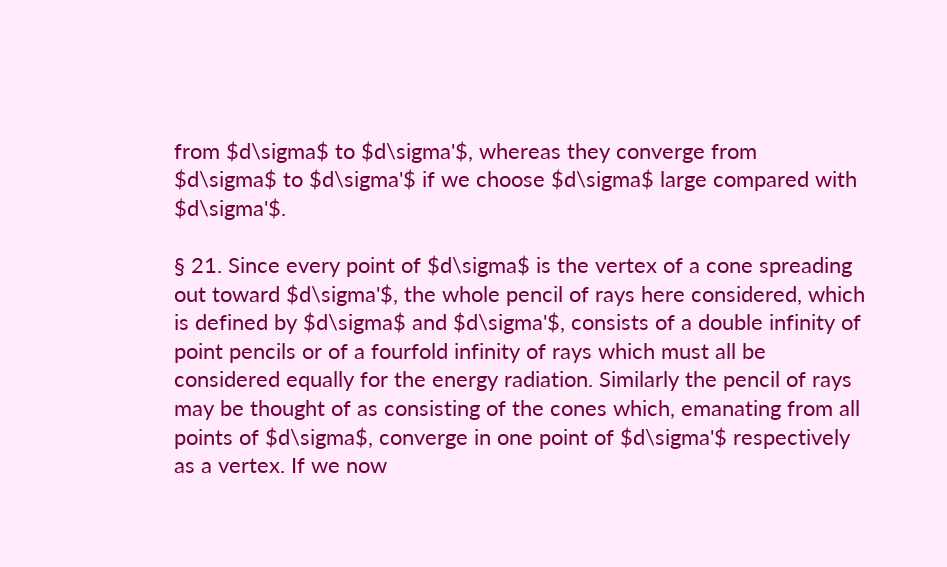from $d\sigma$ to $d\sigma'$, whereas they converge from $d\sigma$ to $d\sigma'$ if we choose $d\sigma$ large compared with $d\sigma'$.

§ 21. Since every point of $d\sigma$ is the vertex of a cone spreading out toward $d\sigma'$, the whole pencil of rays here considered, which is defined by $d\sigma$ and $d\sigma'$, consists of a double infinity of point pencils or of a fourfold infinity of rays which must all be considered equally for the energy radiation. Similarly the pencil of rays may be thought of as consisting of the cones which, emanating from all points of $d\sigma$, converge in one point of $d\sigma'$ respectively as a vertex. If we now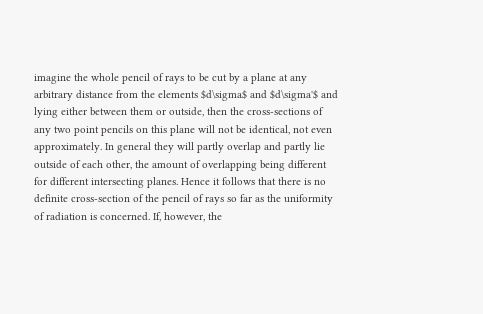imagine the whole pencil of rays to be cut by a plane at any arbitrary distance from the elements $d\sigma$ and $d\sigma'$ and lying either between them or outside, then the cross-sections of any two point pencils on this plane will not be identical, not even approximately. In general they will partly overlap and partly lie outside of each other, the amount of overlapping being different for different intersecting planes. Hence it follows that there is no definite cross-section of the pencil of rays so far as the uniformity of radiation is concerned. If, however, the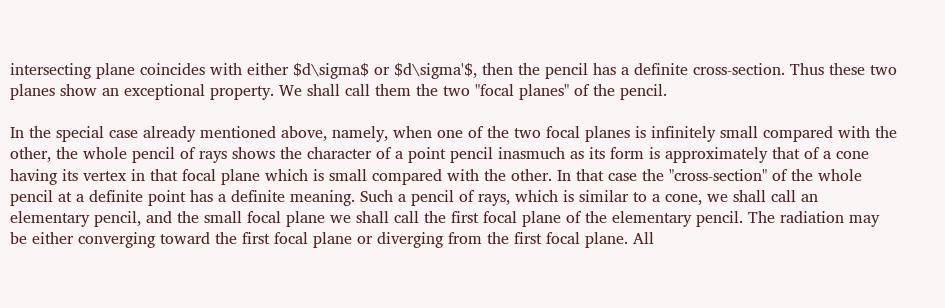intersecting plane coincides with either $d\sigma$ or $d\sigma'$, then the pencil has a definite cross-section. Thus these two planes show an exceptional property. We shall call them the two "focal planes" of the pencil.

In the special case already mentioned above, namely, when one of the two focal planes is infinitely small compared with the other, the whole pencil of rays shows the character of a point pencil inasmuch as its form is approximately that of a cone having its vertex in that focal plane which is small compared with the other. In that case the "cross-section" of the whole pencil at a definite point has a definite meaning. Such a pencil of rays, which is similar to a cone, we shall call an elementary pencil, and the small focal plane we shall call the first focal plane of the elementary pencil. The radiation may be either converging toward the first focal plane or diverging from the first focal plane. All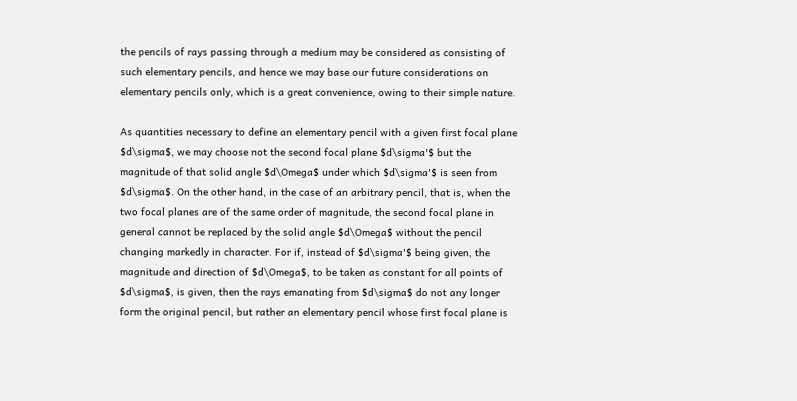the pencils of rays passing through a medium may be considered as consisting of such elementary pencils, and hence we may base our future considerations on elementary pencils only, which is a great convenience, owing to their simple nature.

As quantities necessary to define an elementary pencil with a given first focal plane $d\sigma$, we may choose not the second focal plane $d\sigma'$ but the magnitude of that solid angle $d\Omega$ under which $d\sigma'$ is seen from $d\sigma$. On the other hand, in the case of an arbitrary pencil, that is, when the two focal planes are of the same order of magnitude, the second focal plane in general cannot be replaced by the solid angle $d\Omega$ without the pencil changing markedly in character. For if, instead of $d\sigma'$ being given, the magnitude and direction of $d\Omega$, to be taken as constant for all points of $d\sigma$, is given, then the rays emanating from $d\sigma$ do not any longer form the original pencil, but rather an elementary pencil whose first focal plane is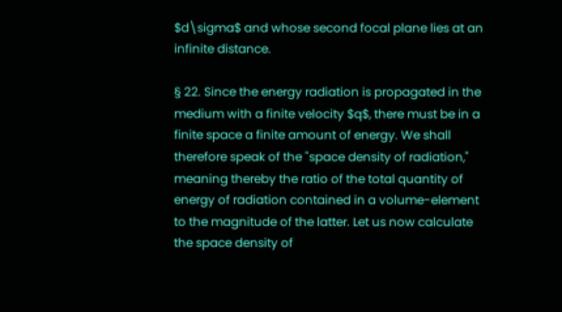$d\sigma$ and whose second focal plane lies at an infinite distance.

§ 22. Since the energy radiation is propagated in the medium with a finite velocity $q$, there must be in a finite space a finite amount of energy. We shall therefore speak of the "space density of radiation," meaning thereby the ratio of the total quantity of energy of radiation contained in a volume-element to the magnitude of the latter. Let us now calculate the space density of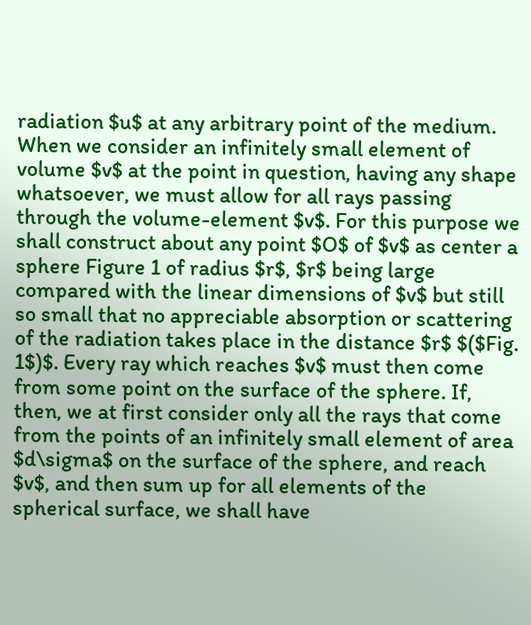radiation $u$ at any arbitrary point of the medium. When we consider an infinitely small element of volume $v$ at the point in question, having any shape whatsoever, we must allow for all rays passing through the volume-element $v$. For this purpose we shall construct about any point $O$ of $v$ as center a sphere Figure 1 of radius $r$, $r$ being large compared with the linear dimensions of $v$ but still so small that no appreciable absorption or scattering of the radiation takes place in the distance $r$ $($Fig. 1$)$. Every ray which reaches $v$ must then come from some point on the surface of the sphere. If, then, we at first consider only all the rays that come from the points of an infinitely small element of area $d\sigma$ on the surface of the sphere, and reach $v$, and then sum up for all elements of the spherical surface, we shall have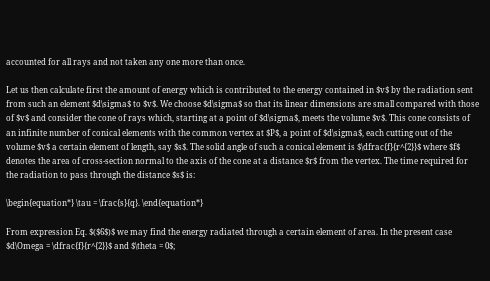accounted for all rays and not taken any one more than once.

Let us then calculate first the amount of energy which is contributed to the energy contained in $v$ by the radiation sent from such an element $d\sigma$ to $v$. We choose $d\sigma$ so that its linear dimensions are small compared with those of $v$ and consider the cone of rays which, starting at a point of $d\sigma$, meets the volume $v$. This cone consists of an infinite number of conical elements with the common vertex at $P$, a point of $d\sigma$, each cutting out of the volume $v$ a certain element of length, say $s$. The solid angle of such a conical element is $\dfrac{f}{r^{2}}$ where $f$ denotes the area of cross-section normal to the axis of the cone at a distance $r$ from the vertex. The time required for the radiation to pass through the distance $s$ is:

\begin{equation*} \tau = \frac{s}{q}. \end{equation*}

From expression Eq. $($6$)$ we may find the energy radiated through a certain element of area. In the present case $d\Omega = \dfrac{f}{r^{2}}$ and $\theta = 0$;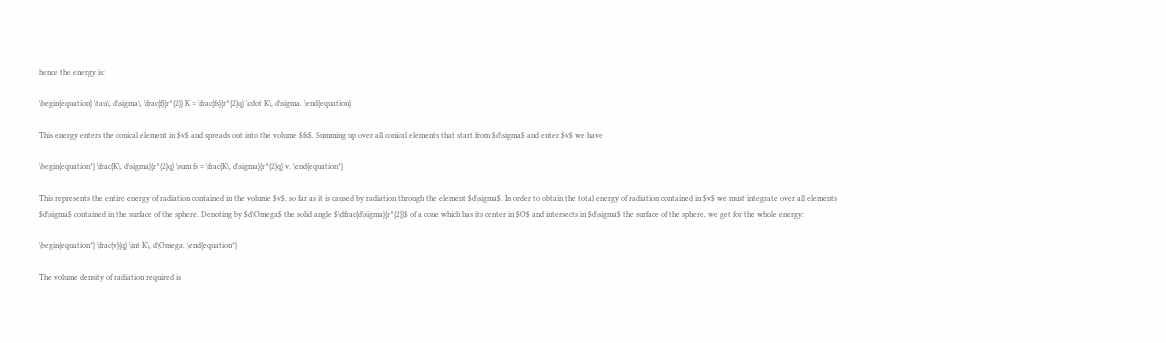hence the energy is:

\begin{equation} \tau\, d\sigma\, \frac{f}{r^{2}} K = \frac{fs}{r^{2}q} \cdot K\, d\sigma. \end{equation}

This energy enters the conical element in $v$ and spreads out into the volume $fs$. Summing up over all conical elements that start from $d\sigma$ and enter $v$ we have

\begin{equation*} \frac{K\, d\sigma}{r^{2}q} \sum fs = \frac{K\, d\sigma}{r^{2}q} v. \end{equation*}

This represents the entire energy of radiation contained in the volume $v$, so far as it is caused by radiation through the element $d\sigma$. In order to obtain the total energy of radiation contained in $v$ we must integrate over all elements $d\sigma$ contained in the surface of the sphere. Denoting by $d\Omega$ the solid angle $\dfrac{d\sigma}{r^{2}}$ of a cone which has its center in $O$ and intersects in $d\sigma$ the surface of the sphere, we get for the whole energy:

\begin{equation*} \frac{v}{q} \int K\, d\Omega. \end{equation*}

The volume density of radiation required is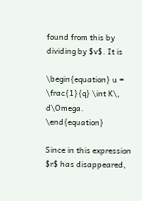found from this by dividing by $v$. It is

\begin{equation} u = \frac{1}{q} \int K\, d\Omega. \end{equation}

Since in this expression $r$ has disappeared,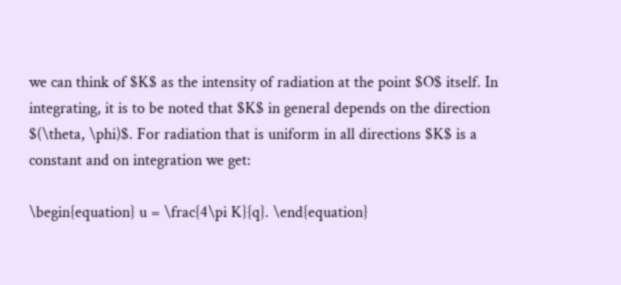we can think of $K$ as the intensity of radiation at the point $O$ itself. In integrating, it is to be noted that $K$ in general depends on the direction $(\theta, \phi)$. For radiation that is uniform in all directions $K$ is a constant and on integration we get:

\begin{equation} u = \frac{4\pi K}{q}. \end{equation}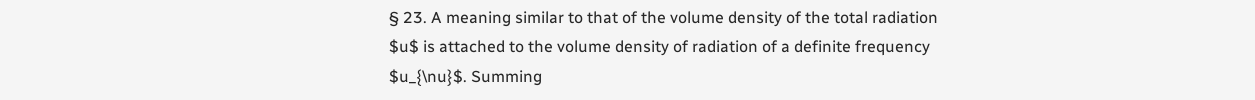§ 23. A meaning similar to that of the volume density of the total radiation $u$ is attached to the volume density of radiation of a definite frequency $u_{\nu}$. Summing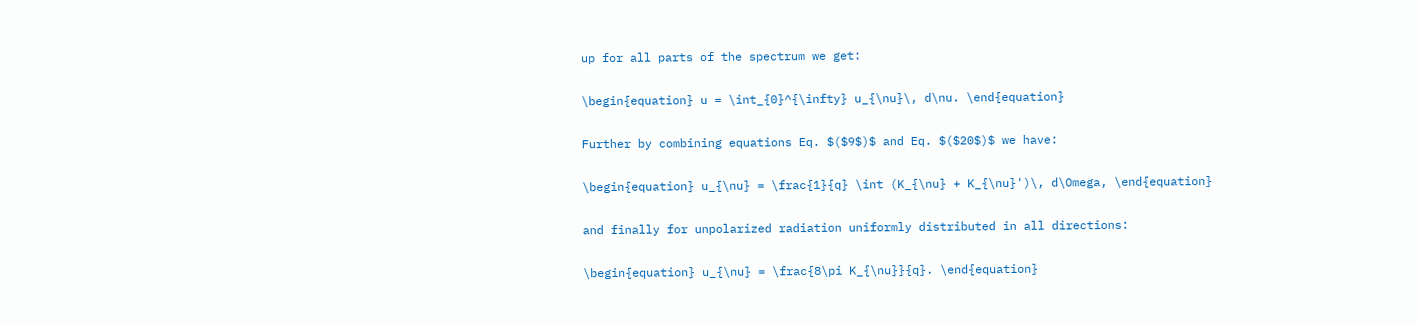up for all parts of the spectrum we get:

\begin{equation} u = \int_{0}^{\infty} u_{\nu}\, d\nu. \end{equation}

Further by combining equations Eq. $($9$)$ and Eq. $($20$)$ we have:

\begin{equation} u_{\nu} = \frac{1}{q} \int (K_{\nu} + K_{\nu}')\, d\Omega, \end{equation}

and finally for unpolarized radiation uniformly distributed in all directions:

\begin{equation} u_{\nu} = \frac{8\pi K_{\nu}}{q}. \end{equation}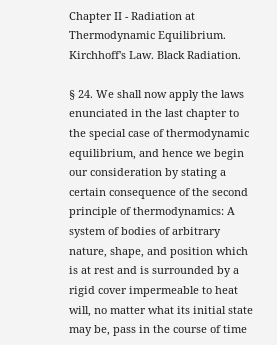Chapter II - Radiation at Thermodynamic Equilibrium. Kirchhoff's Law. Black Radiation.

§ 24. We shall now apply the laws enunciated in the last chapter to the special case of thermodynamic equilibrium, and hence we begin our consideration by stating a certain consequence of the second principle of thermodynamics: A system of bodies of arbitrary nature, shape, and position which is at rest and is surrounded by a rigid cover impermeable to heat will, no matter what its initial state may be, pass in the course of time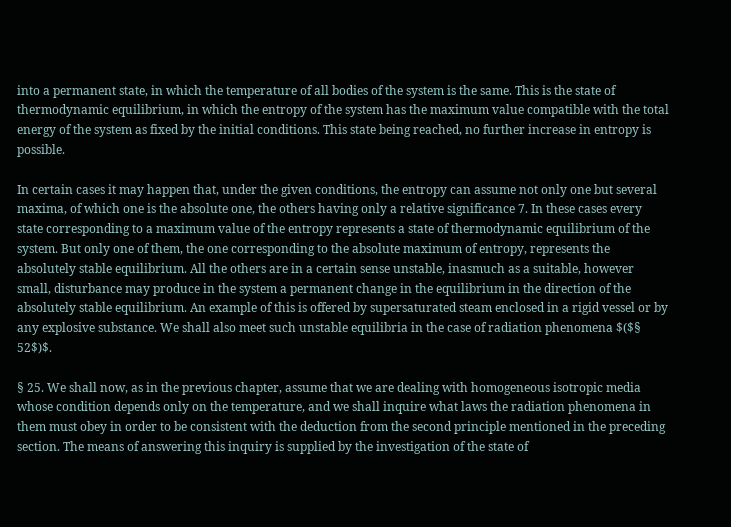into a permanent state, in which the temperature of all bodies of the system is the same. This is the state of thermodynamic equilibrium, in which the entropy of the system has the maximum value compatible with the total energy of the system as fixed by the initial conditions. This state being reached, no further increase in entropy is possible.

In certain cases it may happen that, under the given conditions, the entropy can assume not only one but several maxima, of which one is the absolute one, the others having only a relative significance 7. In these cases every state corresponding to a maximum value of the entropy represents a state of thermodynamic equilibrium of the system. But only one of them, the one corresponding to the absolute maximum of entropy, represents the absolutely stable equilibrium. All the others are in a certain sense unstable, inasmuch as a suitable, however small, disturbance may produce in the system a permanent change in the equilibrium in the direction of the absolutely stable equilibrium. An example of this is offered by supersaturated steam enclosed in a rigid vessel or by any explosive substance. We shall also meet such unstable equilibria in the case of radiation phenomena $($§ 52$)$.

§ 25. We shall now, as in the previous chapter, assume that we are dealing with homogeneous isotropic media whose condition depends only on the temperature, and we shall inquire what laws the radiation phenomena in them must obey in order to be consistent with the deduction from the second principle mentioned in the preceding section. The means of answering this inquiry is supplied by the investigation of the state of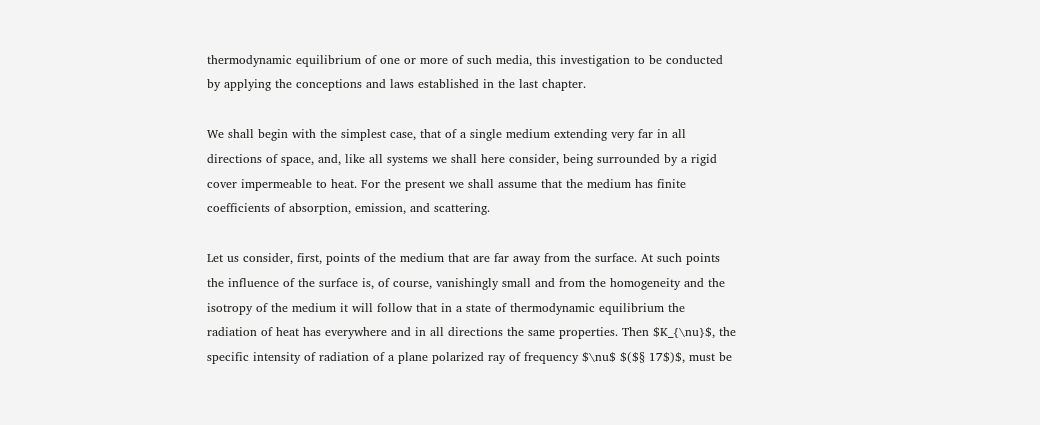thermodynamic equilibrium of one or more of such media, this investigation to be conducted by applying the conceptions and laws established in the last chapter.

We shall begin with the simplest case, that of a single medium extending very far in all directions of space, and, like all systems we shall here consider, being surrounded by a rigid cover impermeable to heat. For the present we shall assume that the medium has finite coefficients of absorption, emission, and scattering.

Let us consider, first, points of the medium that are far away from the surface. At such points the influence of the surface is, of course, vanishingly small and from the homogeneity and the isotropy of the medium it will follow that in a state of thermodynamic equilibrium the radiation of heat has everywhere and in all directions the same properties. Then $K_{\nu}$, the specific intensity of radiation of a plane polarized ray of frequency $\nu$ $($§ 17$)$, must be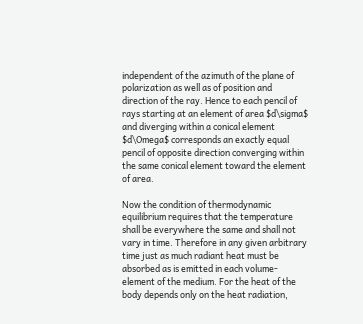independent of the azimuth of the plane of polarization as well as of position and direction of the ray. Hence to each pencil of rays starting at an element of area $d\sigma$ and diverging within a conical element $d\Omega$ corresponds an exactly equal pencil of opposite direction converging within the same conical element toward the element of area.

Now the condition of thermodynamic equilibrium requires that the temperature shall be everywhere the same and shall not vary in time. Therefore in any given arbitrary time just as much radiant heat must be absorbed as is emitted in each volume-element of the medium. For the heat of the body depends only on the heat radiation,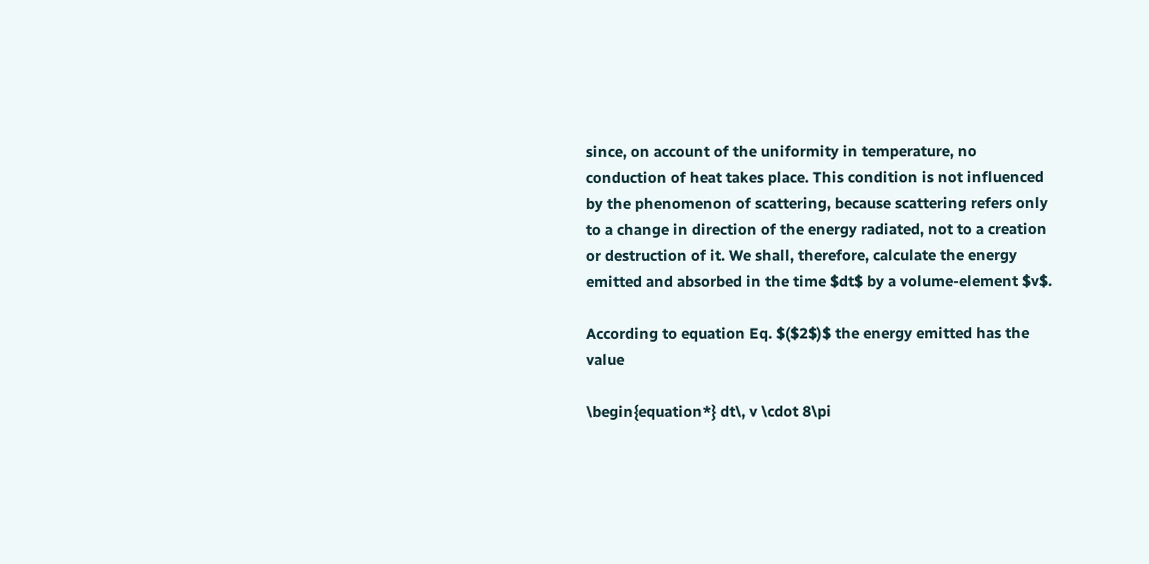since, on account of the uniformity in temperature, no conduction of heat takes place. This condition is not influenced by the phenomenon of scattering, because scattering refers only to a change in direction of the energy radiated, not to a creation or destruction of it. We shall, therefore, calculate the energy emitted and absorbed in the time $dt$ by a volume-element $v$.

According to equation Eq. $($2$)$ the energy emitted has the value

\begin{equation*} dt\, v \cdot 8\pi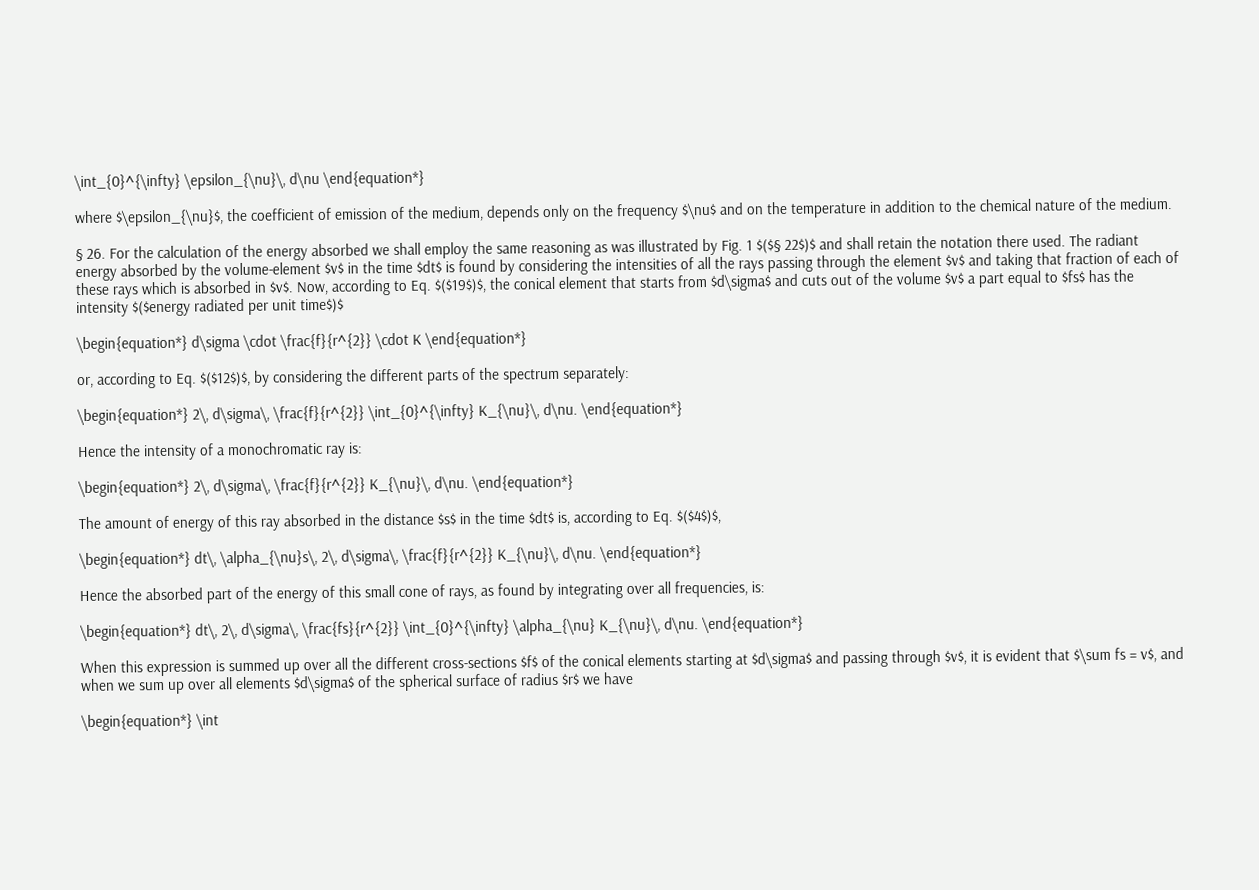\int_{0}^{\infty} \epsilon_{\nu}\, d\nu \end{equation*}

where $\epsilon_{\nu}$, the coefficient of emission of the medium, depends only on the frequency $\nu$ and on the temperature in addition to the chemical nature of the medium.

§ 26. For the calculation of the energy absorbed we shall employ the same reasoning as was illustrated by Fig. 1 $($§ 22$)$ and shall retain the notation there used. The radiant energy absorbed by the volume-element $v$ in the time $dt$ is found by considering the intensities of all the rays passing through the element $v$ and taking that fraction of each of these rays which is absorbed in $v$. Now, according to Eq. $($19$)$, the conical element that starts from $d\sigma$ and cuts out of the volume $v$ a part equal to $fs$ has the intensity $($energy radiated per unit time$)$

\begin{equation*} d\sigma \cdot \frac{f}{r^{2}} \cdot K \end{equation*}

or, according to Eq. $($12$)$, by considering the different parts of the spectrum separately:

\begin{equation*} 2\, d\sigma\, \frac{f}{r^{2}} \int_{0}^{\infty} K_{\nu}\, d\nu. \end{equation*}

Hence the intensity of a monochromatic ray is:

\begin{equation*} 2\, d\sigma\, \frac{f}{r^{2}} K_{\nu}\, d\nu. \end{equation*}

The amount of energy of this ray absorbed in the distance $s$ in the time $dt$ is, according to Eq. $($4$)$,

\begin{equation*} dt\, \alpha_{\nu}s\, 2\, d\sigma\, \frac{f}{r^{2}} K_{\nu}\, d\nu. \end{equation*}

Hence the absorbed part of the energy of this small cone of rays, as found by integrating over all frequencies, is:

\begin{equation*} dt\, 2\, d\sigma\, \frac{fs}{r^{2}} \int_{0}^{\infty} \alpha_{\nu} K_{\nu}\, d\nu. \end{equation*}

When this expression is summed up over all the different cross-sections $f$ of the conical elements starting at $d\sigma$ and passing through $v$, it is evident that $\sum fs = v$, and when we sum up over all elements $d\sigma$ of the spherical surface of radius $r$ we have

\begin{equation*} \int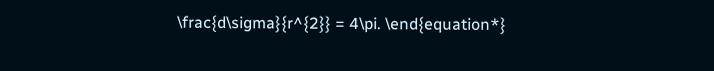\frac{d\sigma}{r^{2}} = 4\pi. \end{equation*}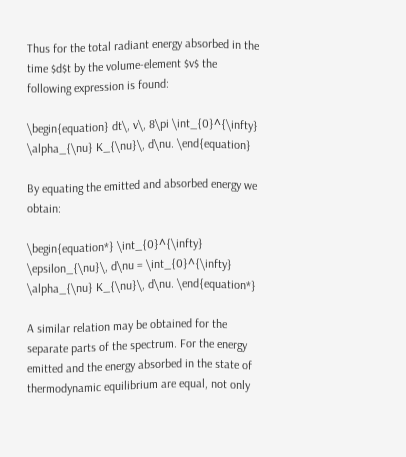Thus for the total radiant energy absorbed in the time $d$t by the volume-element $v$ the following expression is found:

\begin{equation} dt\, v\, 8\pi \int_{0}^{\infty} \alpha_{\nu} K_{\nu}\, d\nu. \end{equation}

By equating the emitted and absorbed energy we obtain:

\begin{equation*} \int_{0}^{\infty} \epsilon_{\nu}\, d\nu = \int_{0}^{\infty} \alpha_{\nu} K_{\nu}\, d\nu. \end{equation*}

A similar relation may be obtained for the separate parts of the spectrum. For the energy emitted and the energy absorbed in the state of thermodynamic equilibrium are equal, not only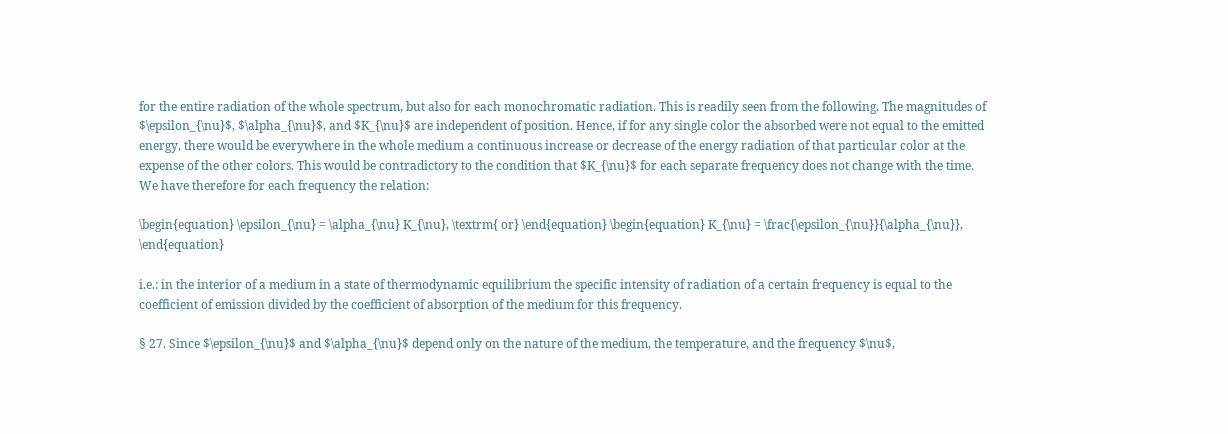for the entire radiation of the whole spectrum, but also for each monochromatic radiation. This is readily seen from the following. The magnitudes of $\epsilon_{\nu}$, $\alpha_{\nu}$, and $K_{\nu}$ are independent of position. Hence, if for any single color the absorbed were not equal to the emitted energy, there would be everywhere in the whole medium a continuous increase or decrease of the energy radiation of that particular color at the expense of the other colors. This would be contradictory to the condition that $K_{\nu}$ for each separate frequency does not change with the time. We have therefore for each frequency the relation:

\begin{equation} \epsilon_{\nu} = \alpha_{\nu} K_{\nu}, \textrm{ or} \end{equation} \begin{equation} K_{\nu} = \frac{\epsilon_{\nu}}{\alpha_{\nu}}, \end{equation}

i.e.: in the interior of a medium in a state of thermodynamic equilibrium the specific intensity of radiation of a certain frequency is equal to the coefficient of emission divided by the coefficient of absorption of the medium for this frequency.

§ 27. Since $\epsilon_{\nu}$ and $\alpha_{\nu}$ depend only on the nature of the medium, the temperature, and the frequency $\nu$,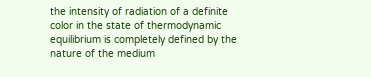the intensity of radiation of a definite color in the state of thermodynamic equilibrium is completely defined by the nature of the medium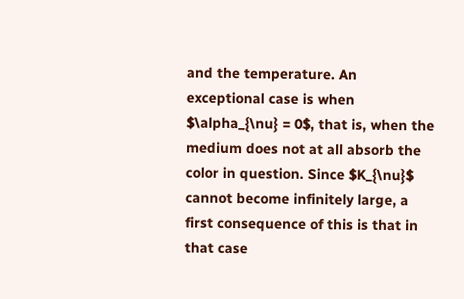and the temperature. An exceptional case is when $\alpha_{\nu} = 0$, that is, when the medium does not at all absorb the color in question. Since $K_{\nu}$ cannot become infinitely large, a first consequence of this is that in that case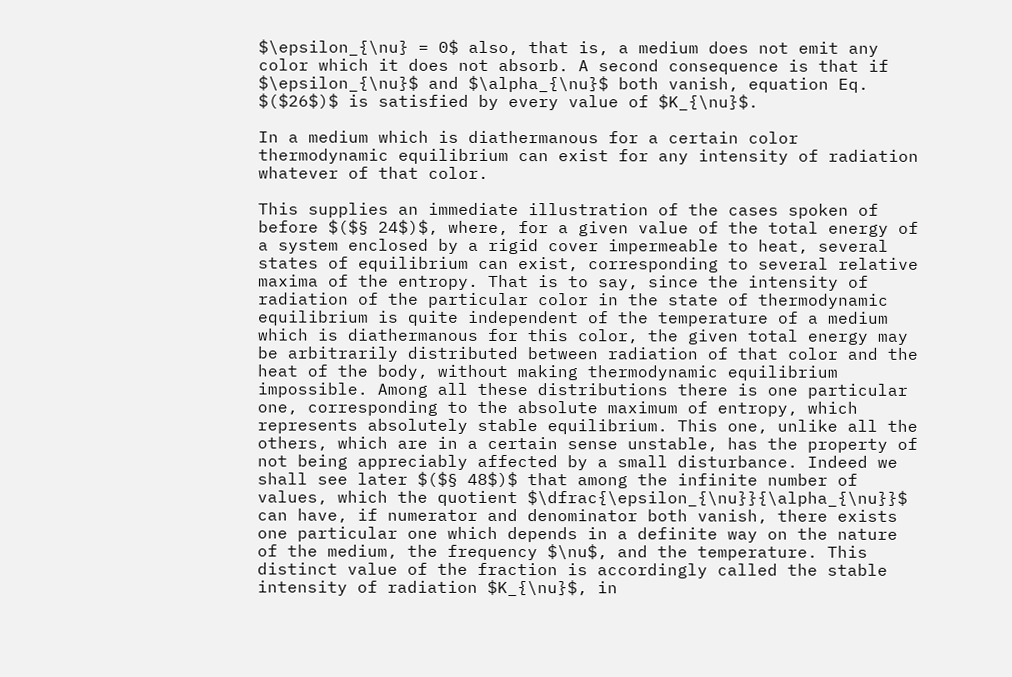$\epsilon_{\nu} = 0$ also, that is, a medium does not emit any color which it does not absorb. A second consequence is that if $\epsilon_{\nu}$ and $\alpha_{\nu}$ both vanish, equation Eq. $($26$)$ is satisfied by every value of $K_{\nu}$.

In a medium which is diathermanous for a certain color thermodynamic equilibrium can exist for any intensity of radiation whatever of that color.

This supplies an immediate illustration of the cases spoken of before $($§ 24$)$, where, for a given value of the total energy of a system enclosed by a rigid cover impermeable to heat, several states of equilibrium can exist, corresponding to several relative maxima of the entropy. That is to say, since the intensity of radiation of the particular color in the state of thermodynamic equilibrium is quite independent of the temperature of a medium which is diathermanous for this color, the given total energy may be arbitrarily distributed between radiation of that color and the heat of the body, without making thermodynamic equilibrium impossible. Among all these distributions there is one particular one, corresponding to the absolute maximum of entropy, which represents absolutely stable equilibrium. This one, unlike all the others, which are in a certain sense unstable, has the property of not being appreciably affected by a small disturbance. Indeed we shall see later $($§ 48$)$ that among the infinite number of values, which the quotient $\dfrac{\epsilon_{\nu}}{\alpha_{\nu}}$ can have, if numerator and denominator both vanish, there exists one particular one which depends in a definite way on the nature of the medium, the frequency $\nu$, and the temperature. This distinct value of the fraction is accordingly called the stable intensity of radiation $K_{\nu}$, in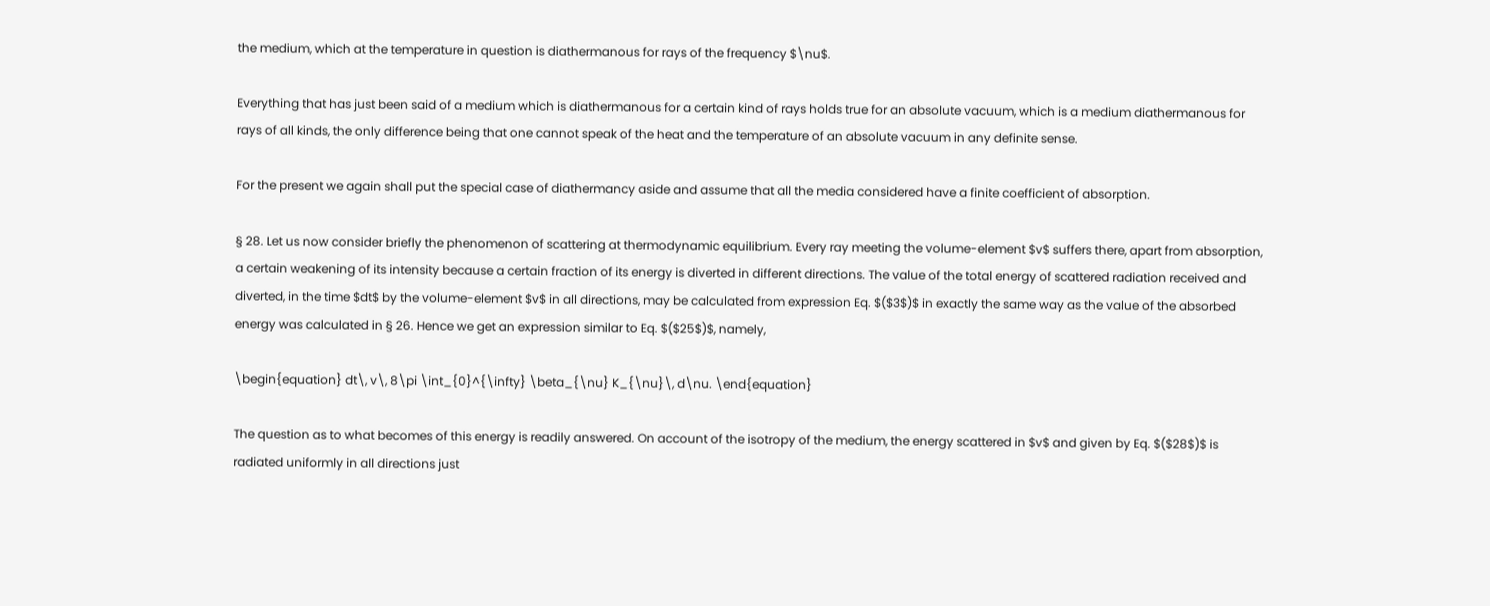the medium, which at the temperature in question is diathermanous for rays of the frequency $\nu$.

Everything that has just been said of a medium which is diathermanous for a certain kind of rays holds true for an absolute vacuum, which is a medium diathermanous for rays of all kinds, the only difference being that one cannot speak of the heat and the temperature of an absolute vacuum in any definite sense.

For the present we again shall put the special case of diathermancy aside and assume that all the media considered have a finite coefficient of absorption.

§ 28. Let us now consider briefly the phenomenon of scattering at thermodynamic equilibrium. Every ray meeting the volume-element $v$ suffers there, apart from absorption, a certain weakening of its intensity because a certain fraction of its energy is diverted in different directions. The value of the total energy of scattered radiation received and diverted, in the time $dt$ by the volume-element $v$ in all directions, may be calculated from expression Eq. $($3$)$ in exactly the same way as the value of the absorbed energy was calculated in § 26. Hence we get an expression similar to Eq. $($25$)$, namely,

\begin{equation} dt\, v\, 8\pi \int_{0}^{\infty} \beta_{\nu} K_{\nu}\, d\nu. \end{equation}

The question as to what becomes of this energy is readily answered. On account of the isotropy of the medium, the energy scattered in $v$ and given by Eq. $($28$)$ is radiated uniformly in all directions just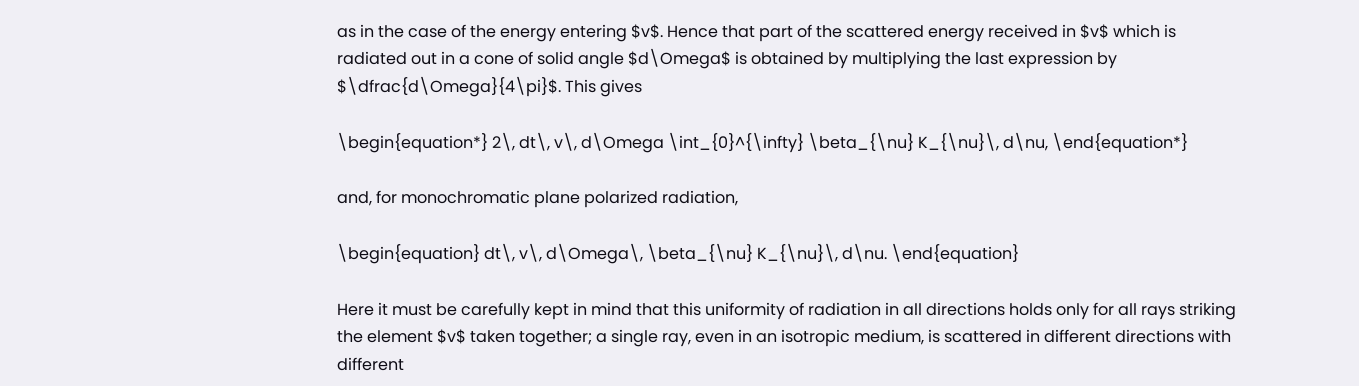as in the case of the energy entering $v$. Hence that part of the scattered energy received in $v$ which is radiated out in a cone of solid angle $d\Omega$ is obtained by multiplying the last expression by $\dfrac{d\Omega}{4\pi}$. This gives

\begin{equation*} 2\, dt\, v\, d\Omega \int_{0}^{\infty} \beta_{\nu} K_{\nu}\, d\nu, \end{equation*}

and, for monochromatic plane polarized radiation,

\begin{equation} dt\, v\, d\Omega\, \beta_{\nu} K_{\nu}\, d\nu. \end{equation}

Here it must be carefully kept in mind that this uniformity of radiation in all directions holds only for all rays striking the element $v$ taken together; a single ray, even in an isotropic medium, is scattered in different directions with different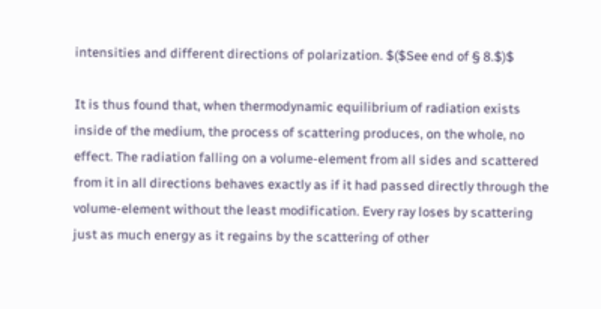intensities and different directions of polarization. $($See end of § 8.$)$

It is thus found that, when thermodynamic equilibrium of radiation exists inside of the medium, the process of scattering produces, on the whole, no effect. The radiation falling on a volume-element from all sides and scattered from it in all directions behaves exactly as if it had passed directly through the volume-element without the least modification. Every ray loses by scattering just as much energy as it regains by the scattering of other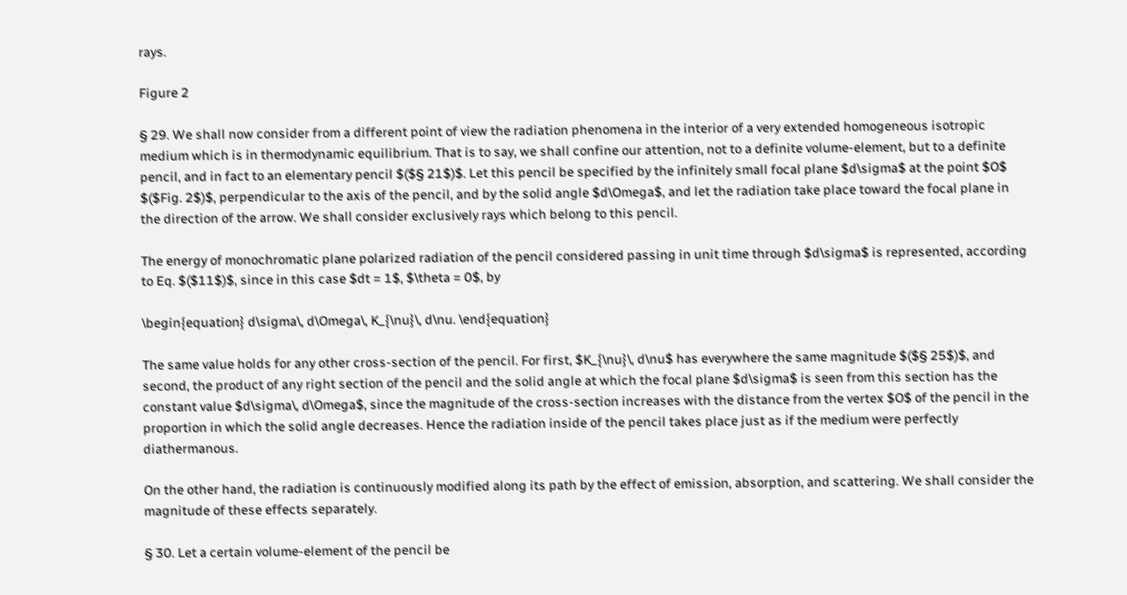rays.

Figure 2

§ 29. We shall now consider from a different point of view the radiation phenomena in the interior of a very extended homogeneous isotropic medium which is in thermodynamic equilibrium. That is to say, we shall confine our attention, not to a definite volume-element, but to a definite pencil, and in fact to an elementary pencil $($§ 21$)$. Let this pencil be specified by the infinitely small focal plane $d\sigma$ at the point $O$ $($Fig. 2$)$, perpendicular to the axis of the pencil, and by the solid angle $d\Omega$, and let the radiation take place toward the focal plane in the direction of the arrow. We shall consider exclusively rays which belong to this pencil.

The energy of monochromatic plane polarized radiation of the pencil considered passing in unit time through $d\sigma$ is represented, according to Eq. $($11$)$, since in this case $dt = 1$, $\theta = 0$, by

\begin{equation} d\sigma\, d\Omega\, K_{\nu}\, d\nu. \end{equation}

The same value holds for any other cross-section of the pencil. For first, $K_{\nu}\, d\nu$ has everywhere the same magnitude $($§ 25$)$, and second, the product of any right section of the pencil and the solid angle at which the focal plane $d\sigma$ is seen from this section has the constant value $d\sigma\, d\Omega$, since the magnitude of the cross-section increases with the distance from the vertex $O$ of the pencil in the proportion in which the solid angle decreases. Hence the radiation inside of the pencil takes place just as if the medium were perfectly diathermanous.

On the other hand, the radiation is continuously modified along its path by the effect of emission, absorption, and scattering. We shall consider the magnitude of these effects separately.

§ 30. Let a certain volume-element of the pencil be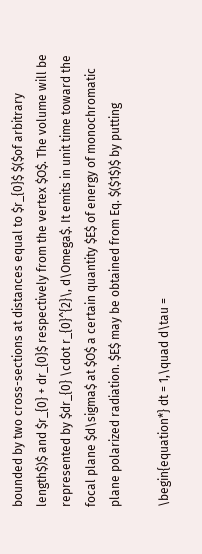bounded by two cross-sections at distances equal to $r_{0}$ $($of arbitrary length$)$ and $r_{0} + dr_{0}$ respectively from the vertex $O$. The volume will be represented by $dr_{0} \cdot r_{0}^{2}\, d\Omega$. It emits in unit time toward the focal plane $d\sigma$ at $O$ a certain quantity $E$ of energy of monochromatic plane polarized radiation. $E$ may be obtained from Eq. $($1$)$ by putting

\begin{equation*} dt = 1,\quad d\tau =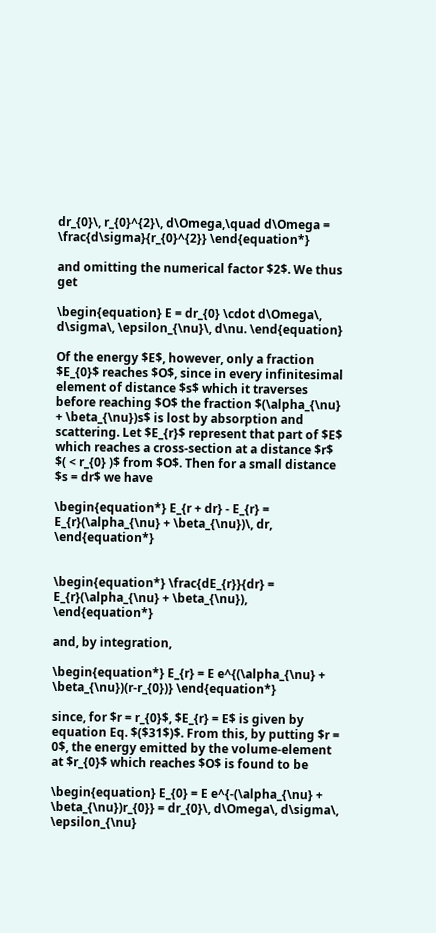dr_{0}\, r_{0}^{2}\, d\Omega,\quad d\Omega = \frac{d\sigma}{r_{0}^{2}} \end{equation*}

and omitting the numerical factor $2$. We thus get

\begin{equation} E = dr_{0} \cdot d\Omega\, d\sigma\, \epsilon_{\nu}\, d\nu. \end{equation}

Of the energy $E$, however, only a fraction $E_{0}$ reaches $O$, since in every infinitesimal element of distance $s$ which it traverses before reaching $O$ the fraction $(\alpha_{\nu} + \beta_{\nu})s$ is lost by absorption and scattering. Let $E_{r}$ represent that part of $E$ which reaches a cross-section at a distance $r$ $( < r_{0} )$ from $O$. Then for a small distance $s = dr$ we have

\begin{equation*} E_{r + dr} - E_{r} = E_{r}(\alpha_{\nu} + \beta_{\nu})\, dr, \end{equation*}


\begin{equation*} \frac{dE_{r}}{dr} = E_{r}(\alpha_{\nu} + \beta_{\nu}), \end{equation*}

and, by integration,

\begin{equation*} E_{r} = E e^{(\alpha_{\nu} + \beta_{\nu})(r-r_{0})} \end{equation*}

since, for $r = r_{0}$, $E_{r} = E$ is given by equation Eq. $($31$)$. From this, by putting $r = 0$, the energy emitted by the volume-element at $r_{0}$ which reaches $O$ is found to be

\begin{equation} E_{0} = E e^{-(\alpha_{\nu} + \beta_{\nu})r_{0}} = dr_{0}\, d\Omega\, d\sigma\, \epsilon_{\nu}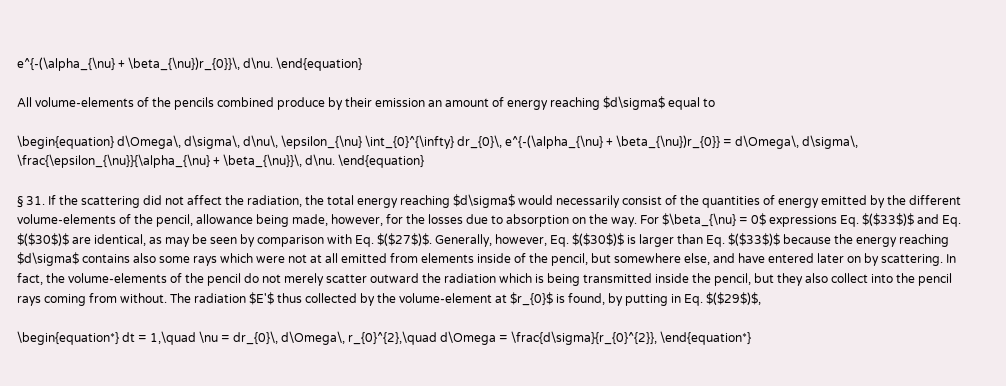e^{-(\alpha_{\nu} + \beta_{\nu})r_{0}}\, d\nu. \end{equation}

All volume-elements of the pencils combined produce by their emission an amount of energy reaching $d\sigma$ equal to

\begin{equation} d\Omega\, d\sigma\, d\nu\, \epsilon_{\nu} \int_{0}^{\infty} dr_{0}\, e^{-(\alpha_{\nu} + \beta_{\nu})r_{0}} = d\Omega\, d\sigma\, \frac{\epsilon_{\nu}}{\alpha_{\nu} + \beta_{\nu}}\, d\nu. \end{equation}

§ 31. If the scattering did not affect the radiation, the total energy reaching $d\sigma$ would necessarily consist of the quantities of energy emitted by the different volume-elements of the pencil, allowance being made, however, for the losses due to absorption on the way. For $\beta_{\nu} = 0$ expressions Eq. $($33$)$ and Eq. $($30$)$ are identical, as may be seen by comparison with Eq. $($27$)$. Generally, however, Eq. $($30$)$ is larger than Eq. $($33$)$ because the energy reaching $d\sigma$ contains also some rays which were not at all emitted from elements inside of the pencil, but somewhere else, and have entered later on by scattering. In fact, the volume-elements of the pencil do not merely scatter outward the radiation which is being transmitted inside the pencil, but they also collect into the pencil rays coming from without. The radiation $E'$ thus collected by the volume-element at $r_{0}$ is found, by putting in Eq. $($29$)$,

\begin{equation*} dt = 1,\quad \nu = dr_{0}\, d\Omega\, r_{0}^{2},\quad d\Omega = \frac{d\sigma}{r_{0}^{2}}, \end{equation*}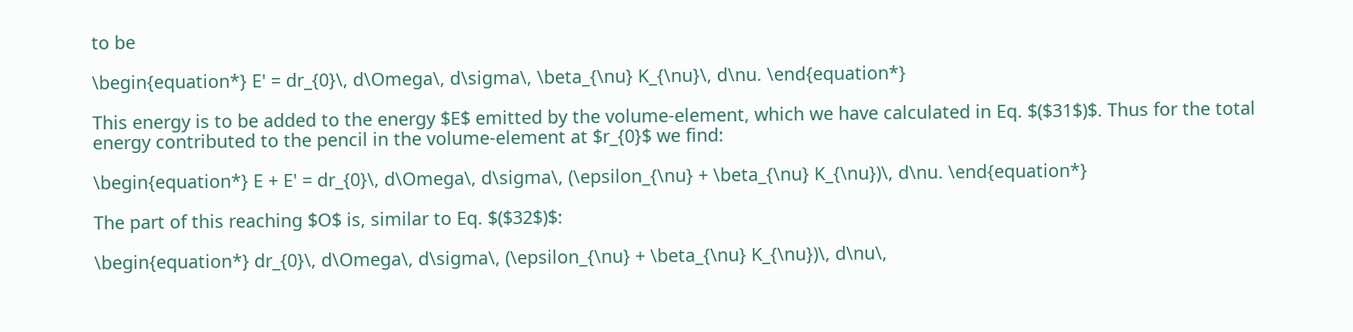to be

\begin{equation*} E' = dr_{0}\, d\Omega\, d\sigma\, \beta_{\nu} K_{\nu}\, d\nu. \end{equation*}

This energy is to be added to the energy $E$ emitted by the volume-element, which we have calculated in Eq. $($31$)$. Thus for the total energy contributed to the pencil in the volume-element at $r_{0}$ we find:

\begin{equation*} E + E' = dr_{0}\, d\Omega\, d\sigma\, (\epsilon_{\nu} + \beta_{\nu} K_{\nu})\, d\nu. \end{equation*}

The part of this reaching $O$ is, similar to Eq. $($32$)$:

\begin{equation*} dr_{0}\, d\Omega\, d\sigma\, (\epsilon_{\nu} + \beta_{\nu} K_{\nu})\, d\nu\,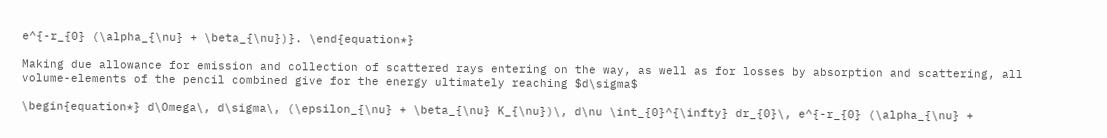e^{-r_{0} (\alpha_{\nu} + \beta_{\nu})}. \end{equation*}

Making due allowance for emission and collection of scattered rays entering on the way, as well as for losses by absorption and scattering, all volume-elements of the pencil combined give for the energy ultimately reaching $d\sigma$

\begin{equation*} d\Omega\, d\sigma\, (\epsilon_{\nu} + \beta_{\nu} K_{\nu})\, d\nu \int_{0}^{\infty} dr_{0}\, e^{-r_{0} (\alpha_{\nu} +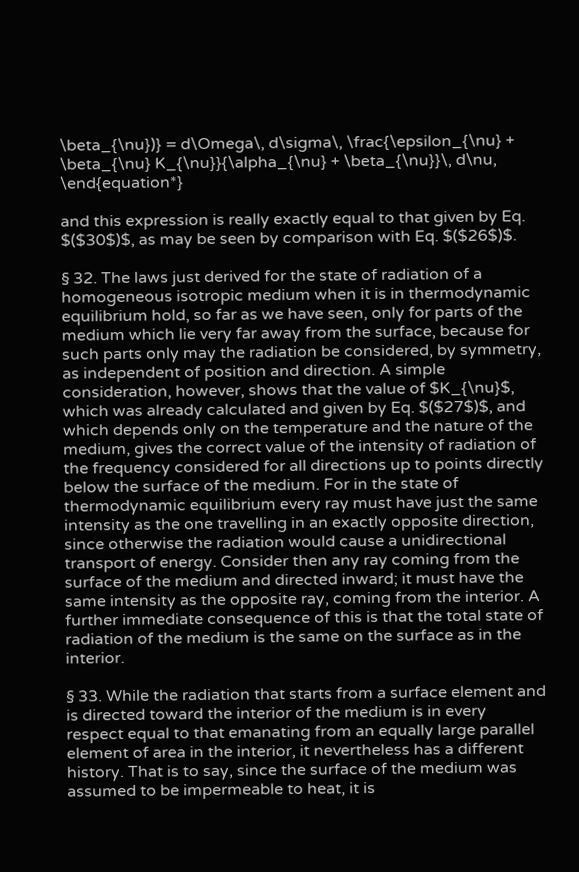\beta_{\nu})} = d\Omega\, d\sigma\, \frac{\epsilon_{\nu} + \beta_{\nu} K_{\nu}}{\alpha_{\nu} + \beta_{\nu}}\, d\nu, \end{equation*}

and this expression is really exactly equal to that given by Eq. $($30$)$, as may be seen by comparison with Eq. $($26$)$.

§ 32. The laws just derived for the state of radiation of a homogeneous isotropic medium when it is in thermodynamic equilibrium hold, so far as we have seen, only for parts of the medium which lie very far away from the surface, because for such parts only may the radiation be considered, by symmetry, as independent of position and direction. A simple consideration, however, shows that the value of $K_{\nu}$, which was already calculated and given by Eq. $($27$)$, and which depends only on the temperature and the nature of the medium, gives the correct value of the intensity of radiation of the frequency considered for all directions up to points directly below the surface of the medium. For in the state of thermodynamic equilibrium every ray must have just the same intensity as the one travelling in an exactly opposite direction, since otherwise the radiation would cause a unidirectional transport of energy. Consider then any ray coming from the surface of the medium and directed inward; it must have the same intensity as the opposite ray, coming from the interior. A further immediate consequence of this is that the total state of radiation of the medium is the same on the surface as in the interior.

§ 33. While the radiation that starts from a surface element and is directed toward the interior of the medium is in every respect equal to that emanating from an equally large parallel element of area in the interior, it nevertheless has a different history. That is to say, since the surface of the medium was assumed to be impermeable to heat, it is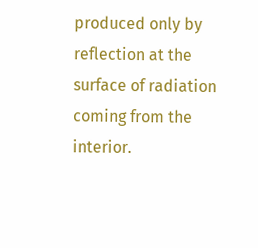produced only by reflection at the surface of radiation coming from the interior.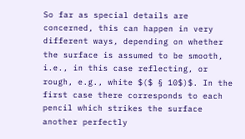So far as special details are concerned, this can happen in very different ways, depending on whether the surface is assumed to be smooth, i.e., in this case reflecting, or rough, e.g., white $($ § 10$)$. In the first case there corresponds to each pencil which strikes the surface another perfectly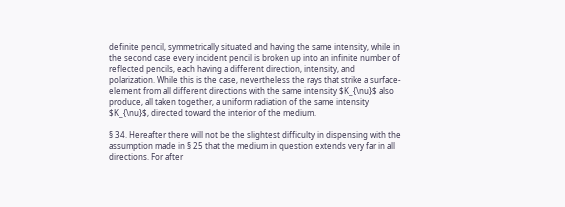definite pencil, symmetrically situated and having the same intensity, while in the second case every incident pencil is broken up into an infinite number of reflected pencils, each having a different direction, intensity, and polarization. While this is the case, nevertheless the rays that strike a surface-element from all different directions with the same intensity $K_{\nu}$ also produce, all taken together, a uniform radiation of the same intensity $K_{\nu}$, directed toward the interior of the medium.

§ 34. Hereafter there will not be the slightest difficulty in dispensing with the assumption made in § 25 that the medium in question extends very far in all directions. For after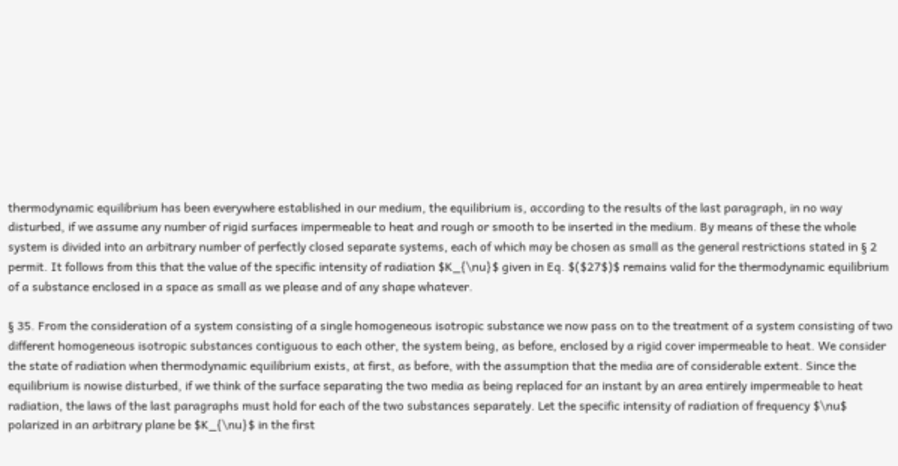thermodynamic equilibrium has been everywhere established in our medium, the equilibrium is, according to the results of the last paragraph, in no way disturbed, if we assume any number of rigid surfaces impermeable to heat and rough or smooth to be inserted in the medium. By means of these the whole system is divided into an arbitrary number of perfectly closed separate systems, each of which may be chosen as small as the general restrictions stated in § 2 permit. It follows from this that the value of the specific intensity of radiation $K_{\nu}$ given in Eq. $($27$)$ remains valid for the thermodynamic equilibrium of a substance enclosed in a space as small as we please and of any shape whatever.

§ 35. From the consideration of a system consisting of a single homogeneous isotropic substance we now pass on to the treatment of a system consisting of two different homogeneous isotropic substances contiguous to each other, the system being, as before, enclosed by a rigid cover impermeable to heat. We consider the state of radiation when thermodynamic equilibrium exists, at first, as before, with the assumption that the media are of considerable extent. Since the equilibrium is nowise disturbed, if we think of the surface separating the two media as being replaced for an instant by an area entirely impermeable to heat radiation, the laws of the last paragraphs must hold for each of the two substances separately. Let the specific intensity of radiation of frequency $\nu$ polarized in an arbitrary plane be $K_{\nu}$ in the first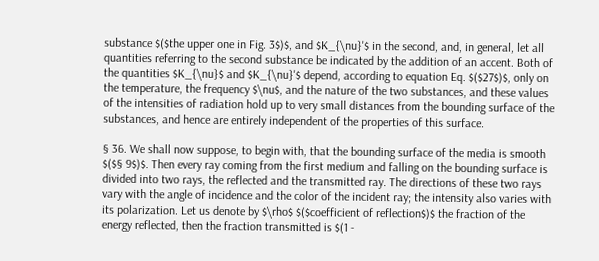substance $($the upper one in Fig. 3$)$, and $K_{\nu}'$ in the second, and, in general, let all quantities referring to the second substance be indicated by the addition of an accent. Both of the quantities $K_{\nu}$ and $K_{\nu}'$ depend, according to equation Eq. $($27$)$, only on the temperature, the frequency $\nu$, and the nature of the two substances, and these values of the intensities of radiation hold up to very small distances from the bounding surface of the substances, and hence are entirely independent of the properties of this surface.

§ 36. We shall now suppose, to begin with, that the bounding surface of the media is smooth $($§ 9$)$. Then every ray coming from the first medium and falling on the bounding surface is divided into two rays, the reflected and the transmitted ray. The directions of these two rays vary with the angle of incidence and the color of the incident ray; the intensity also varies with its polarization. Let us denote by $\rho$ $($coefficient of reflection$)$ the fraction of the energy reflected, then the fraction transmitted is $(1 -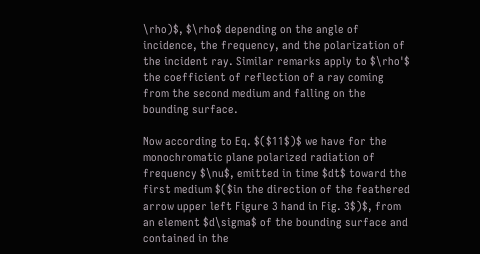\rho)$, $\rho$ depending on the angle of incidence, the frequency, and the polarization of the incident ray. Similar remarks apply to $\rho'$ the coefficient of reflection of a ray coming from the second medium and falling on the bounding surface.

Now according to Eq. $($11$)$ we have for the monochromatic plane polarized radiation of frequency $\nu$, emitted in time $dt$ toward the first medium $($in the direction of the feathered arrow upper left Figure 3 hand in Fig. 3$)$, from an element $d\sigma$ of the bounding surface and contained in the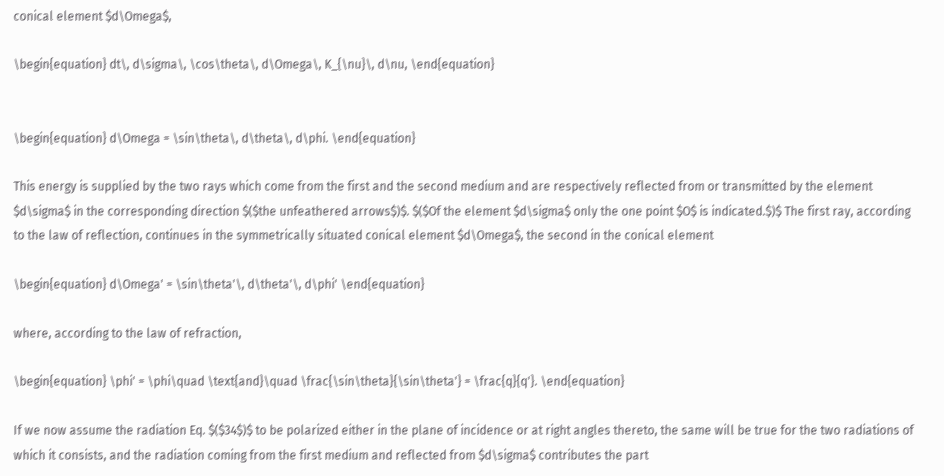conical element $d\Omega$,

\begin{equation} dt\, d\sigma\, \cos\theta\, d\Omega\, K_{\nu}\, d\nu, \end{equation}


\begin{equation} d\Omega = \sin\theta\, d\theta\, d\phi. \end{equation}

This energy is supplied by the two rays which come from the first and the second medium and are respectively reflected from or transmitted by the element $d\sigma$ in the corresponding direction $($the unfeathered arrows$)$. $($Of the element $d\sigma$ only the one point $O$ is indicated.$)$ The first ray, according to the law of reflection, continues in the symmetrically situated conical element $d\Omega$, the second in the conical element

\begin{equation} d\Omega' = \sin\theta'\, d\theta'\, d\phi' \end{equation}

where, according to the law of refraction,

\begin{equation} \phi' = \phi\quad \text{and}\quad \frac{\sin\theta}{\sin\theta'} = \frac{q}{q'}. \end{equation}

If we now assume the radiation Eq. $($34$)$ to be polarized either in the plane of incidence or at right angles thereto, the same will be true for the two radiations of which it consists, and the radiation coming from the first medium and reflected from $d\sigma$ contributes the part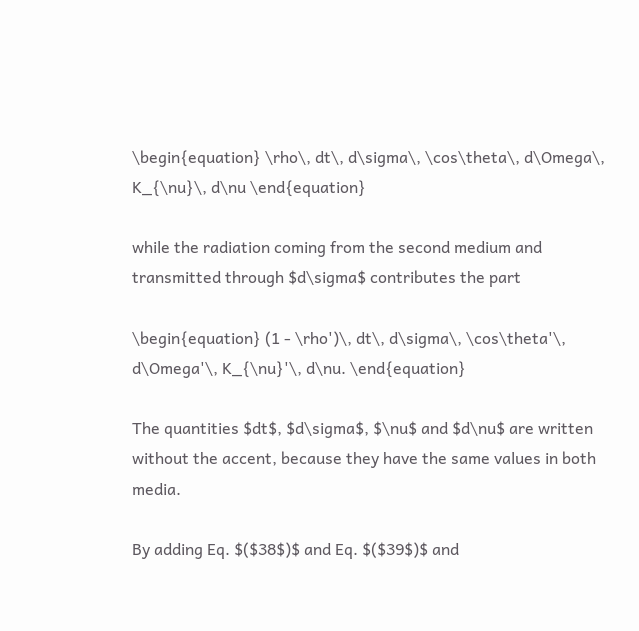\begin{equation} \rho\, dt\, d\sigma\, \cos\theta\, d\Omega\, K_{\nu}\, d\nu \end{equation}

while the radiation coming from the second medium and transmitted through $d\sigma$ contributes the part

\begin{equation} (1 - \rho')\, dt\, d\sigma\, \cos\theta'\, d\Omega'\, K_{\nu}'\, d\nu. \end{equation}

The quantities $dt$, $d\sigma$, $\nu$ and $d\nu$ are written without the accent, because they have the same values in both media.

By adding Eq. $($38$)$ and Eq. $($39$)$ and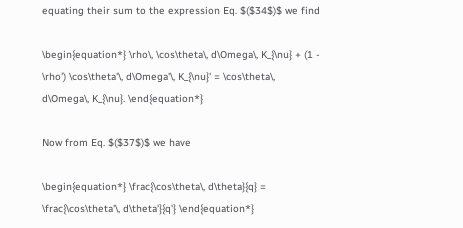equating their sum to the expression Eq. $($34$)$ we find

\begin{equation*} \rho\, \cos\theta\, d\Omega\, K_{\nu} + (1 - \rho') \cos\theta'\, d\Omega'\, K_{\nu}' = \cos\theta\, d\Omega\, K_{\nu}. \end{equation*}

Now from Eq. $($37$)$ we have

\begin{equation*} \frac{\cos\theta\, d\theta}{q} = \frac{\cos\theta'\, d\theta'}{q'} \end{equation*}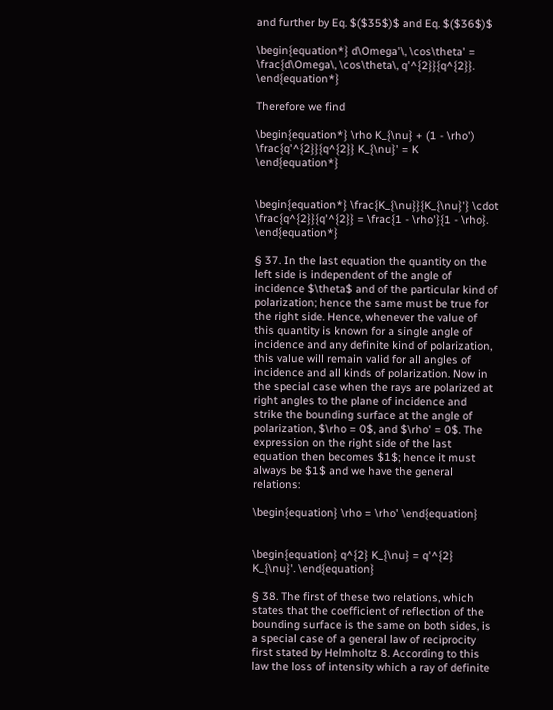and further by Eq. $($35$)$ and Eq. $($36$)$

\begin{equation*} d\Omega'\, \cos\theta' = \frac{d\Omega\, \cos\theta\, q'^{2}}{q^{2}}. \end{equation*}

Therefore we find

\begin{equation*} \rho K_{\nu} + (1 - \rho') \frac{q'^{2}}{q^{2}} K_{\nu}' = K \end{equation*}


\begin{equation*} \frac{K_{\nu}}{K_{\nu}'} \cdot \frac{q^{2}}{q'^{2}} = \frac{1 - \rho'}{1 - \rho}. \end{equation*}

§ 37. In the last equation the quantity on the left side is independent of the angle of incidence $\theta$ and of the particular kind of polarization; hence the same must be true for the right side. Hence, whenever the value of this quantity is known for a single angle of incidence and any definite kind of polarization, this value will remain valid for all angles of incidence and all kinds of polarization. Now in the special case when the rays are polarized at right angles to the plane of incidence and strike the bounding surface at the angle of polarization, $\rho = 0$, and $\rho' = 0$. The expression on the right side of the last equation then becomes $1$; hence it must always be $1$ and we have the general relations:

\begin{equation} \rho = \rho' \end{equation}


\begin{equation} q^{2} K_{\nu} = q'^{2} K_{\nu}'. \end{equation}

§ 38. The first of these two relations, which states that the coefficient of reflection of the bounding surface is the same on both sides, is a special case of a general law of reciprocity first stated by Helmholtz 8. According to this law the loss of intensity which a ray of definite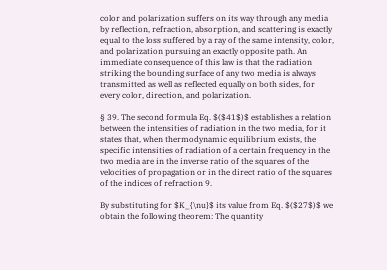color and polarization suffers on its way through any media by reflection, refraction, absorption, and scattering is exactly equal to the loss suffered by a ray of the same intensity, color, and polarization pursuing an exactly opposite path. An immediate consequence of this law is that the radiation striking the bounding surface of any two media is always transmitted as well as reflected equally on both sides, for every color, direction, and polarization.

§ 39. The second formula Eq. $($41$)$ establishes a relation between the intensities of radiation in the two media, for it states that, when thermodynamic equilibrium exists, the specific intensities of radiation of a certain frequency in the two media are in the inverse ratio of the squares of the velocities of propagation or in the direct ratio of the squares of the indices of refraction 9.

By substituting for $K_{\nu}$ its value from Eq. $($27$)$ we obtain the following theorem: The quantity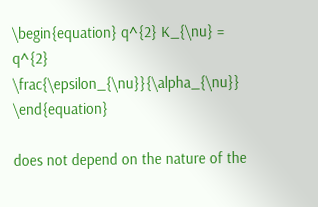\begin{equation} q^{2} K_{\nu} = q^{2} \frac{\epsilon_{\nu}}{\alpha_{\nu}} \end{equation}

does not depend on the nature of the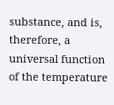substance, and is, therefore, a universal function of the temperature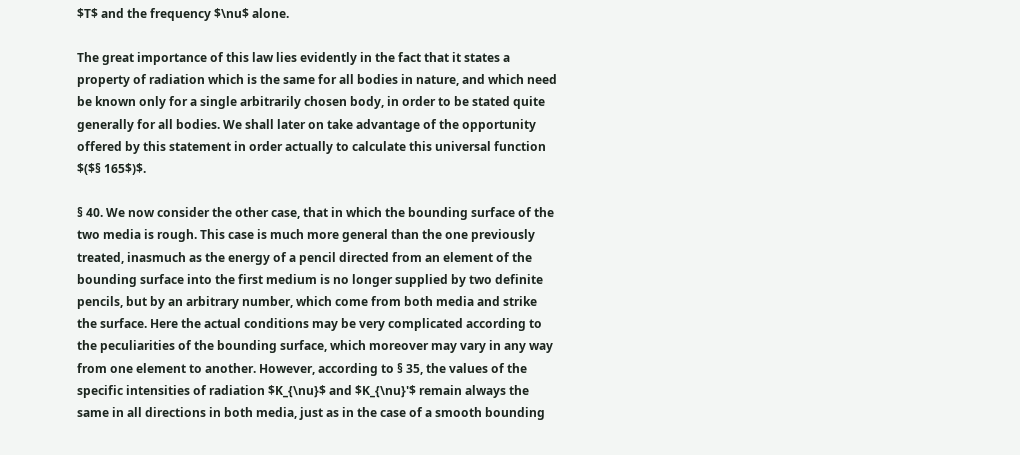$T$ and the frequency $\nu$ alone.

The great importance of this law lies evidently in the fact that it states a property of radiation which is the same for all bodies in nature, and which need be known only for a single arbitrarily chosen body, in order to be stated quite generally for all bodies. We shall later on take advantage of the opportunity offered by this statement in order actually to calculate this universal function $($§ 165$)$.

§ 40. We now consider the other case, that in which the bounding surface of the two media is rough. This case is much more general than the one previously treated, inasmuch as the energy of a pencil directed from an element of the bounding surface into the first medium is no longer supplied by two definite pencils, but by an arbitrary number, which come from both media and strike the surface. Here the actual conditions may be very complicated according to the peculiarities of the bounding surface, which moreover may vary in any way from one element to another. However, according to § 35, the values of the specific intensities of radiation $K_{\nu}$ and $K_{\nu}'$ remain always the same in all directions in both media, just as in the case of a smooth bounding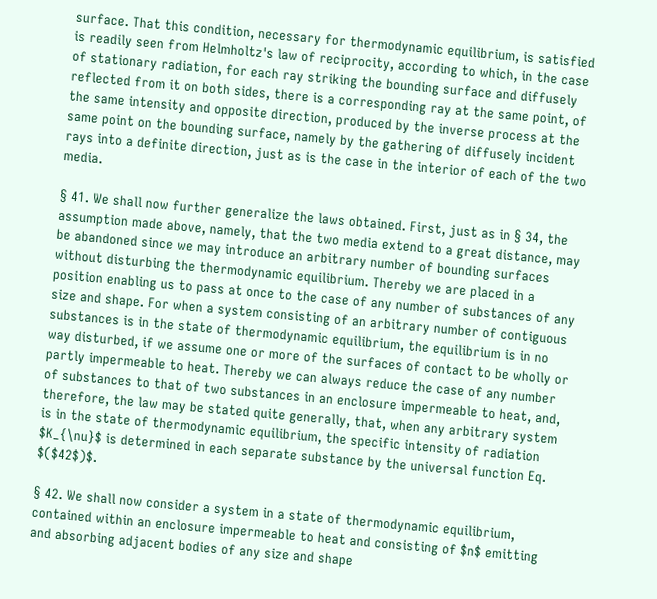surface. That this condition, necessary for thermodynamic equilibrium, is satisfied is readily seen from Helmholtz's law of reciprocity, according to which, in the case of stationary radiation, for each ray striking the bounding surface and diffusely reflected from it on both sides, there is a corresponding ray at the same point, of the same intensity and opposite direction, produced by the inverse process at the same point on the bounding surface, namely by the gathering of diffusely incident rays into a definite direction, just as is the case in the interior of each of the two media.

§ 41. We shall now further generalize the laws obtained. First, just as in § 34, the assumption made above, namely, that the two media extend to a great distance, may be abandoned since we may introduce an arbitrary number of bounding surfaces without disturbing the thermodynamic equilibrium. Thereby we are placed in a position enabling us to pass at once to the case of any number of substances of any size and shape. For when a system consisting of an arbitrary number of contiguous substances is in the state of thermodynamic equilibrium, the equilibrium is in no way disturbed, if we assume one or more of the surfaces of contact to be wholly or partly impermeable to heat. Thereby we can always reduce the case of any number of substances to that of two substances in an enclosure impermeable to heat, and, therefore, the law may be stated quite generally, that, when any arbitrary system is in the state of thermodynamic equilibrium, the specific intensity of radiation $K_{\nu}$ is determined in each separate substance by the universal function Eq. $($42$)$.

§ 42. We shall now consider a system in a state of thermodynamic equilibrium, contained within an enclosure impermeable to heat and consisting of $n$ emitting and absorbing adjacent bodies of any size and shape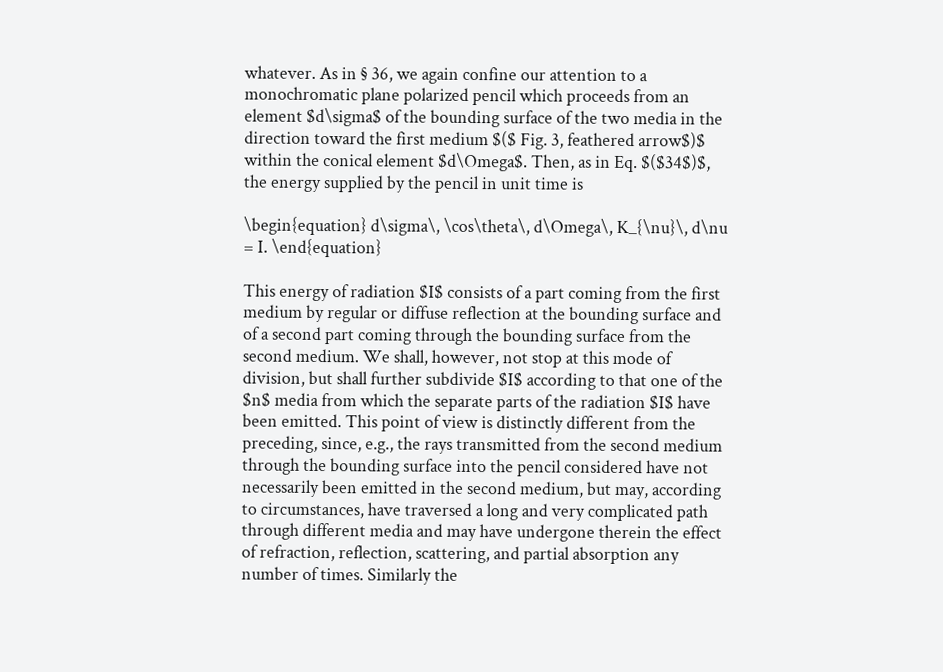whatever. As in § 36, we again confine our attention to a monochromatic plane polarized pencil which proceeds from an element $d\sigma$ of the bounding surface of the two media in the direction toward the first medium $($ Fig. 3, feathered arrow$)$ within the conical element $d\Omega$. Then, as in Eq. $($34$)$, the energy supplied by the pencil in unit time is

\begin{equation} d\sigma\, \cos\theta\, d\Omega\, K_{\nu}\, d\nu = I. \end{equation}

This energy of radiation $I$ consists of a part coming from the first medium by regular or diffuse reflection at the bounding surface and of a second part coming through the bounding surface from the second medium. We shall, however, not stop at this mode of division, but shall further subdivide $I$ according to that one of the $n$ media from which the separate parts of the radiation $I$ have been emitted. This point of view is distinctly different from the preceding, since, e.g., the rays transmitted from the second medium through the bounding surface into the pencil considered have not necessarily been emitted in the second medium, but may, according to circumstances, have traversed a long and very complicated path through different media and may have undergone therein the effect of refraction, reflection, scattering, and partial absorption any number of times. Similarly the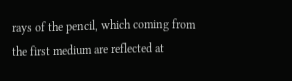rays of the pencil, which coming from the first medium are reflected at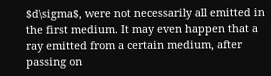$d\sigma$, were not necessarily all emitted in the first medium. It may even happen that a ray emitted from a certain medium, after passing on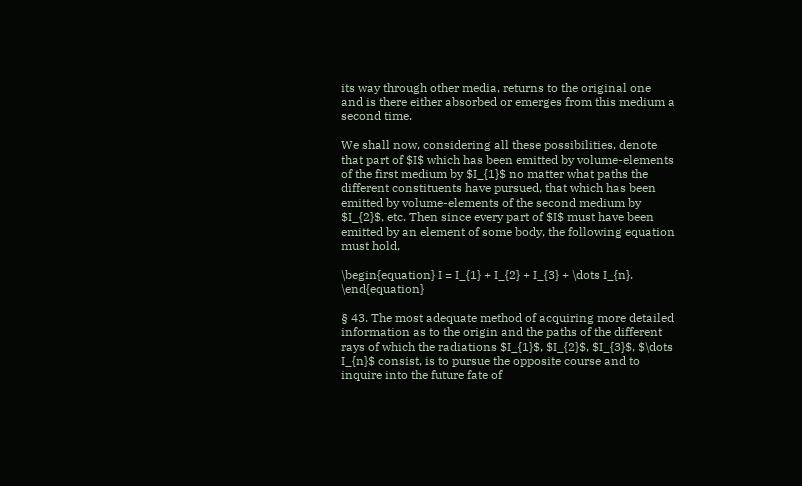its way through other media, returns to the original one and is there either absorbed or emerges from this medium a second time.

We shall now, considering all these possibilities, denote that part of $I$ which has been emitted by volume-elements of the first medium by $I_{1}$ no matter what paths the different constituents have pursued, that which has been emitted by volume-elements of the second medium by $I_{2}$, etc. Then since every part of $I$ must have been emitted by an element of some body, the following equation must hold,

\begin{equation} I = I_{1} + I_{2} + I_{3} + \dots I_{n}. \end{equation}

§ 43. The most adequate method of acquiring more detailed information as to the origin and the paths of the different rays of which the radiations $I_{1}$, $I_{2}$, $I_{3}$, $\dots I_{n}$ consist, is to pursue the opposite course and to inquire into the future fate of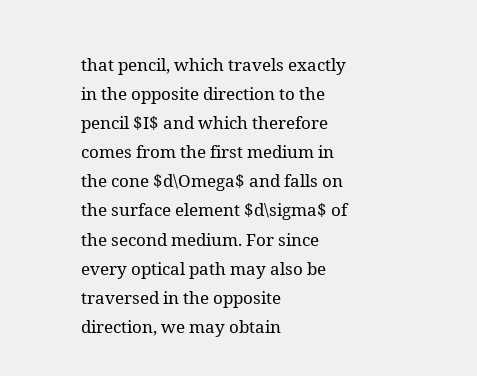that pencil, which travels exactly in the opposite direction to the pencil $I$ and which therefore comes from the first medium in the cone $d\Omega$ and falls on the surface element $d\sigma$ of the second medium. For since every optical path may also be traversed in the opposite direction, we may obtain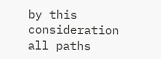by this consideration all paths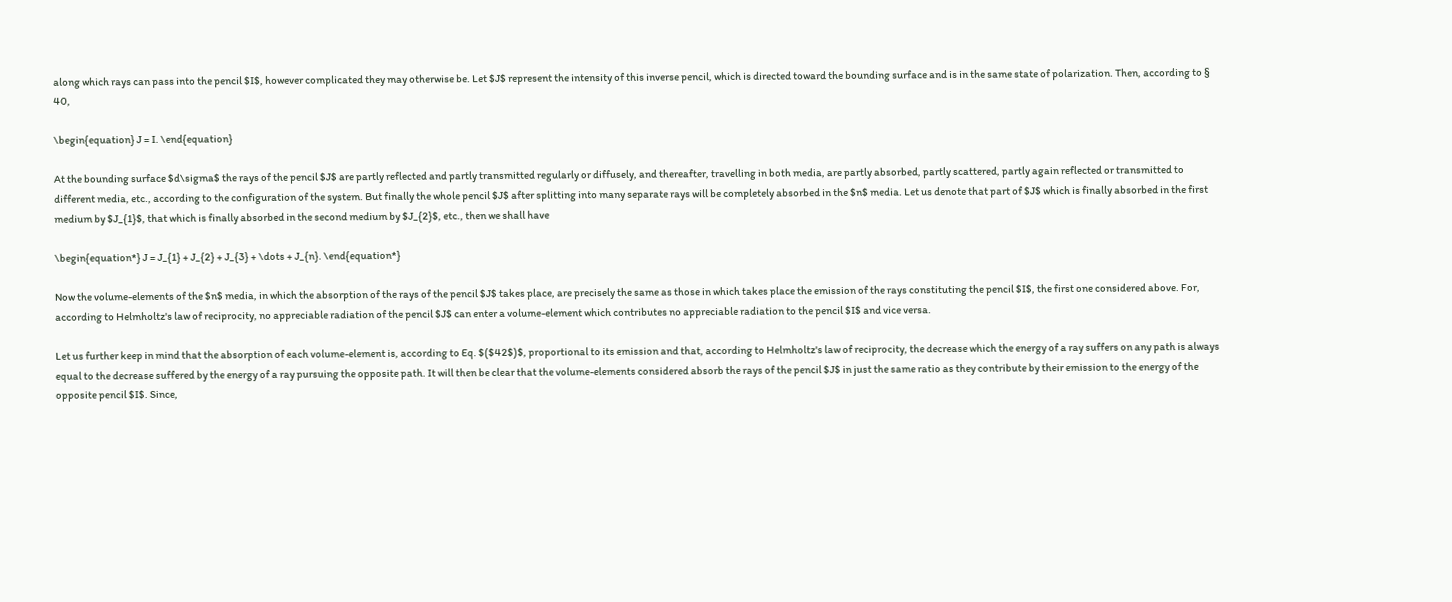along which rays can pass into the pencil $I$, however complicated they may otherwise be. Let $J$ represent the intensity of this inverse pencil, which is directed toward the bounding surface and is in the same state of polarization. Then, according to § 40,

\begin{equation} J = I. \end{equation}

At the bounding surface $d\sigma$ the rays of the pencil $J$ are partly reflected and partly transmitted regularly or diffusely, and thereafter, travelling in both media, are partly absorbed, partly scattered, partly again reflected or transmitted to different media, etc., according to the configuration of the system. But finally the whole pencil $J$ after splitting into many separate rays will be completely absorbed in the $n$ media. Let us denote that part of $J$ which is finally absorbed in the first medium by $J_{1}$, that which is finally absorbed in the second medium by $J_{2}$, etc., then we shall have

\begin{equation*} J = J_{1} + J_{2} + J_{3} + \dots + J_{n}. \end{equation*}

Now the volume-elements of the $n$ media, in which the absorption of the rays of the pencil $J$ takes place, are precisely the same as those in which takes place the emission of the rays constituting the pencil $I$, the first one considered above. For, according to Helmholtz's law of reciprocity, no appreciable radiation of the pencil $J$ can enter a volume-element which contributes no appreciable radiation to the pencil $I$ and vice versa.

Let us further keep in mind that the absorption of each volume-element is, according to Eq. $($42$)$, proportional to its emission and that, according to Helmholtz's law of reciprocity, the decrease which the energy of a ray suffers on any path is always equal to the decrease suffered by the energy of a ray pursuing the opposite path. It will then be clear that the volume-elements considered absorb the rays of the pencil $J$ in just the same ratio as they contribute by their emission to the energy of the opposite pencil $I$. Since,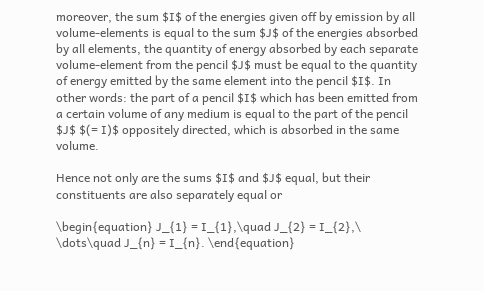moreover, the sum $I$ of the energies given off by emission by all volume-elements is equal to the sum $J$ of the energies absorbed by all elements, the quantity of energy absorbed by each separate volume-element from the pencil $J$ must be equal to the quantity of energy emitted by the same element into the pencil $I$. In other words: the part of a pencil $I$ which has been emitted from a certain volume of any medium is equal to the part of the pencil $J$ $(= I)$ oppositely directed, which is absorbed in the same volume.

Hence not only are the sums $I$ and $J$ equal, but their constituents are also separately equal or

\begin{equation} J_{1} = I_{1},\quad J_{2} = I_{2},\ \dots\quad J_{n} = I_{n}. \end{equation}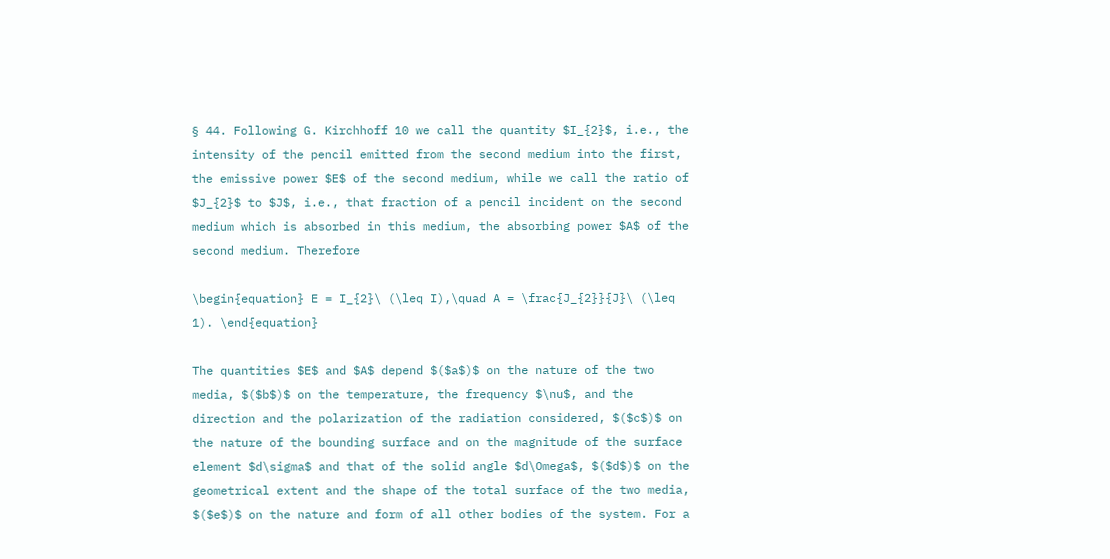§ 44. Following G. Kirchhoff 10 we call the quantity $I_{2}$, i.e., the intensity of the pencil emitted from the second medium into the first, the emissive power $E$ of the second medium, while we call the ratio of $J_{2}$ to $J$, i.e., that fraction of a pencil incident on the second medium which is absorbed in this medium, the absorbing power $A$ of the second medium. Therefore

\begin{equation} E = I_{2}\ (\leq I),\quad A = \frac{J_{2}}{J}\ (\leq 1). \end{equation}

The quantities $E$ and $A$ depend $($a$)$ on the nature of the two media, $($b$)$ on the temperature, the frequency $\nu$, and the direction and the polarization of the radiation considered, $($c$)$ on the nature of the bounding surface and on the magnitude of the surface element $d\sigma$ and that of the solid angle $d\Omega$, $($d$)$ on the geometrical extent and the shape of the total surface of the two media, $($e$)$ on the nature and form of all other bodies of the system. For a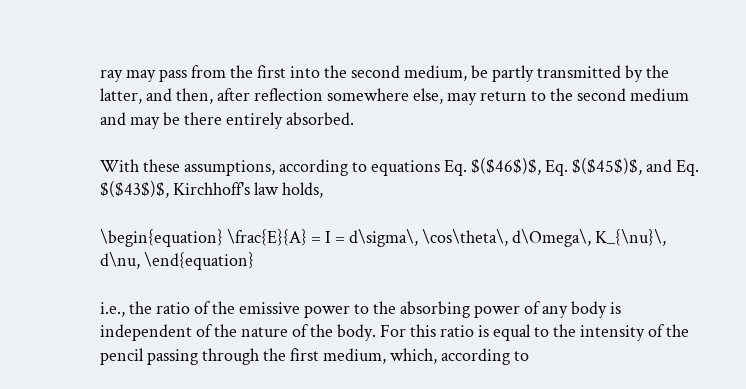ray may pass from the first into the second medium, be partly transmitted by the latter, and then, after reflection somewhere else, may return to the second medium and may be there entirely absorbed.

With these assumptions, according to equations Eq. $($46$)$, Eq. $($45$)$, and Eq. $($43$)$, Kirchhoff's law holds,

\begin{equation} \frac{E}{A} = I = d\sigma\, \cos\theta\, d\Omega\, K_{\nu}\, d\nu, \end{equation}

i.e., the ratio of the emissive power to the absorbing power of any body is independent of the nature of the body. For this ratio is equal to the intensity of the pencil passing through the first medium, which, according to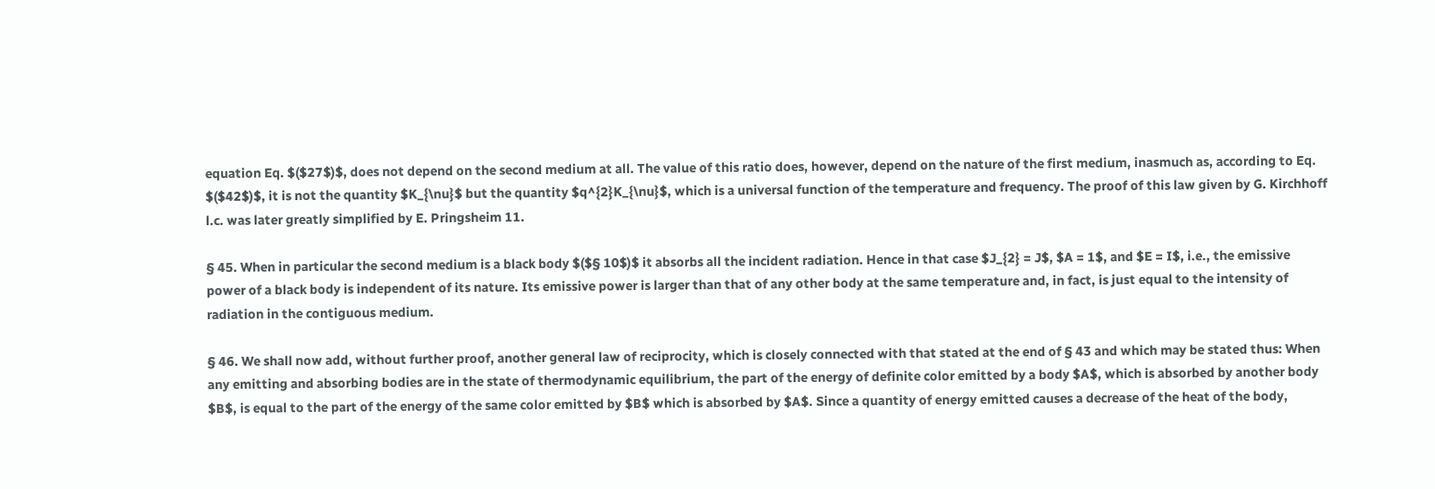equation Eq. $($27$)$, does not depend on the second medium at all. The value of this ratio does, however, depend on the nature of the first medium, inasmuch as, according to Eq. $($42$)$, it is not the quantity $K_{\nu}$ but the quantity $q^{2}K_{\nu}$, which is a universal function of the temperature and frequency. The proof of this law given by G. Kirchhoff l.c. was later greatly simplified by E. Pringsheim 11.

§ 45. When in particular the second medium is a black body $($§ 10$)$ it absorbs all the incident radiation. Hence in that case $J_{2} = J$, $A = 1$, and $E = I$, i.e., the emissive power of a black body is independent of its nature. Its emissive power is larger than that of any other body at the same temperature and, in fact, is just equal to the intensity of radiation in the contiguous medium.

§ 46. We shall now add, without further proof, another general law of reciprocity, which is closely connected with that stated at the end of § 43 and which may be stated thus: When any emitting and absorbing bodies are in the state of thermodynamic equilibrium, the part of the energy of definite color emitted by a body $A$, which is absorbed by another body $B$, is equal to the part of the energy of the same color emitted by $B$ which is absorbed by $A$. Since a quantity of energy emitted causes a decrease of the heat of the body,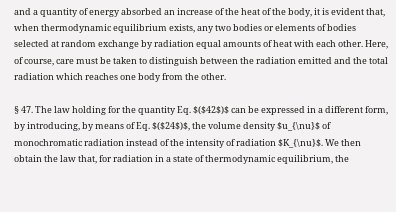and a quantity of energy absorbed an increase of the heat of the body, it is evident that, when thermodynamic equilibrium exists, any two bodies or elements of bodies selected at random exchange by radiation equal amounts of heat with each other. Here, of course, care must be taken to distinguish between the radiation emitted and the total radiation which reaches one body from the other.

§ 47. The law holding for the quantity Eq. $($42$)$ can be expressed in a different form, by introducing, by means of Eq. $($24$)$, the volume density $u_{\nu}$ of monochromatic radiation instead of the intensity of radiation $K_{\nu}$. We then obtain the law that, for radiation in a state of thermodynamic equilibrium, the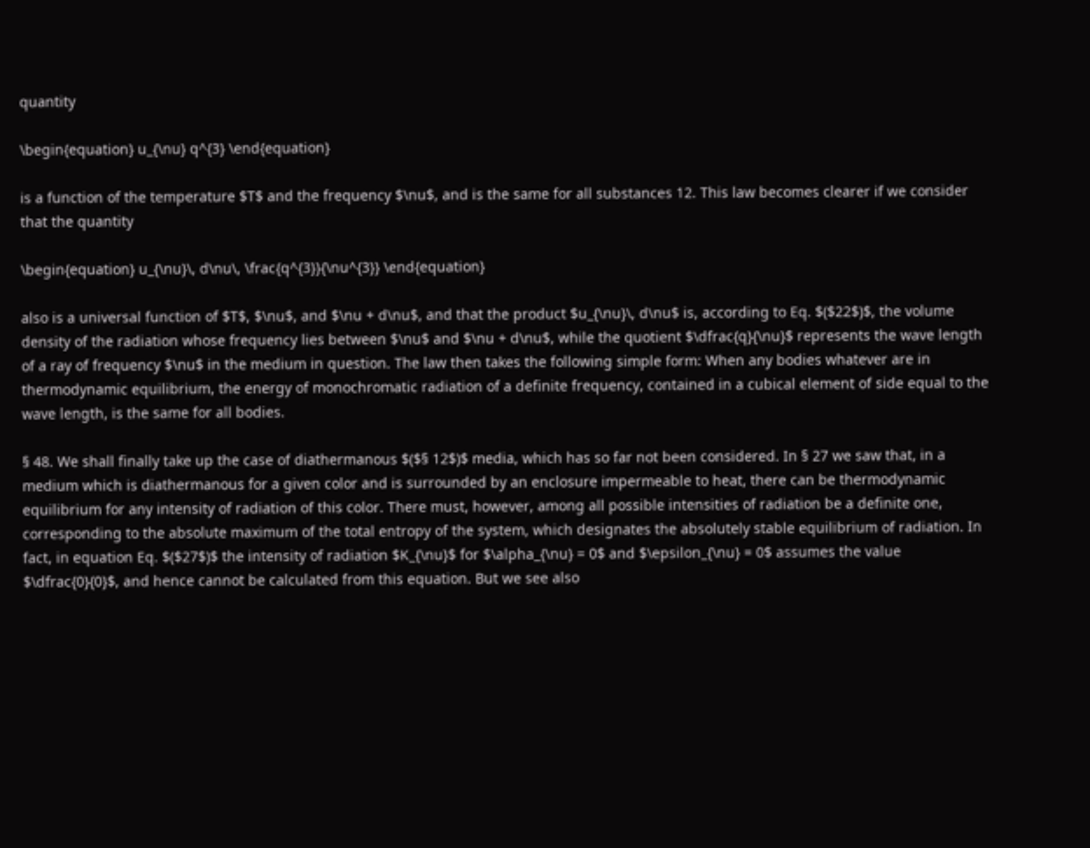quantity

\begin{equation} u_{\nu} q^{3} \end{equation}

is a function of the temperature $T$ and the frequency $\nu$, and is the same for all substances 12. This law becomes clearer if we consider that the quantity

\begin{equation} u_{\nu}\, d\nu\, \frac{q^{3}}{\nu^{3}} \end{equation}

also is a universal function of $T$, $\nu$, and $\nu + d\nu$, and that the product $u_{\nu}\, d\nu$ is, according to Eq. $($22$)$, the volume density of the radiation whose frequency lies between $\nu$ and $\nu + d\nu$, while the quotient $\dfrac{q}{\nu}$ represents the wave length of a ray of frequency $\nu$ in the medium in question. The law then takes the following simple form: When any bodies whatever are in thermodynamic equilibrium, the energy of monochromatic radiation of a definite frequency, contained in a cubical element of side equal to the wave length, is the same for all bodies.

§ 48. We shall finally take up the case of diathermanous $($§ 12$)$ media, which has so far not been considered. In § 27 we saw that, in a medium which is diathermanous for a given color and is surrounded by an enclosure impermeable to heat, there can be thermodynamic equilibrium for any intensity of radiation of this color. There must, however, among all possible intensities of radiation be a definite one, corresponding to the absolute maximum of the total entropy of the system, which designates the absolutely stable equilibrium of radiation. In fact, in equation Eq. $($27$)$ the intensity of radiation $K_{\nu}$ for $\alpha_{\nu} = 0$ and $\epsilon_{\nu} = 0$ assumes the value $\dfrac{0}{0}$, and hence cannot be calculated from this equation. But we see also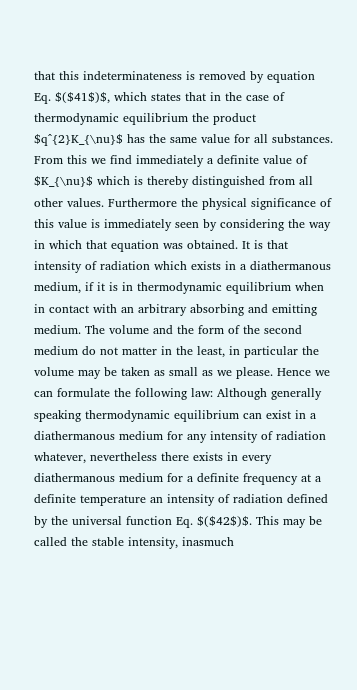that this indeterminateness is removed by equation Eq. $($41$)$, which states that in the case of thermodynamic equilibrium the product $q^{2}K_{\nu}$ has the same value for all substances. From this we find immediately a definite value of $K_{\nu}$ which is thereby distinguished from all other values. Furthermore the physical significance of this value is immediately seen by considering the way in which that equation was obtained. It is that intensity of radiation which exists in a diathermanous medium, if it is in thermodynamic equilibrium when in contact with an arbitrary absorbing and emitting medium. The volume and the form of the second medium do not matter in the least, in particular the volume may be taken as small as we please. Hence we can formulate the following law: Although generally speaking thermodynamic equilibrium can exist in a diathermanous medium for any intensity of radiation whatever, nevertheless there exists in every diathermanous medium for a definite frequency at a definite temperature an intensity of radiation defined by the universal function Eq. $($42$)$. This may be called the stable intensity, inasmuch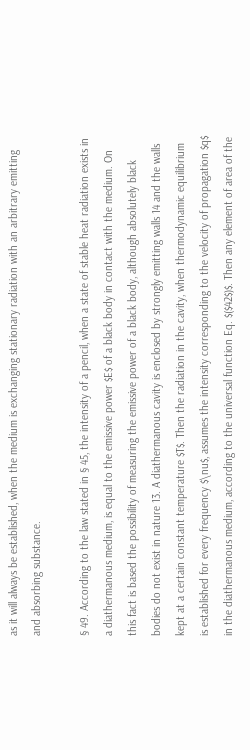as it will always be established, when the medium is exchanging stationary radiation with an arbitrary emitting and absorbing substance.

§ 49. According to the law stated in § 45, the intensity of a pencil, when a state of stable heat radiation exists in a diathermanous medium, is equal to the emissive power $E$ of a black body in contact with the medium. On this fact is based the possibility of measuring the emissive power of a black body, although absolutely black bodies do not exist in nature 13. A diathermanous cavity is enclosed by strongly emitting walls 14 and the walls kept at a certain constant temperature $T$. Then the radiation in the cavity, when thermodynamic equilibrium is established for every frequency $\nu$, assumes the intensity corresponding to the velocity of propagation $q$ in the diathermanous medium, according to the universal function Eq. $($42$)$. Then any element of area of the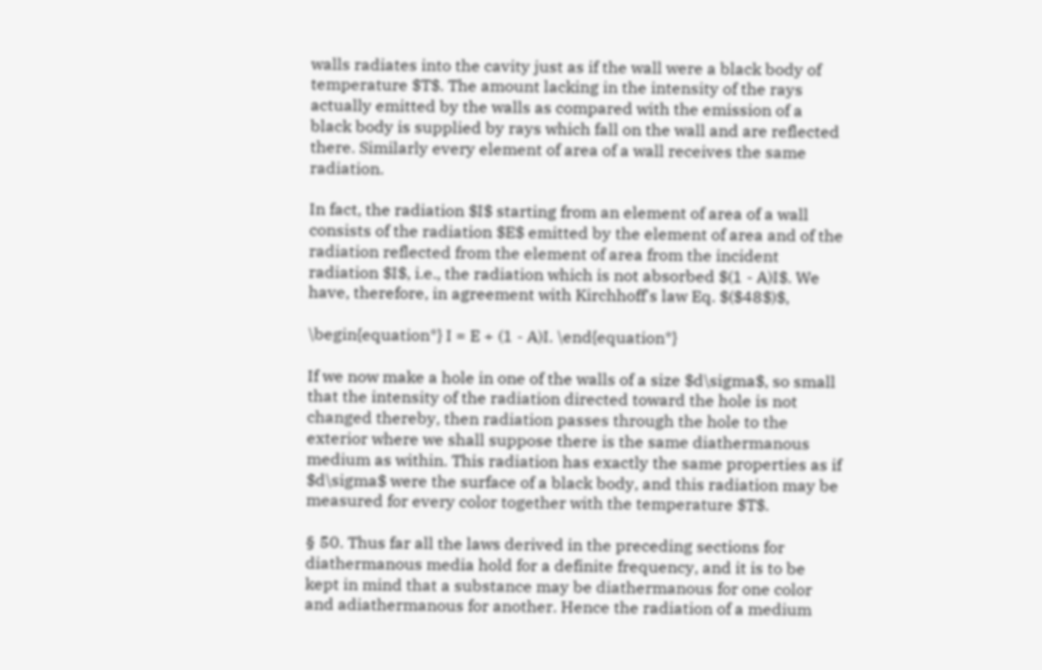walls radiates into the cavity just as if the wall were a black body of temperature $T$. The amount lacking in the intensity of the rays actually emitted by the walls as compared with the emission of a black body is supplied by rays which fall on the wall and are reflected there. Similarly every element of area of a wall receives the same radiation.

In fact, the radiation $I$ starting from an element of area of a wall consists of the radiation $E$ emitted by the element of area and of the radiation reflected from the element of area from the incident radiation $I$, i.e., the radiation which is not absorbed $(1 - A)I$. We have, therefore, in agreement with Kirchhoff's law Eq. $($48$)$,

\begin{equation*} I = E + (1 - A)I. \end{equation*}

If we now make a hole in one of the walls of a size $d\sigma$, so small that the intensity of the radiation directed toward the hole is not changed thereby, then radiation passes through the hole to the exterior where we shall suppose there is the same diathermanous medium as within. This radiation has exactly the same properties as if $d\sigma$ were the surface of a black body, and this radiation may be measured for every color together with the temperature $T$.

§ 50. Thus far all the laws derived in the preceding sections for diathermanous media hold for a definite frequency, and it is to be kept in mind that a substance may be diathermanous for one color and adiathermanous for another. Hence the radiation of a medium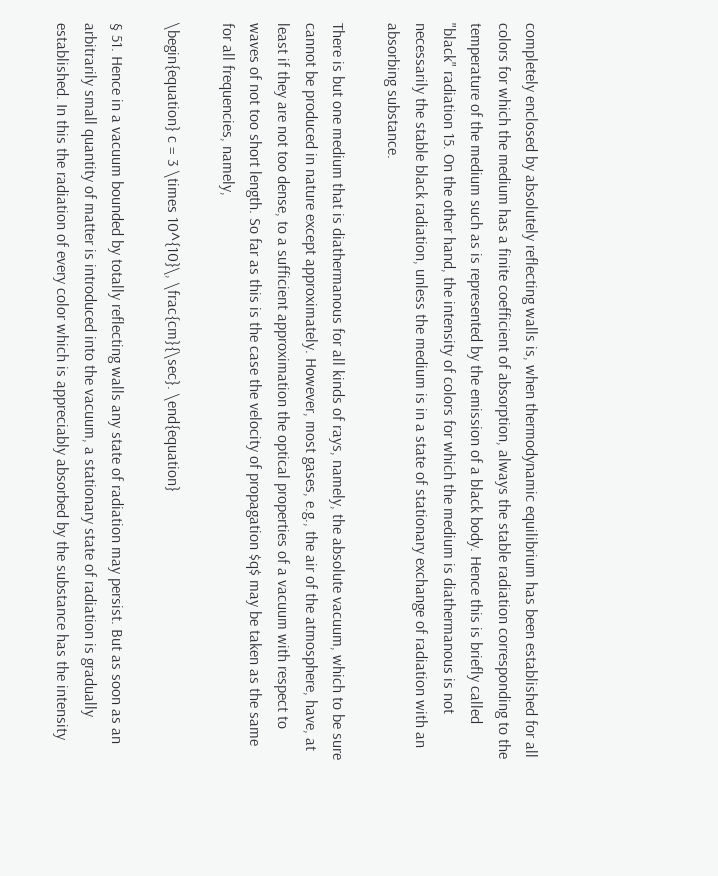completely enclosed by absolutely reflecting walls is, when thermodynamic equilibrium has been established for all colors for which the medium has a finite coefficient of absorption, always the stable radiation corresponding to the temperature of the medium such as is represented by the emission of a black body. Hence this is briefly called "black" radiation 15. On the other hand, the intensity of colors for which the medium is diathermanous is not necessarily the stable black radiation, unless the medium is in a state of stationary exchange of radiation with an absorbing substance.

There is but one medium that is diathermanous for all kinds of rays, namely, the absolute vacuum, which to be sure cannot be produced in nature except approximately. However, most gases, e.g., the air of the atmosphere, have, at least if they are not too dense, to a sufficient approximation the optical properties of a vacuum with respect to waves of not too short length. So far as this is the case the velocity of propagation $q$ may be taken as the same for all frequencies, namely,

\begin{equation} c = 3 \times 10^{10}\, \frac{cm}{\sec}. \end{equation}

§ 51. Hence in a vacuum bounded by totally reflecting walls any state of radiation may persist. But as soon as an arbitrarily small quantity of matter is introduced into the vacuum, a stationary state of radiation is gradually established. In this the radiation of every color which is appreciably absorbed by the substance has the intensity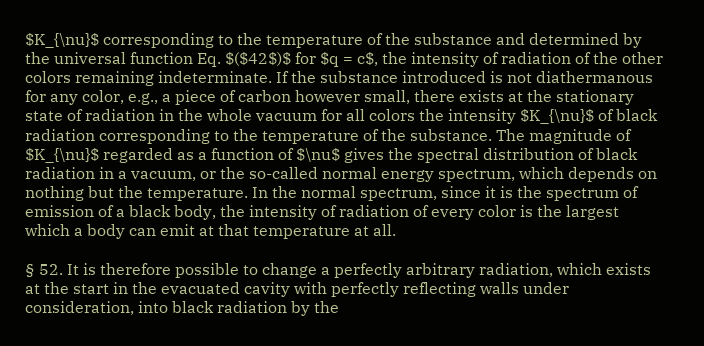$K_{\nu}$ corresponding to the temperature of the substance and determined by the universal function Eq. $($42$)$ for $q = c$, the intensity of radiation of the other colors remaining indeterminate. If the substance introduced is not diathermanous for any color, e.g., a piece of carbon however small, there exists at the stationary state of radiation in the whole vacuum for all colors the intensity $K_{\nu}$ of black radiation corresponding to the temperature of the substance. The magnitude of $K_{\nu}$ regarded as a function of $\nu$ gives the spectral distribution of black radiation in a vacuum, or the so-called normal energy spectrum, which depends on nothing but the temperature. In the normal spectrum, since it is the spectrum of emission of a black body, the intensity of radiation of every color is the largest which a body can emit at that temperature at all.

§ 52. It is therefore possible to change a perfectly arbitrary radiation, which exists at the start in the evacuated cavity with perfectly reflecting walls under consideration, into black radiation by the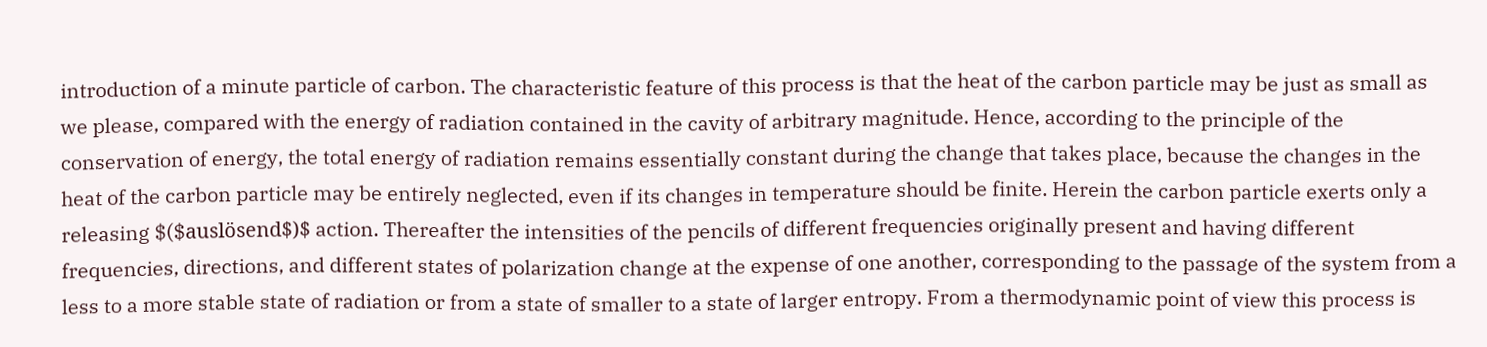introduction of a minute particle of carbon. The characteristic feature of this process is that the heat of the carbon particle may be just as small as we please, compared with the energy of radiation contained in the cavity of arbitrary magnitude. Hence, according to the principle of the conservation of energy, the total energy of radiation remains essentially constant during the change that takes place, because the changes in the heat of the carbon particle may be entirely neglected, even if its changes in temperature should be finite. Herein the carbon particle exerts only a releasing $($auslösend$)$ action. Thereafter the intensities of the pencils of different frequencies originally present and having different frequencies, directions, and different states of polarization change at the expense of one another, corresponding to the passage of the system from a less to a more stable state of radiation or from a state of smaller to a state of larger entropy. From a thermodynamic point of view this process is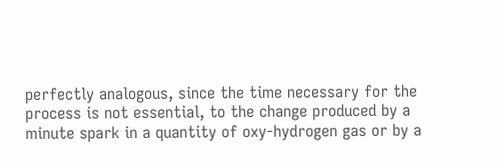perfectly analogous, since the time necessary for the process is not essential, to the change produced by a minute spark in a quantity of oxy-hydrogen gas or by a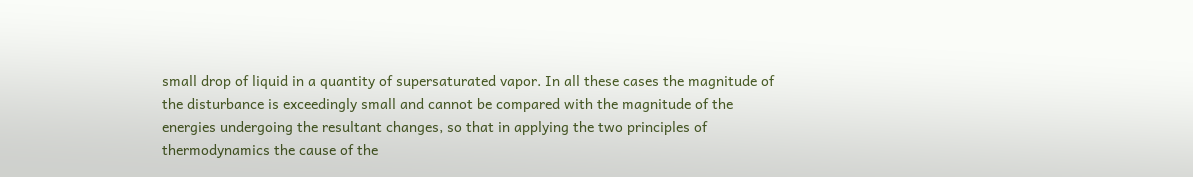small drop of liquid in a quantity of supersaturated vapor. In all these cases the magnitude of the disturbance is exceedingly small and cannot be compared with the magnitude of the energies undergoing the resultant changes, so that in applying the two principles of thermodynamics the cause of the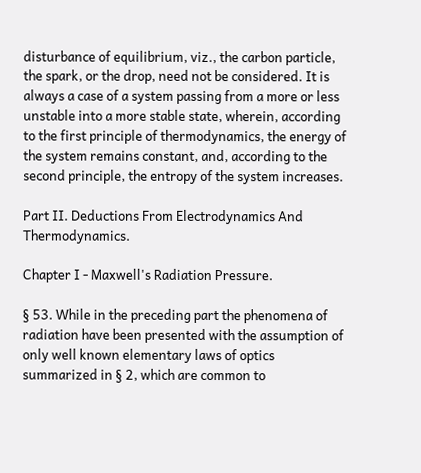disturbance of equilibrium, viz., the carbon particle, the spark, or the drop, need not be considered. It is always a case of a system passing from a more or less unstable into a more stable state, wherein, according to the first principle of thermodynamics, the energy of the system remains constant, and, according to the second principle, the entropy of the system increases.

Part II. Deductions From Electrodynamics And Thermodynamics.

Chapter I - Maxwell's Radiation Pressure.

§ 53. While in the preceding part the phenomena of radiation have been presented with the assumption of only well known elementary laws of optics summarized in § 2, which are common to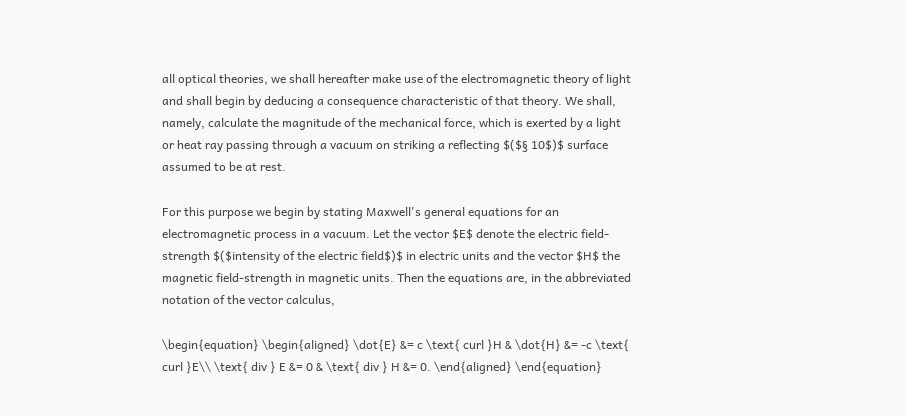all optical theories, we shall hereafter make use of the electromagnetic theory of light and shall begin by deducing a consequence characteristic of that theory. We shall, namely, calculate the magnitude of the mechanical force, which is exerted by a light or heat ray passing through a vacuum on striking a reflecting $($§ 10$)$ surface assumed to be at rest.

For this purpose we begin by stating Maxwell's general equations for an electromagnetic process in a vacuum. Let the vector $E$ denote the electric field-strength $($intensity of the electric field$)$ in electric units and the vector $H$ the magnetic field-strength in magnetic units. Then the equations are, in the abbreviated notation of the vector calculus,

\begin{equation} \begin{aligned} \dot{E} &= c \text{ curl }H & \dot{H} &= -c \text{ curl }E\\ \text{ div } E &= 0 & \text{ div } H &= 0. \end{aligned} \end{equation}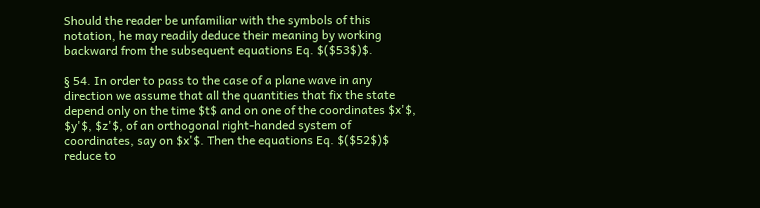Should the reader be unfamiliar with the symbols of this notation, he may readily deduce their meaning by working backward from the subsequent equations Eq. $($53$)$.

§ 54. In order to pass to the case of a plane wave in any direction we assume that all the quantities that fix the state depend only on the time $t$ and on one of the coordinates $x'$, $y'$, $z'$, of an orthogonal right-handed system of coordinates, say on $x'$. Then the equations Eq. $($52$)$ reduce to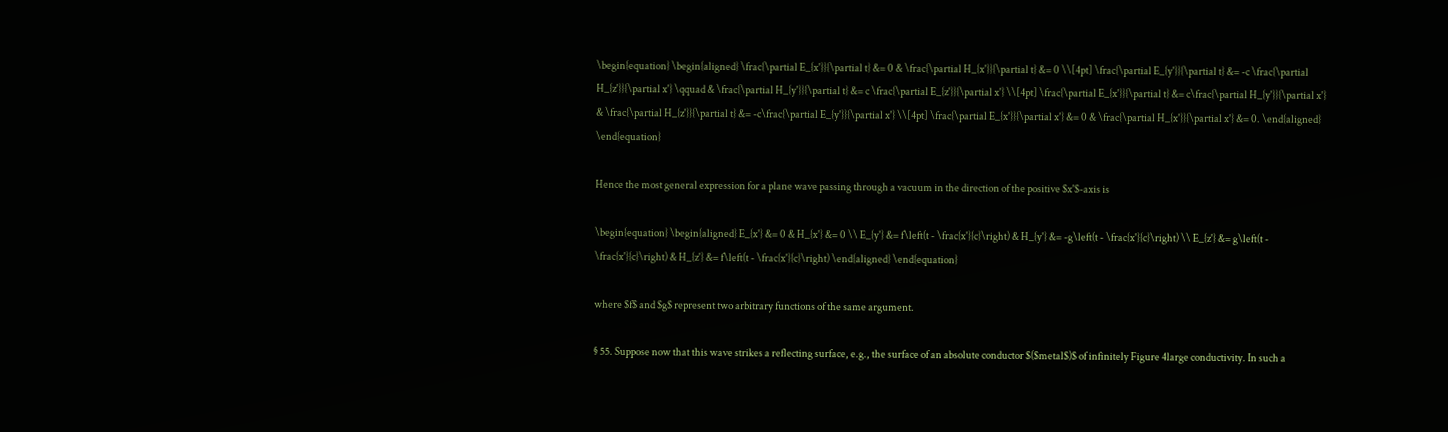\begin{equation} \begin{aligned} \frac{\partial E_{x'}}{\partial t} &= 0 & \frac{\partial H_{x'}}{\partial t} &= 0 \\[4pt] \frac{\partial E_{y'}}{\partial t} &= -c \frac{\partial H_{z'}}{\partial x'} \qquad & \frac{\partial H_{y'}}{\partial t} &= c \frac{\partial E_{z'}}{\partial x'} \\[4pt] \frac{\partial E_{x'}}{\partial t} &= c\frac{\partial H_{y'}}{\partial x'} & \frac{\partial H_{z'}}{\partial t} &= -c\frac{\partial E_{y'}}{\partial x'} \\[4pt] \frac{\partial E_{x'}}{\partial x'} &= 0 & \frac{\partial H_{x'}}{\partial x'} &= 0. \end{aligned} \end{equation}

Hence the most general expression for a plane wave passing through a vacuum in the direction of the positive $x'$-axis is

\begin{equation} \begin{aligned} E_{x'} &= 0 & H_{x'} &= 0 \\ E_{y'} &= f\left(t - \frac{x'}{c}\right) & H_{y'} &= -g\left(t - \frac{x'}{c}\right) \\ E_{z'} &= g\left(t - \frac{x'}{c}\right) & H_{z'} &= f\left(t - \frac{x'}{c}\right) \end{aligned} \end{equation}

where $f$ and $g$ represent two arbitrary functions of the same argument.

§ 55. Suppose now that this wave strikes a reflecting surface, e.g., the surface of an absolute conductor $($metal$)$ of infinitely Figure 4large conductivity. In such a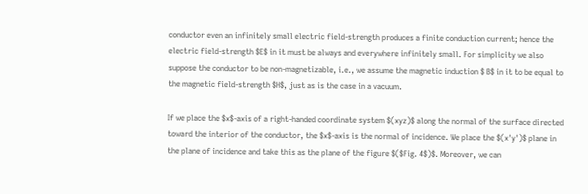conductor even an infinitely small electric field-strength produces a finite conduction current; hence the electric field-strength $E$ in it must be always and everywhere infinitely small. For simplicity we also suppose the conductor to be non-magnetizable, i.e., we assume the magnetic induction $ B$ in it to be equal to the magnetic field-strength $H$, just as is the case in a vacuum.

If we place the $x$-axis of a right-handed coordinate system $(xyz)$ along the normal of the surface directed toward the interior of the conductor, the $x$-axis is the normal of incidence. We place the $(x'y')$ plane in the plane of incidence and take this as the plane of the figure $($Fig. 4$)$. Moreover, we can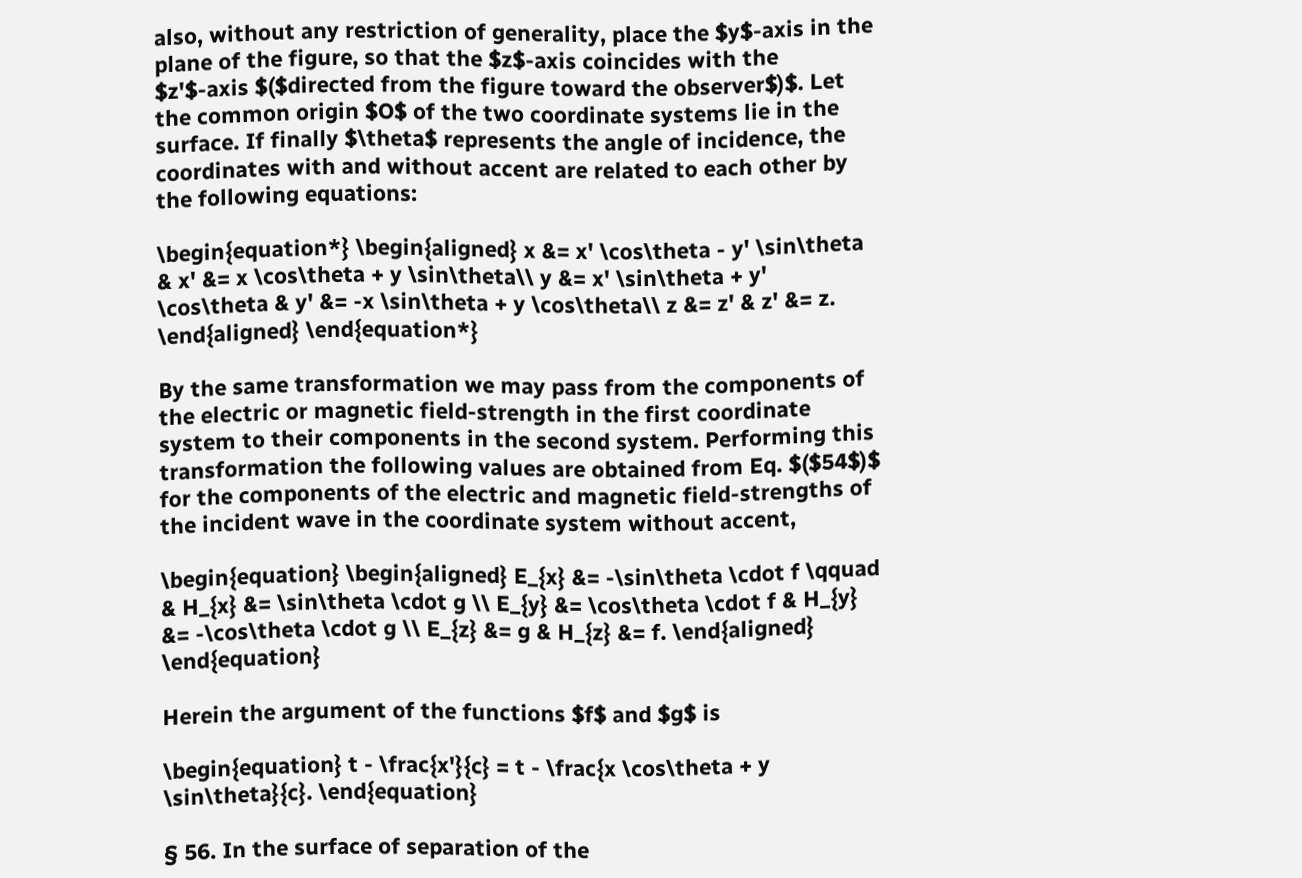also, without any restriction of generality, place the $y$-axis in the plane of the figure, so that the $z$-axis coincides with the $z'$-axis $($directed from the figure toward the observer$)$. Let the common origin $O$ of the two coordinate systems lie in the surface. If finally $\theta$ represents the angle of incidence, the coordinates with and without accent are related to each other by the following equations:

\begin{equation*} \begin{aligned} x &= x' \cos\theta - y' \sin\theta & x' &= x \cos\theta + y \sin\theta\\ y &= x' \sin\theta + y' \cos\theta & y' &= -x \sin\theta + y \cos\theta\\ z &= z' & z' &= z. \end{aligned} \end{equation*}

By the same transformation we may pass from the components of the electric or magnetic field-strength in the first coordinate system to their components in the second system. Performing this transformation the following values are obtained from Eq. $($54$)$ for the components of the electric and magnetic field-strengths of the incident wave in the coordinate system without accent,

\begin{equation} \begin{aligned} E_{x} &= -\sin\theta \cdot f \qquad & H_{x} &= \sin\theta \cdot g \\ E_{y} &= \cos\theta \cdot f & H_{y} &= -\cos\theta \cdot g \\ E_{z} &= g & H_{z} &= f. \end{aligned} \end{equation}

Herein the argument of the functions $f$ and $g$ is

\begin{equation} t - \frac{x'}{c} = t - \frac{x \cos\theta + y \sin\theta}{c}. \end{equation}

§ 56. In the surface of separation of the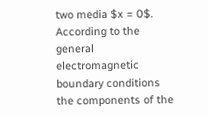two media $x = 0$. According to the general electromagnetic boundary conditions the components of the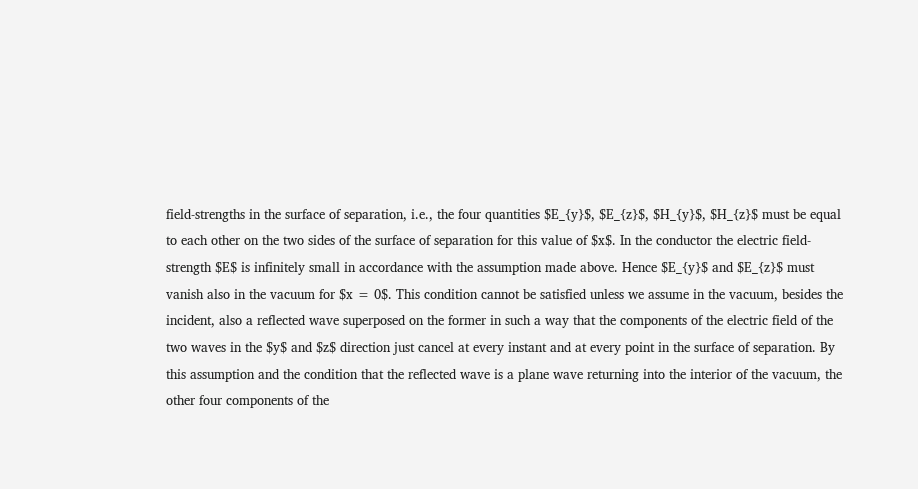field-strengths in the surface of separation, i.e., the four quantities $E_{y}$, $E_{z}$, $H_{y}$, $H_{z}$ must be equal to each other on the two sides of the surface of separation for this value of $x$. In the conductor the electric field-strength $E$ is infinitely small in accordance with the assumption made above. Hence $E_{y}$ and $E_{z}$ must vanish also in the vacuum for $x = 0$. This condition cannot be satisfied unless we assume in the vacuum, besides the incident, also a reflected wave superposed on the former in such a way that the components of the electric field of the two waves in the $y$ and $z$ direction just cancel at every instant and at every point in the surface of separation. By this assumption and the condition that the reflected wave is a plane wave returning into the interior of the vacuum, the other four components of the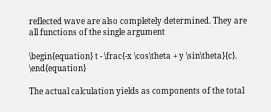reflected wave are also completely determined. They are all functions of the single argument

\begin{equation} t - \frac{-x \cos\theta + y \sin\theta}{c}. \end{equation}

The actual calculation yields as components of the total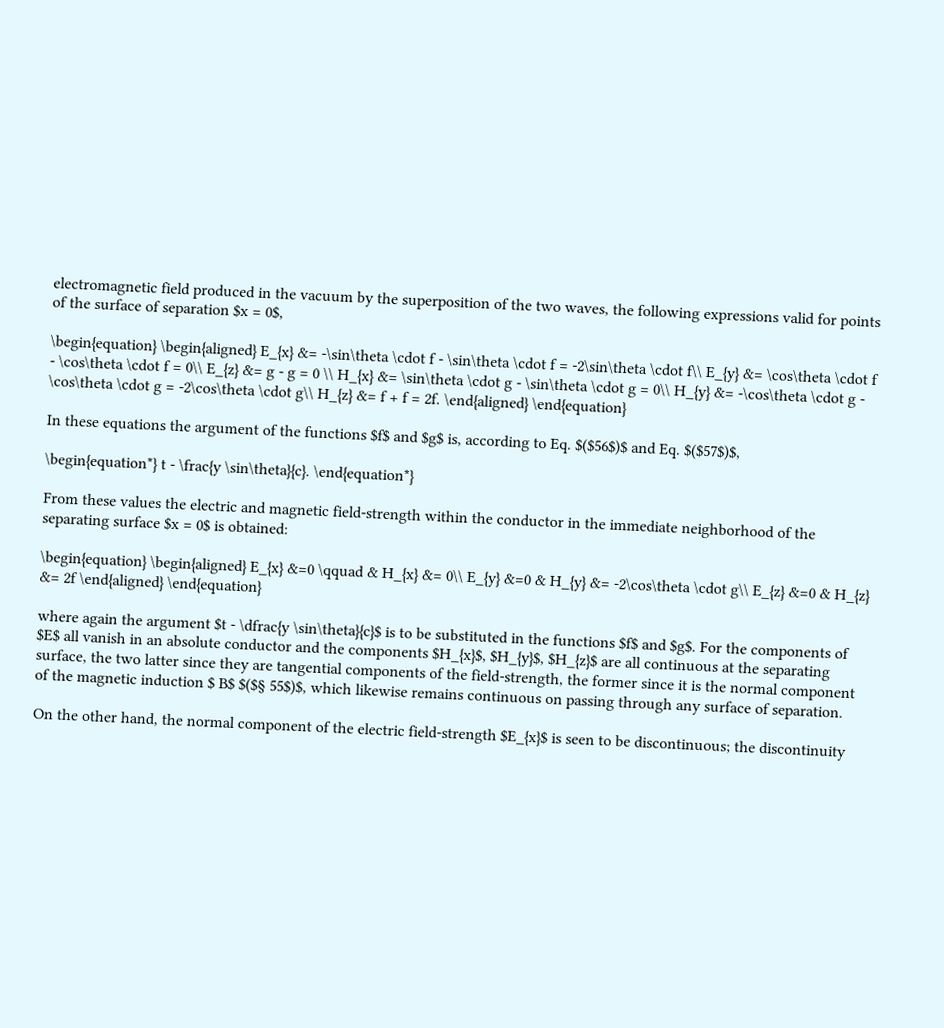electromagnetic field produced in the vacuum by the superposition of the two waves, the following expressions valid for points of the surface of separation $x = 0$,

\begin{equation} \begin{aligned} E_{x} &= -\sin\theta \cdot f - \sin\theta \cdot f = -2\sin\theta \cdot f\\ E_{y} &= \cos\theta \cdot f - \cos\theta \cdot f = 0\\ E_{z} &= g - g = 0 \\ H_{x} &= \sin\theta \cdot g - \sin\theta \cdot g = 0\\ H_{y} &= -\cos\theta \cdot g - \cos\theta \cdot g = -2\cos\theta \cdot g\\ H_{z} &= f + f = 2f. \end{aligned} \end{equation}

In these equations the argument of the functions $f$ and $g$ is, according to Eq. $($56$)$ and Eq. $($57$)$,

\begin{equation*} t - \frac{y \sin\theta}{c}. \end{equation*}

From these values the electric and magnetic field-strength within the conductor in the immediate neighborhood of the separating surface $x = 0$ is obtained:

\begin{equation} \begin{aligned} E_{x} &=0 \qquad & H_{x} &= 0\\ E_{y} &=0 & H_{y} &= -2\cos\theta \cdot g\\ E_{z} &=0 & H_{z} &= 2f \end{aligned} \end{equation}

where again the argument $t - \dfrac{y \sin\theta}{c}$ is to be substituted in the functions $f$ and $g$. For the components of $E$ all vanish in an absolute conductor and the components $H_{x}$, $H_{y}$, $H_{z}$ are all continuous at the separating surface, the two latter since they are tangential components of the field-strength, the former since it is the normal component of the magnetic induction $ B$ $($§ 55$)$, which likewise remains continuous on passing through any surface of separation.

On the other hand, the normal component of the electric field-strength $E_{x}$ is seen to be discontinuous; the discontinuity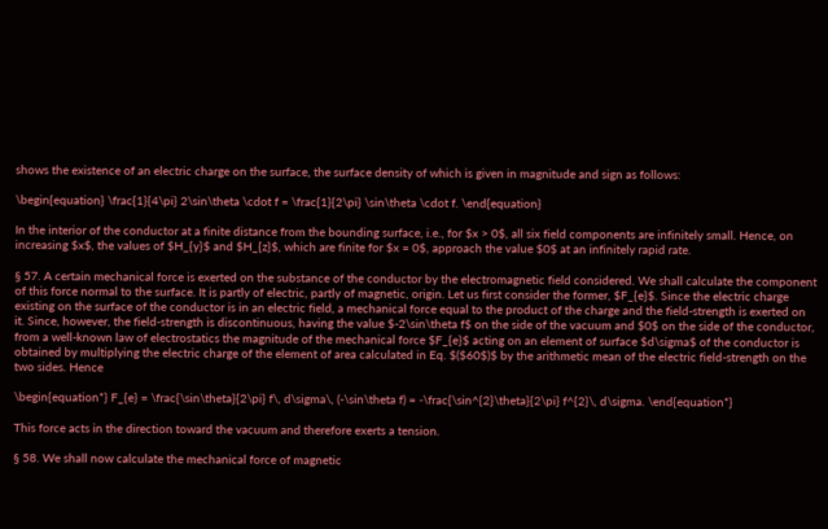shows the existence of an electric charge on the surface, the surface density of which is given in magnitude and sign as follows:

\begin{equation} \frac{1}{4\pi} 2\sin\theta \cdot f = \frac{1}{2\pi} \sin\theta \cdot f. \end{equation}

In the interior of the conductor at a finite distance from the bounding surface, i.e., for $x > 0$, all six field components are infinitely small. Hence, on increasing $x$, the values of $H_{y}$ and $H_{z}$, which are finite for $x = 0$, approach the value $0$ at an infinitely rapid rate.

§ 57. A certain mechanical force is exerted on the substance of the conductor by the electromagnetic field considered. We shall calculate the component of this force normal to the surface. It is partly of electric, partly of magnetic, origin. Let us first consider the former, $F_{e}$. Since the electric charge existing on the surface of the conductor is in an electric field, a mechanical force equal to the product of the charge and the field-strength is exerted on it. Since, however, the field-strength is discontinuous, having the value $-2\sin\theta f$ on the side of the vacuum and $0$ on the side of the conductor, from a well-known law of electrostatics the magnitude of the mechanical force $F_{e}$ acting on an element of surface $d\sigma$ of the conductor is obtained by multiplying the electric charge of the element of area calculated in Eq. $($60$)$ by the arithmetic mean of the electric field-strength on the two sides. Hence

\begin{equation*} F_{e} = \frac{\sin\theta}{2\pi} f\, d\sigma\, (-\sin\theta f) = -\frac{\sin^{2}\theta}{2\pi} f^{2}\, d\sigma. \end{equation*}

This force acts in the direction toward the vacuum and therefore exerts a tension.

§ 58. We shall now calculate the mechanical force of magnetic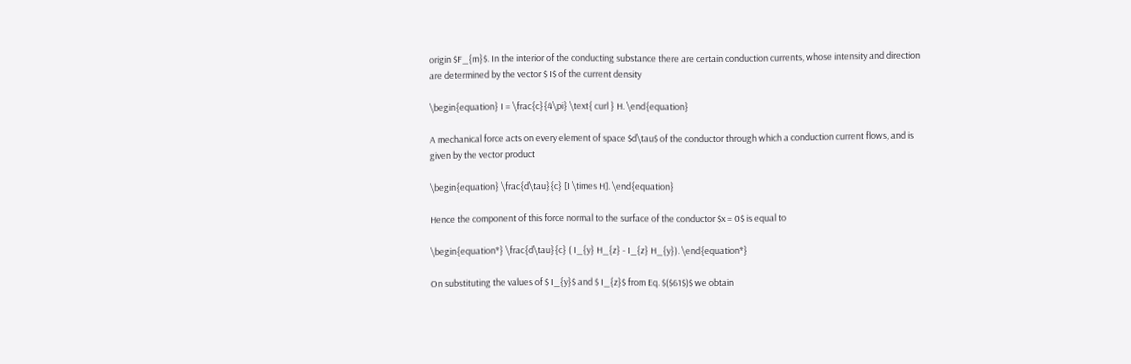origin $F_{m}$. In the interior of the conducting substance there are certain conduction currents, whose intensity and direction are determined by the vector $ I$ of the current density

\begin{equation} I = \frac{c}{4\pi} \text{ curl } H. \end{equation}

A mechanical force acts on every element of space $d\tau$ of the conductor through which a conduction current flows, and is given by the vector product

\begin{equation} \frac{d\tau}{c} [I \times H]. \end{equation}

Hence the component of this force normal to the surface of the conductor $x = 0$ is equal to

\begin{equation*} \frac{d\tau}{c} ( I_{y} H_{z} - I_{z} H_{y}). \end{equation*}

On substituting the values of $ I_{y}$ and $ I_{z}$ from Eq. $($61$)$ we obtain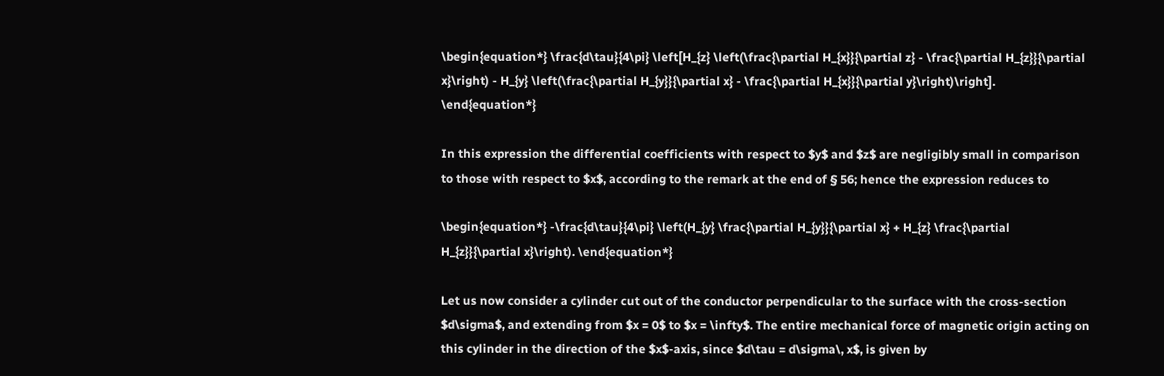\begin{equation*} \frac{d\tau}{4\pi} \left[H_{z} \left(\frac{\partial H_{x}}{\partial z} - \frac{\partial H_{z}}{\partial x}\right) - H_{y} \left(\frac{\partial H_{y}}{\partial x} - \frac{\partial H_{x}}{\partial y}\right)\right]. \end{equation*}

In this expression the differential coefficients with respect to $y$ and $z$ are negligibly small in comparison to those with respect to $x$, according to the remark at the end of § 56; hence the expression reduces to

\begin{equation*} -\frac{d\tau}{4\pi} \left(H_{y} \frac{\partial H_{y}}{\partial x} + H_{z} \frac{\partial H_{z}}{\partial x}\right). \end{equation*}

Let us now consider a cylinder cut out of the conductor perpendicular to the surface with the cross-section $d\sigma$, and extending from $x = 0$ to $x = \infty$. The entire mechanical force of magnetic origin acting on this cylinder in the direction of the $x$-axis, since $d\tau = d\sigma\, x$, is given by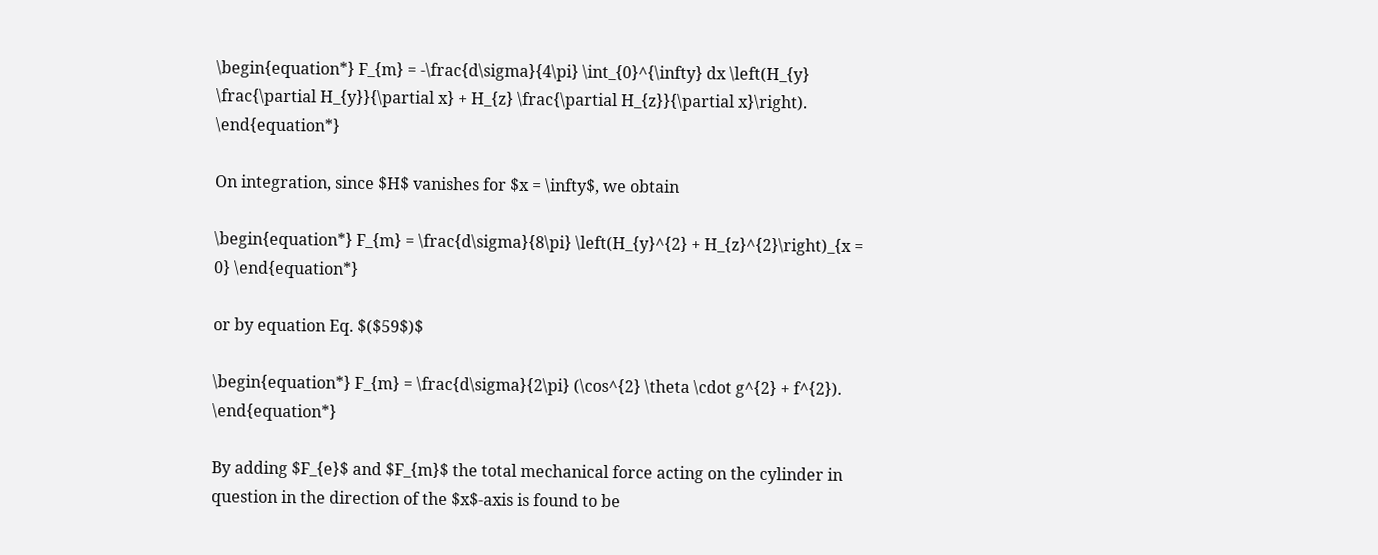\begin{equation*} F_{m} = -\frac{d\sigma}{4\pi} \int_{0}^{\infty} dx \left(H_{y} \frac{\partial H_{y}}{\partial x} + H_{z} \frac{\partial H_{z}}{\partial x}\right). \end{equation*}

On integration, since $H$ vanishes for $x = \infty$, we obtain

\begin{equation*} F_{m} = \frac{d\sigma}{8\pi} \left(H_{y}^{2} + H_{z}^{2}\right)_{x = 0} \end{equation*}

or by equation Eq. $($59$)$

\begin{equation*} F_{m} = \frac{d\sigma}{2\pi} (\cos^{2} \theta \cdot g^{2} + f^{2}). \end{equation*}

By adding $F_{e}$ and $F_{m}$ the total mechanical force acting on the cylinder in question in the direction of the $x$-axis is found to be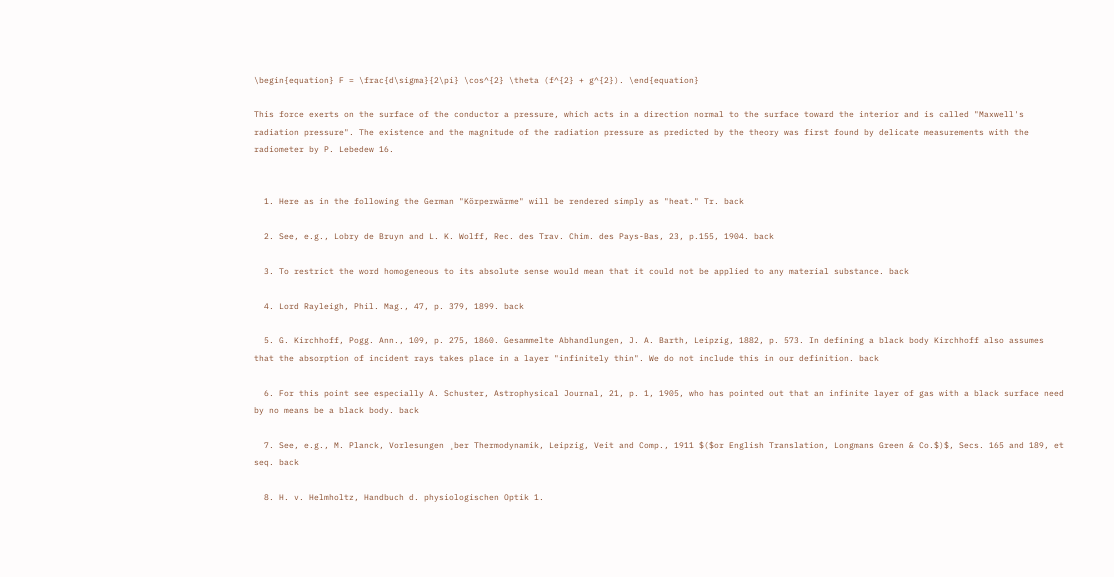\begin{equation} F = \frac{d\sigma}{2\pi} \cos^{2} \theta (f^{2} + g^{2}). \end{equation}

This force exerts on the surface of the conductor a pressure, which acts in a direction normal to the surface toward the interior and is called "Maxwell's radiation pressure". The existence and the magnitude of the radiation pressure as predicted by the theory was first found by delicate measurements with the radiometer by P. Lebedew 16.


  1. Here as in the following the German "Körperwärme" will be rendered simply as "heat." Tr. back

  2. See, e.g., Lobry de Bruyn and L. K. Wolff, Rec. des Trav. Chim. des Pays-Bas, 23, p.155, 1904. back

  3. To restrict the word homogeneous to its absolute sense would mean that it could not be applied to any material substance. back

  4. Lord Rayleigh, Phil. Mag., 47, p. 379, 1899. back

  5. G. Kirchhoff, Pogg. Ann., 109, p. 275, 1860. Gesammelte Abhandlungen, J. A. Barth, Leipzig, 1882, p. 573. In defining a black body Kirchhoff also assumes that the absorption of incident rays takes place in a layer "infinitely thin". We do not include this in our definition. back

  6. For this point see especially A. Schuster, Astrophysical Journal, 21, p. 1, 1905, who has pointed out that an infinite layer of gas with a black surface need by no means be a black body. back

  7. See, e.g., M. Planck, Vorlesungen ¸ber Thermodynamik, Leipzig, Veit and Comp., 1911 $($or English Translation, Longmans Green & Co.$)$, Secs. 165 and 189, et seq. back

  8. H. v. Helmholtz, Handbuch d. physiologischen Optik 1.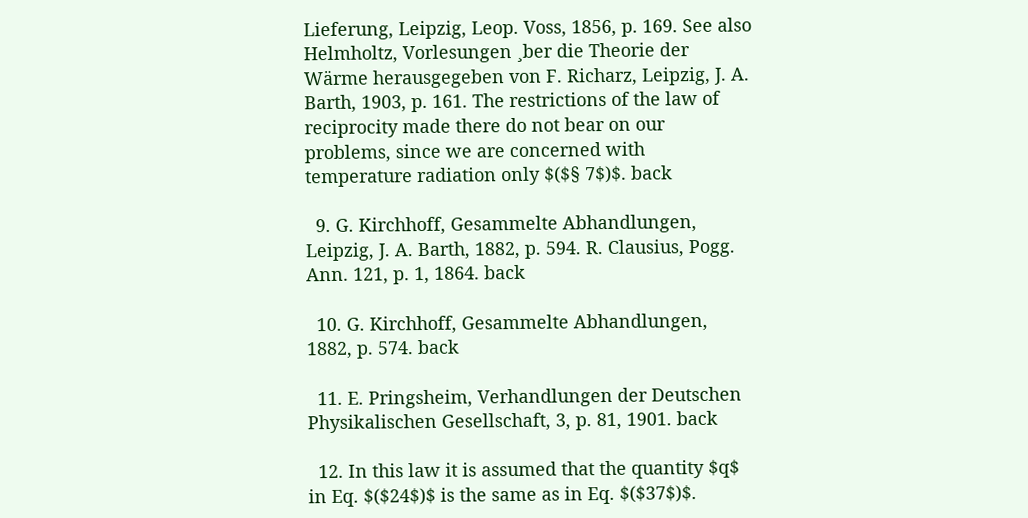Lieferung, Leipzig, Leop. Voss, 1856, p. 169. See also Helmholtz, Vorlesungen ¸ber die Theorie der Wärme herausgegeben von F. Richarz, Leipzig, J. A. Barth, 1903, p. 161. The restrictions of the law of reciprocity made there do not bear on our problems, since we are concerned with temperature radiation only $($§ 7$)$. back

  9. G. Kirchhoff, Gesammelte Abhandlungen, Leipzig, J. A. Barth, 1882, p. 594. R. Clausius, Pogg. Ann. 121, p. 1, 1864. back

  10. G. Kirchhoff, Gesammelte Abhandlungen, 1882, p. 574. back

  11. E. Pringsheim, Verhandlungen der Deutschen Physikalischen Gesellschaft, 3, p. 81, 1901. back

  12. In this law it is assumed that the quantity $q$ in Eq. $($24$)$ is the same as in Eq. $($37$)$.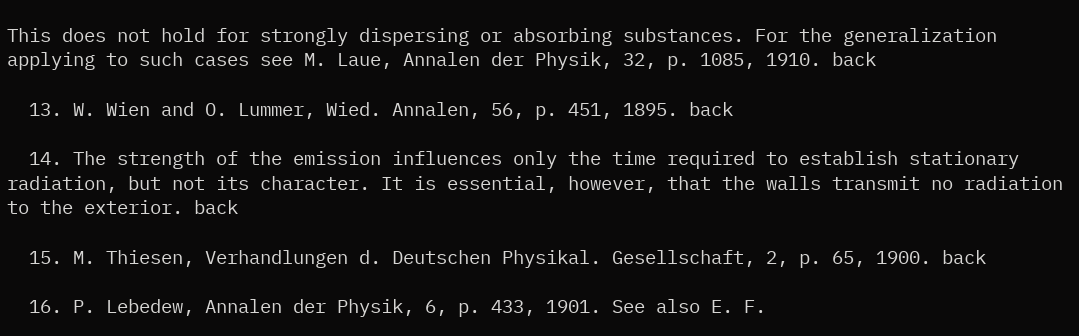This does not hold for strongly dispersing or absorbing substances. For the generalization applying to such cases see M. Laue, Annalen der Physik, 32, p. 1085, 1910. back

  13. W. Wien and O. Lummer, Wied. Annalen, 56, p. 451, 1895. back

  14. The strength of the emission influences only the time required to establish stationary radiation, but not its character. It is essential, however, that the walls transmit no radiation to the exterior. back

  15. M. Thiesen, Verhandlungen d. Deutschen Physikal. Gesellschaft, 2, p. 65, 1900. back

  16. P. Lebedew, Annalen der Physik, 6, p. 433, 1901. See also E. F.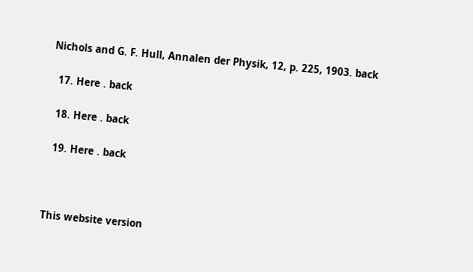Nichols and G. F. Hull, Annalen der Physik, 12, p. 225, 1903. back

  17. Here . back

  18. Here . back

  19. Here . back



This website version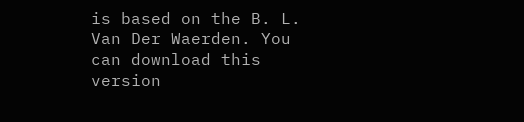is based on the B. L. Van Der Waerden. You can download this version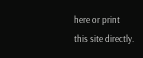here or print this site directly.